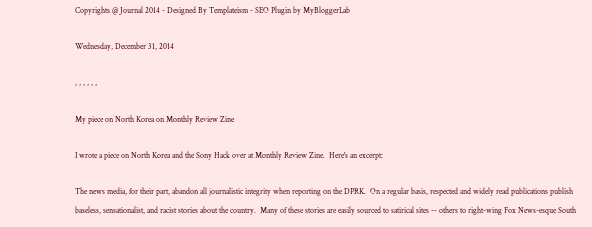Copyrights @ Journal 2014 - Designed By Templateism - SEO Plugin by MyBloggerLab

Wednesday, December 31, 2014

, , , , , ,

My piece on North Korea on Monthly Review Zine

I wrote a piece on North Korea and the Sony Hack over at Monthly Review Zine.  Here's an excerpt:

The news media, for their part, abandon all journalistic integrity when reporting on the DPRK.  On a regular basis, respected and widely read publications publish baseless, sensationalist, and racist stories about the country.  Many of these stories are easily sourced to satirical sites -- others to right-wing Fox News-esque South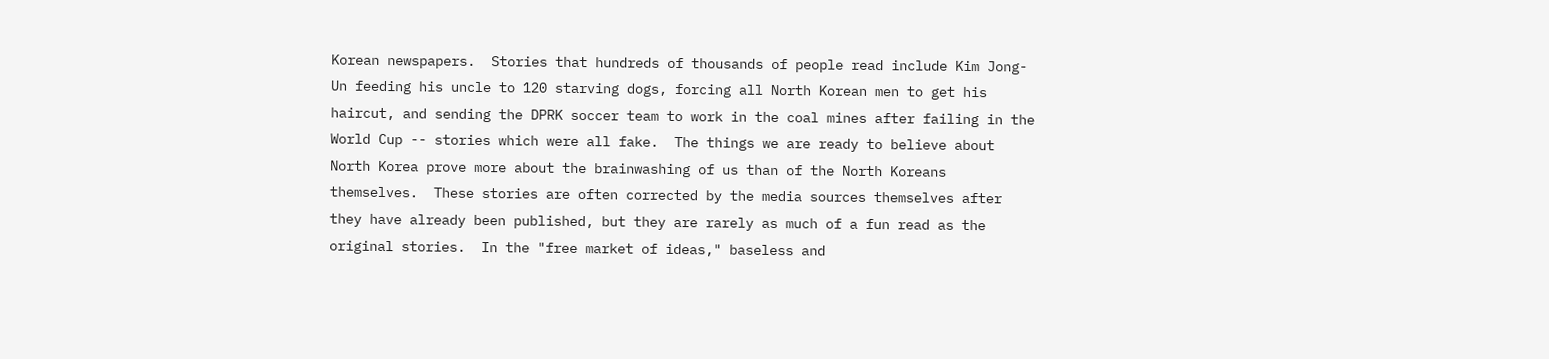Korean newspapers.  Stories that hundreds of thousands of people read include Kim Jong-Un feeding his uncle to 120 starving dogs, forcing all North Korean men to get his haircut, and sending the DPRK soccer team to work in the coal mines after failing in the World Cup -- stories which were all fake.  The things we are ready to believe about North Korea prove more about the brainwashing of us than of the North Koreans themselves.  These stories are often corrected by the media sources themselves after they have already been published, but they are rarely as much of a fun read as the original stories.  In the "free market of ideas," baseless and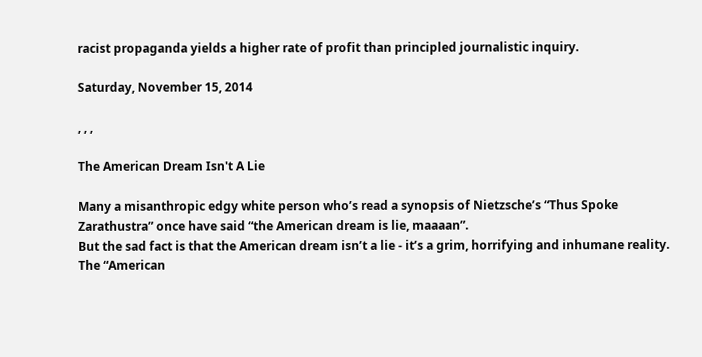racist propaganda yields a higher rate of profit than principled journalistic inquiry.

Saturday, November 15, 2014

, , ,

The American Dream Isn't A Lie

Many a misanthropic edgy white person who’s read a synopsis of Nietzsche’s “Thus Spoke Zarathustra” once have said “the American dream is lie, maaaan”.
But the sad fact is that the American dream isn’t a lie - it’s a grim, horrifying and inhumane reality. The “American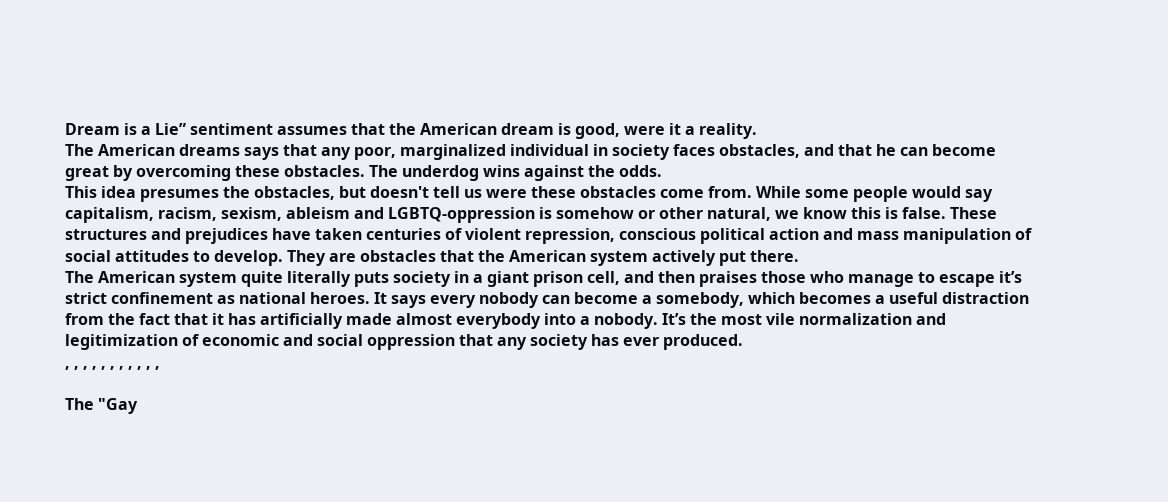Dream is a Lie” sentiment assumes that the American dream is good, were it a reality.
The American dreams says that any poor, marginalized individual in society faces obstacles, and that he can become great by overcoming these obstacles. The underdog wins against the odds.
This idea presumes the obstacles, but doesn't tell us were these obstacles come from. While some people would say capitalism, racism, sexism, ableism and LGBTQ-oppression is somehow or other natural, we know this is false. These structures and prejudices have taken centuries of violent repression, conscious political action and mass manipulation of social attitudes to develop. They are obstacles that the American system actively put there.
The American system quite literally puts society in a giant prison cell, and then praises those who manage to escape it’s strict confinement as national heroes. It says every nobody can become a somebody, which becomes a useful distraction from the fact that it has artificially made almost everybody into a nobody. It’s the most vile normalization and legitimization of economic and social oppression that any society has ever produced.
, , , , , , , , , , ,

The "Gay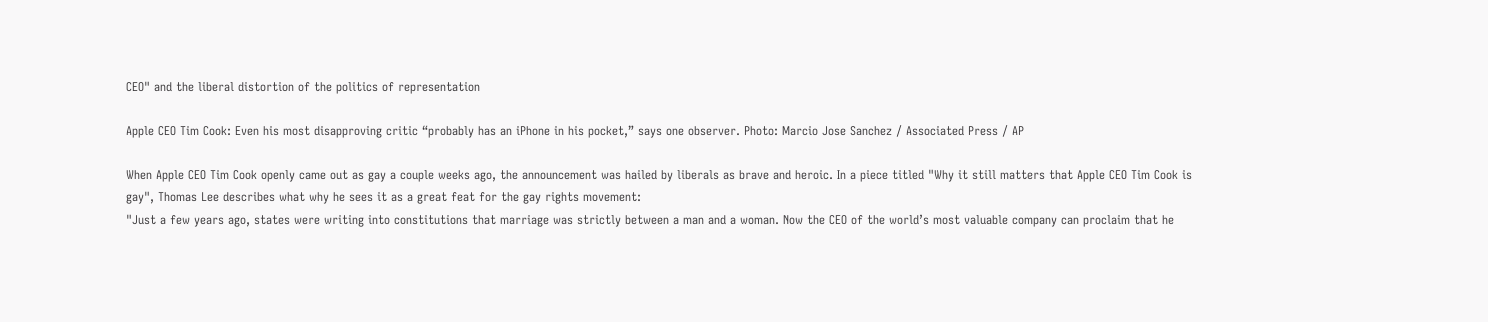CEO" and the liberal distortion of the politics of representation

Apple CEO Tim Cook: Even his most disapproving critic “probably has an iPhone in his pocket,” says one observer. Photo: Marcio Jose Sanchez / Associated Press / AP

When Apple CEO Tim Cook openly came out as gay a couple weeks ago, the announcement was hailed by liberals as brave and heroic. In a piece titled "Why it still matters that Apple CEO Tim Cook is gay", Thomas Lee describes what why he sees it as a great feat for the gay rights movement:
"Just a few years ago, states were writing into constitutions that marriage was strictly between a man and a woman. Now the CEO of the world’s most valuable company can proclaim that he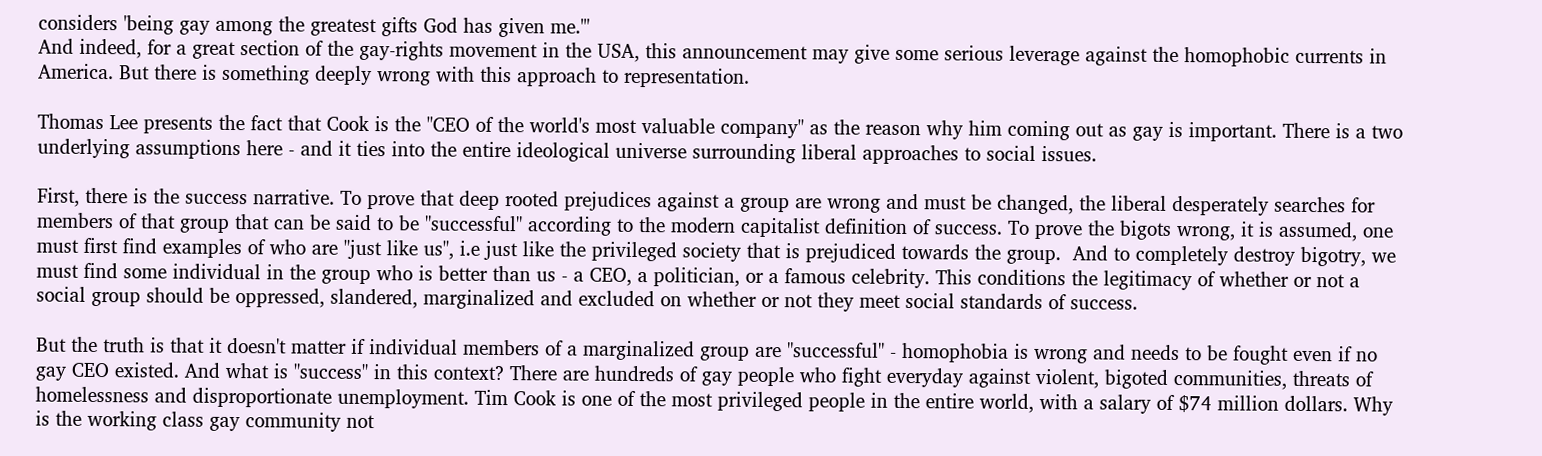considers 'being gay among the greatest gifts God has given me.'"
And indeed, for a great section of the gay-rights movement in the USA, this announcement may give some serious leverage against the homophobic currents in America. But there is something deeply wrong with this approach to representation.

Thomas Lee presents the fact that Cook is the "CEO of the world's most valuable company" as the reason why him coming out as gay is important. There is a two underlying assumptions here - and it ties into the entire ideological universe surrounding liberal approaches to social issues.

First, there is the success narrative. To prove that deep rooted prejudices against a group are wrong and must be changed, the liberal desperately searches for members of that group that can be said to be "successful" according to the modern capitalist definition of success. To prove the bigots wrong, it is assumed, one must first find examples of who are "just like us", i.e just like the privileged society that is prejudiced towards the group.  And to completely destroy bigotry, we must find some individual in the group who is better than us - a CEO, a politician, or a famous celebrity. This conditions the legitimacy of whether or not a social group should be oppressed, slandered, marginalized and excluded on whether or not they meet social standards of success.

But the truth is that it doesn't matter if individual members of a marginalized group are "successful" - homophobia is wrong and needs to be fought even if no gay CEO existed. And what is "success" in this context? There are hundreds of gay people who fight everyday against violent, bigoted communities, threats of homelessness and disproportionate unemployment. Tim Cook is one of the most privileged people in the entire world, with a salary of $74 million dollars. Why is the working class gay community not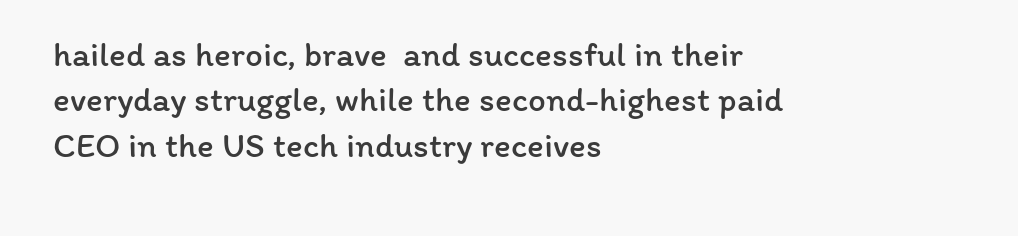hailed as heroic, brave  and successful in their everyday struggle, while the second-highest paid CEO in the US tech industry receives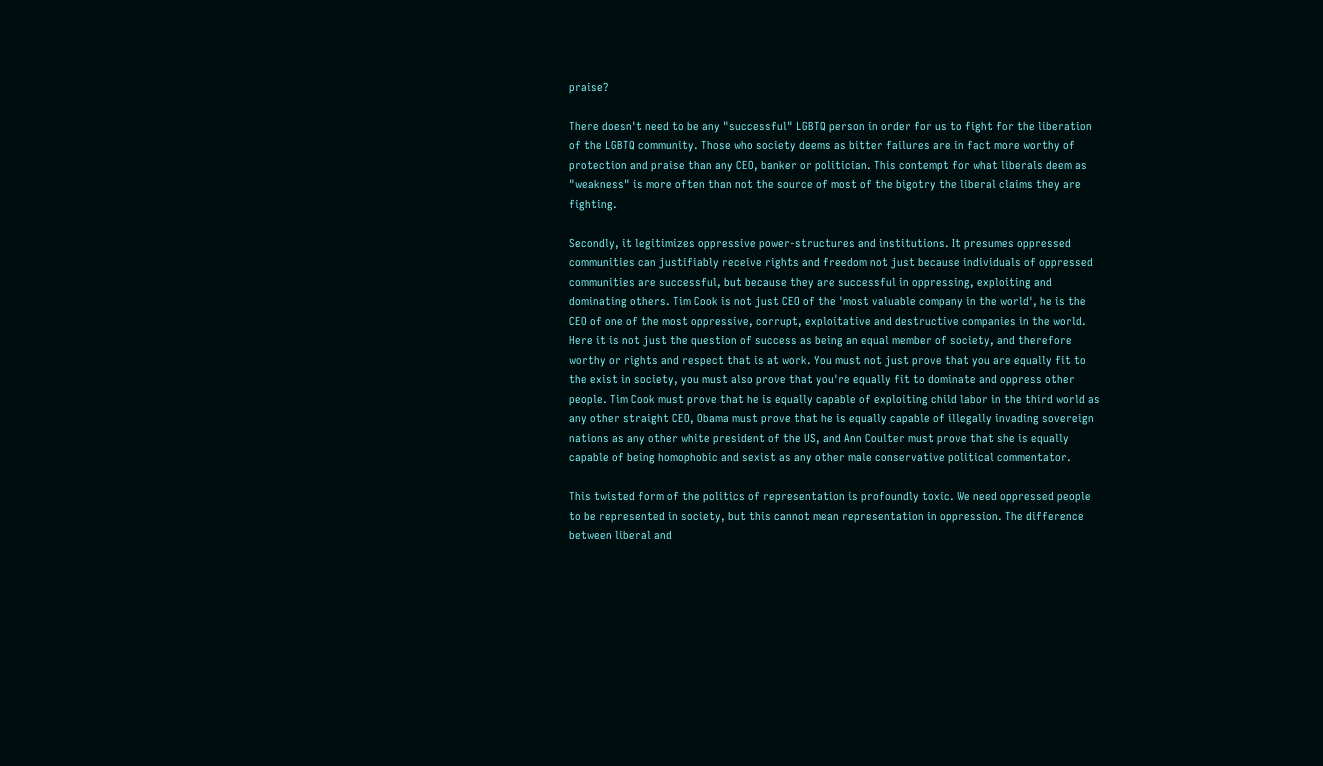praise?

There doesn't need to be any "successful" LGBTQ person in order for us to fight for the liberation of the LGBTQ community. Those who society deems as bitter failures are in fact more worthy of protection and praise than any CEO, banker or politician. This contempt for what liberals deem as "weakness" is more often than not the source of most of the bigotry the liberal claims they are fighting.

Secondly, it legitimizes oppressive power-structures and institutions. It presumes oppressed communities can justifiably receive rights and freedom not just because individuals of oppressed communities are successful, but because they are successful in oppressing, exploiting and dominating others. Tim Cook is not just CEO of the 'most valuable company in the world', he is the CEO of one of the most oppressive, corrupt, exploitative and destructive companies in the world. Here it is not just the question of success as being an equal member of society, and therefore worthy or rights and respect that is at work. You must not just prove that you are equally fit to the exist in society, you must also prove that you're equally fit to dominate and oppress other people. Tim Cook must prove that he is equally capable of exploiting child labor in the third world as any other straight CEO, Obama must prove that he is equally capable of illegally invading sovereign nations as any other white president of the US, and Ann Coulter must prove that she is equally capable of being homophobic and sexist as any other male conservative political commentator.

This twisted form of the politics of representation is profoundly toxic. We need oppressed people to be represented in society, but this cannot mean representation in oppression. The difference between liberal and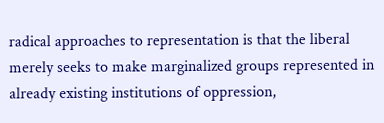radical approaches to representation is that the liberal merely seeks to make marginalized groups represented in already existing institutions of oppression,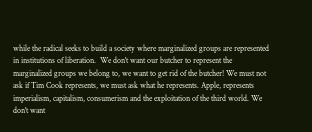while the radical seeks to build a society where marginalized groups are represented in institutions of liberation.  We don't want our butcher to represent the marginalized groups we belong to, we want to get rid of the butcher! We must not ask if Tim Cook represents, we must ask what he represents. Apple, represents imperialism, capitalism, consumerism and the exploitation of the third world. We don't want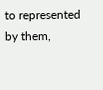to represented by them,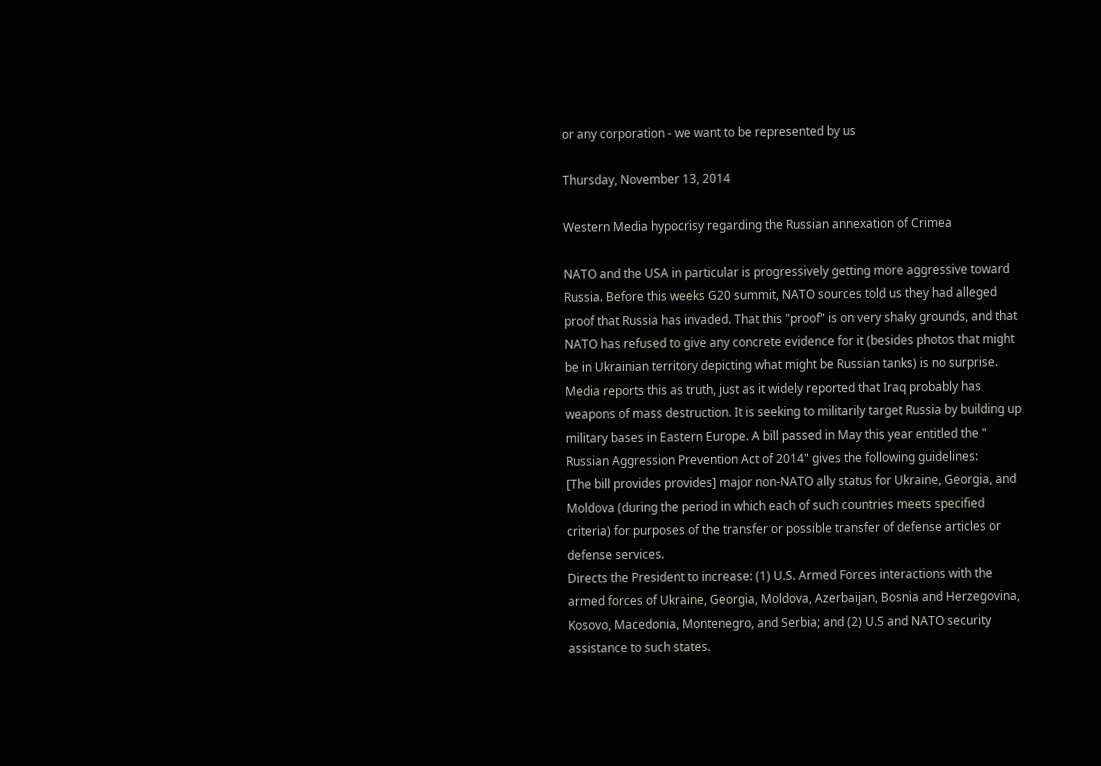or any corporation - we want to be represented by us

Thursday, November 13, 2014

Western Media hypocrisy regarding the Russian annexation of Crimea

NATO and the USA in particular is progressively getting more aggressive toward Russia. Before this weeks G20 summit, NATO sources told us they had alleged proof that Russia has invaded. That this "proof" is on very shaky grounds, and that NATO has refused to give any concrete evidence for it (besides photos that might be in Ukrainian territory depicting what might be Russian tanks) is no surprise. Media reports this as truth, just as it widely reported that Iraq probably has weapons of mass destruction. It is seeking to militarily target Russia by building up military bases in Eastern Europe. A bill passed in May this year entitled the " Russian Aggression Prevention Act of 2014" gives the following guidelines:
[The bill provides provides] major non-NATO ally status for Ukraine, Georgia, and Moldova (during the period in which each of such countries meets specified criteria) for purposes of the transfer or possible transfer of defense articles or defense services.
Directs the President to increase: (1) U.S. Armed Forces interactions with the armed forces of Ukraine, Georgia, Moldova, Azerbaijan, Bosnia and Herzegovina, Kosovo, Macedonia, Montenegro, and Serbia; and (2) U.S and NATO security assistance to such states.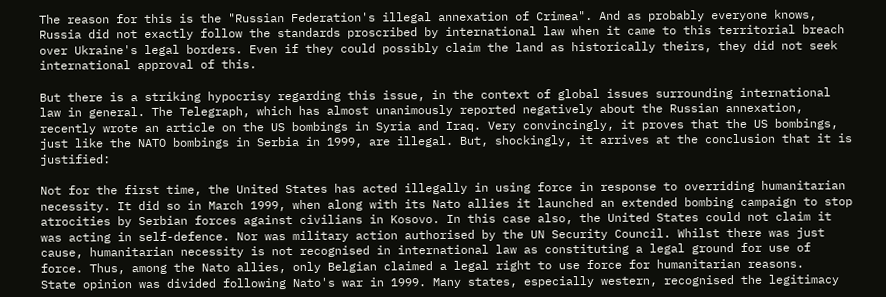The reason for this is the "Russian Federation's illegal annexation of Crimea". And as probably everyone knows, Russia did not exactly follow the standards proscribed by international law when it came to this territorial breach over Ukraine's legal borders. Even if they could possibly claim the land as historically theirs, they did not seek international approval of this.

But there is a striking hypocrisy regarding this issue, in the context of global issues surrounding international law in general. The Telegraph, which has almost unanimously reported negatively about the Russian annexation, recently wrote an article on the US bombings in Syria and Iraq. Very convincingly, it proves that the US bombings, just like the NATO bombings in Serbia in 1999, are illegal. But, shockingly, it arrives at the conclusion that it is justified:

Not for the first time, the United States has acted illegally in using force in response to overriding humanitarian necessity. It did so in March 1999, when along with its Nato allies it launched an extended bombing campaign to stop atrocities by Serbian forces against civilians in Kosovo. In this case also, the United States could not claim it was acting in self-defence. Nor was military action authorised by the UN Security Council. Whilst there was just cause, humanitarian necessity is not recognised in international law as constituting a legal ground for use of force. Thus, among the Nato allies, only Belgian claimed a legal right to use force for humanitarian reasons.
State opinion was divided following Nato's war in 1999. Many states, especially western, recognised the legitimacy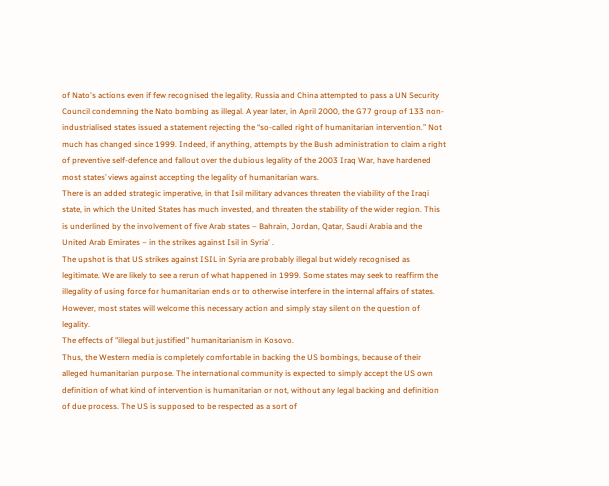of Nato's actions even if few recognised the legality. Russia and China attempted to pass a UN Security Council condemning the Nato bombing as illegal. A year later, in April 2000, the G77 group of 133 non-industrialised states issued a statement rejecting the “so-called right of humanitarian intervention.” Not much has changed since 1999. Indeed, if anything, attempts by the Bush administration to claim a right of preventive self-defence and fallout over the dubious legality of the 2003 Iraq War, have hardened most states’ views against accepting the legality of humanitarian wars.
There is an added strategic imperative, in that Isil military advances threaten the viability of the Iraqi state, in which the United States has much invested, and threaten the stability of the wider region. This is underlined by the involvement of five Arab states – Bahrain, Jordan, Qatar, Saudi Arabia and the United Arab Emirates – in the strikes against Isil in Syria' .
The upshot is that US strikes against ISIL in Syria are probably illegal but widely recognised as legitimate. We are likely to see a rerun of what happened in 1999. Some states may seek to reaffirm the illegality of using force for humanitarian ends or to otherwise interfere in the internal affairs of states. However, most states will welcome this necessary action and simply stay silent on the question of legality.
The effects of "illegal but justified" humanitarianism in Kosovo.
Thus, the Western media is completely comfortable in backing the US bombings, because of their alleged humanitarian purpose. The international community is expected to simply accept the US own definition of what kind of intervention is humanitarian or not, without any legal backing and definition of due process. The US is supposed to be respected as a sort of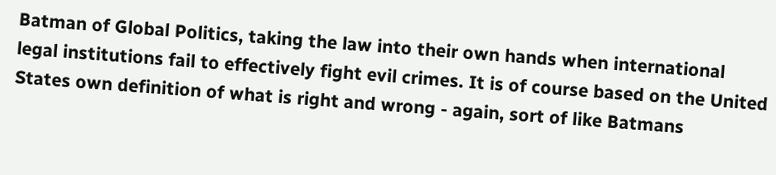Batman of Global Politics, taking the law into their own hands when international legal institutions fail to effectively fight evil crimes. It is of course based on the United States own definition of what is right and wrong - again, sort of like Batmans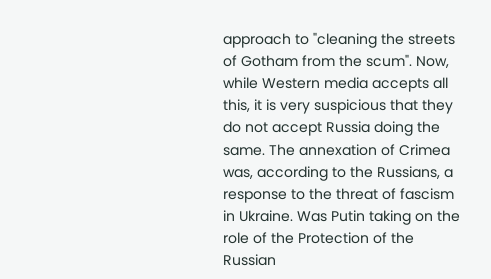approach to "cleaning the streets of Gotham from the scum". Now, while Western media accepts all this, it is very suspicious that they do not accept Russia doing the same. The annexation of Crimea was, according to the Russians, a response to the threat of fascism in Ukraine. Was Putin taking on the role of the Protection of the Russian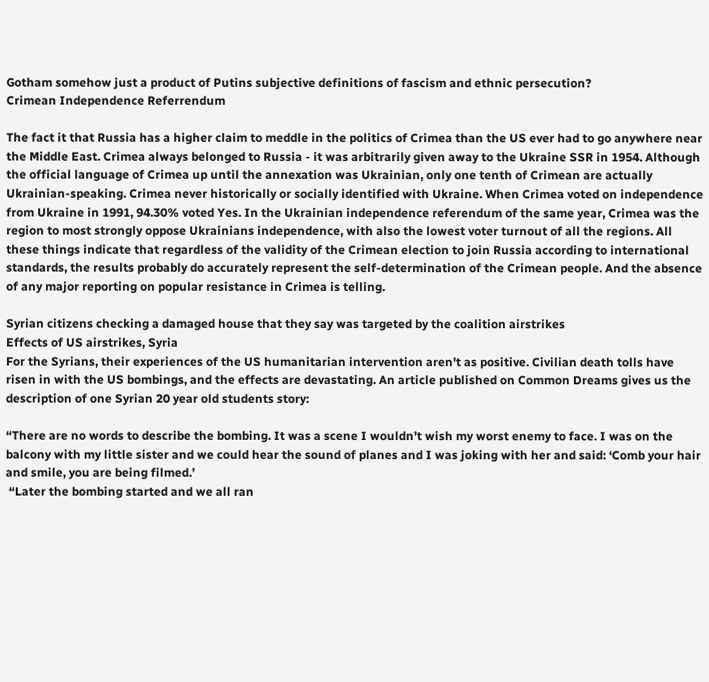Gotham somehow just a product of Putins subjective definitions of fascism and ethnic persecution?
Crimean Independence Referrendum

The fact it that Russia has a higher claim to meddle in the politics of Crimea than the US ever had to go anywhere near the Middle East. Crimea always belonged to Russia - it was arbitrarily given away to the Ukraine SSR in 1954. Although the official language of Crimea up until the annexation was Ukrainian, only one tenth of Crimean are actually Ukrainian-speaking. Crimea never historically or socially identified with Ukraine. When Crimea voted on independence from Ukraine in 1991, 94.30% voted Yes. In the Ukrainian independence referendum of the same year, Crimea was the region to most strongly oppose Ukrainians independence, with also the lowest voter turnout of all the regions. All these things indicate that regardless of the validity of the Crimean election to join Russia according to international standards, the results probably do accurately represent the self-determination of the Crimean people. And the absence of any major reporting on popular resistance in Crimea is telling.

Syrian citizens checking a damaged house that they say was targeted by the coalition airstrikes
Effects of US airstrikes, Syria
For the Syrians, their experiences of the US humanitarian intervention aren't as positive. Civilian death tolls have risen in with the US bombings, and the effects are devastating. An article published on Common Dreams gives us the description of one Syrian 20 year old students story:

“There are no words to describe the bombing. It was a scene I wouldn’t wish my worst enemy to face. I was on the balcony with my little sister and we could hear the sound of planes and I was joking with her and said: ‘Comb your hair and smile, you are being filmed.’
 “Later the bombing started and we all ran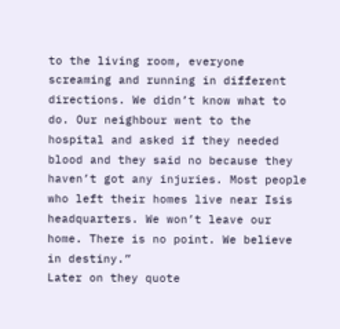to the living room, everyone screaming and running in different directions. We didn’t know what to do. Our neighbour went to the hospital and asked if they needed blood and they said no because they haven’t got any injuries. Most people who left their homes live near Isis headquarters. We won’t leave our home. There is no point. We believe in destiny.”
Later on they quote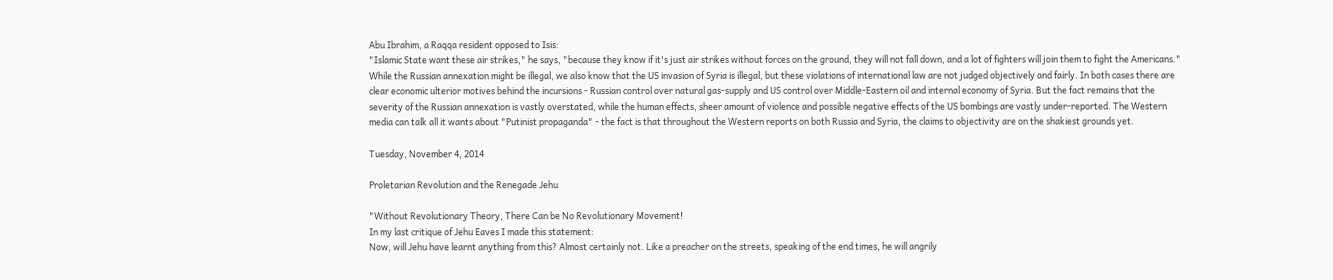Abu Ibrahim, a Raqqa resident opposed to Isis:
"Islamic State want these air strikes," he says, "because they know if it's just air strikes without forces on the ground, they will not fall down, and a lot of fighters will join them to fight the Americans."
While the Russian annexation might be illegal, we also know that the US invasion of Syria is illegal, but these violations of international law are not judged objectively and fairly. In both cases there are clear economic ulterior motives behind the incursions - Russian control over natural gas-supply and US control over Middle-Eastern oil and internal economy of Syria. But the fact remains that the severity of the Russian annexation is vastly overstated, while the human effects, sheer amount of violence and possible negative effects of the US bombings are vastly under-reported. The Western media can talk all it wants about "Putinist propaganda" - the fact is that throughout the Western reports on both Russia and Syria, the claims to objectivity are on the shakiest grounds yet.

Tuesday, November 4, 2014

Proletarian Revolution and the Renegade Jehu

"Without Revolutionary Theory, There Can be No Revolutionary Movement!
In my last critique of Jehu Eaves I made this statement:
Now, will Jehu have learnt anything from this? Almost certainly not. Like a preacher on the streets, speaking of the end times, he will angrily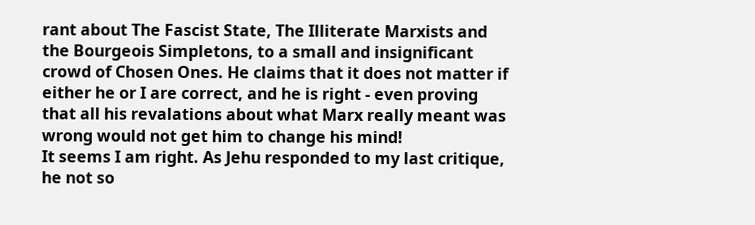rant about The Fascist State, The Illiterate Marxists and the Bourgeois Simpletons, to a small and insignificant crowd of Chosen Ones. He claims that it does not matter if either he or I are correct, and he is right - even proving that all his revalations about what Marx really meant was wrong would not get him to change his mind!
It seems I am right. As Jehu responded to my last critique, he not so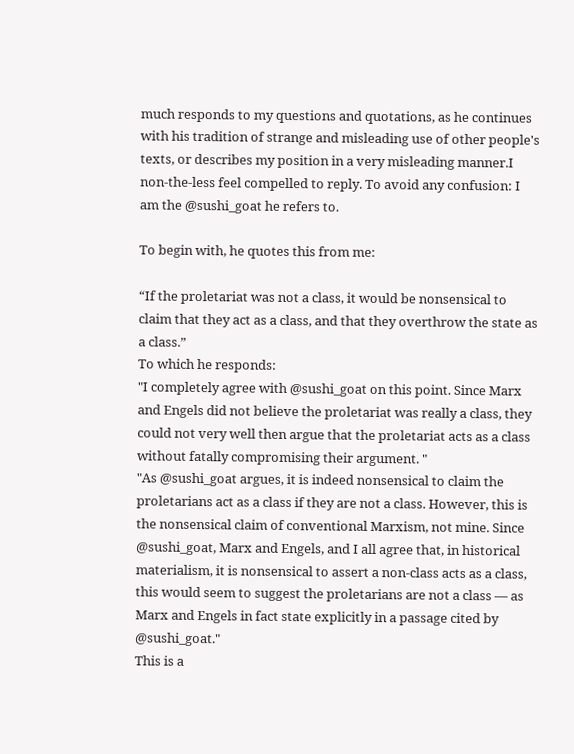much responds to my questions and quotations, as he continues with his tradition of strange and misleading use of other people's texts, or describes my position in a very misleading manner.I non-the-less feel compelled to reply. To avoid any confusion: I am the @sushi_goat he refers to.

To begin with, he quotes this from me:

“If the proletariat was not a class, it would be nonsensical to claim that they act as a class, and that they overthrow the state as a class.”
To which he responds:
"I completely agree with @sushi_goat on this point. Since Marx and Engels did not believe the proletariat was really a class, they could not very well then argue that the proletariat acts as a class without fatally compromising their argument. "
"As @sushi_goat argues, it is indeed nonsensical to claim the proletarians act as a class if they are not a class. However, this is the nonsensical claim of conventional Marxism, not mine. Since @sushi_goat, Marx and Engels, and I all agree that, in historical materialism, it is nonsensical to assert a non-class acts as a class, this would seem to suggest the proletarians are not a class — as Marx and Engels in fact state explicitly in a passage cited by @sushi_goat."
This is a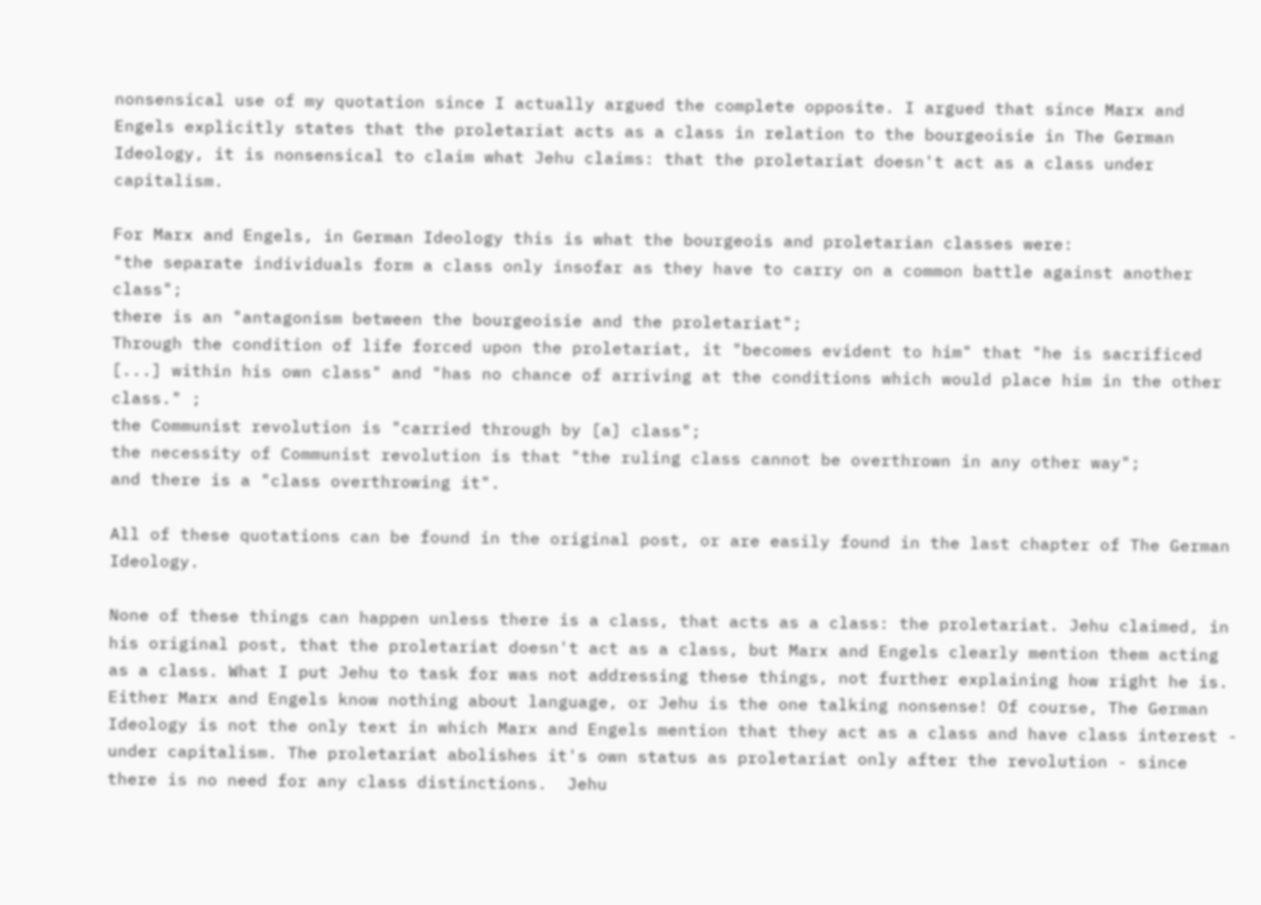nonsensical use of my quotation since I actually argued the complete opposite. I argued that since Marx and Engels explicitly states that the proletariat acts as a class in relation to the bourgeoisie in The German Ideology, it is nonsensical to claim what Jehu claims: that the proletariat doesn't act as a class under capitalism.

For Marx and Engels, in German Ideology this is what the bourgeois and proletarian classes were:
"the separate individuals form a class only insofar as they have to carry on a common battle against another class";
there is an "antagonism between the bourgeoisie and the proletariat";
Through the condition of life forced upon the proletariat, it "becomes evident to him" that "he is sacrificed [...] within his own class" and "has no chance of arriving at the conditions which would place him in the other class." ;
the Communist revolution is "carried through by [a] class";
the necessity of Communist revolution is that "the ruling class cannot be overthrown in any other way";
and there is a "class overthrowing it".

All of these quotations can be found in the original post, or are easily found in the last chapter of The German Ideology.

None of these things can happen unless there is a class, that acts as a class: the proletariat. Jehu claimed, in his original post, that the proletariat doesn't act as a class, but Marx and Engels clearly mention them acting as a class. What I put Jehu to task for was not addressing these things, not further explaining how right he is. Either Marx and Engels know nothing about language, or Jehu is the one talking nonsense! Of course, The German Ideology is not the only text in which Marx and Engels mention that they act as a class and have class interest - under capitalism. The proletariat abolishes it's own status as proletariat only after the revolution - since there is no need for any class distinctions.  Jehu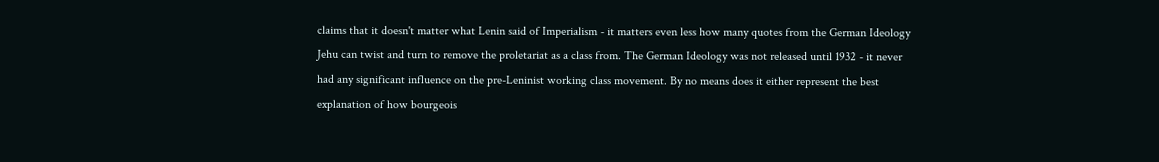claims that it doesn't matter what Lenin said of Imperialism - it matters even less how many quotes from the German Ideology Jehu can twist and turn to remove the proletariat as a class from. The German Ideology was not released until 1932 - it never had any significant influence on the pre-Leninist working class movement. By no means does it either represent the best explanation of how bourgeois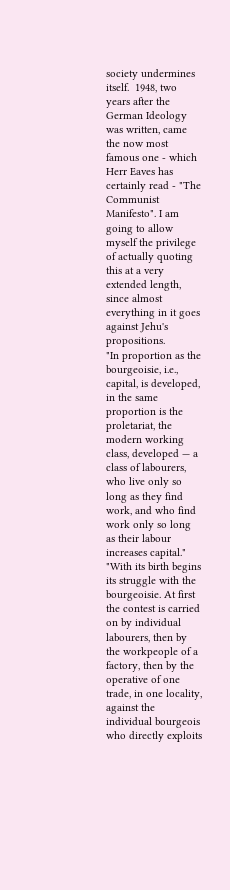society undermines itself.  1948, two years after the German Ideology was written, came the now most famous one - which Herr Eaves has certainly read - "The Communist Manifesto". I am going to allow myself the privilege of actually quoting this at a very extended length, since almost everything in it goes against Jehu's propositions.
"In proportion as the bourgeoisie, i.e., capital, is developed, in the same proportion is the proletariat, the modern working class, developed — a class of labourers, who live only so long as they find work, and who find work only so long as their labour increases capital."
"With its birth begins its struggle with the bourgeoisie. At first the contest is carried on by individual labourers, then by the workpeople of a factory, then by the operative of one trade, in one locality, against the individual bourgeois who directly exploits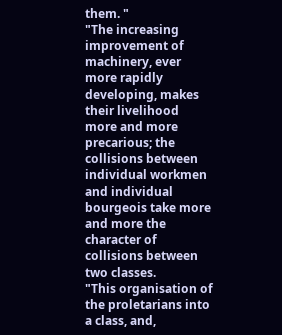them. "
"The increasing improvement of machinery, ever more rapidly developing, makes their livelihood more and more precarious; the collisions between individual workmen and individual bourgeois take more and more the character of collisions between two classes.
"This organisation of the proletarians into a class, and,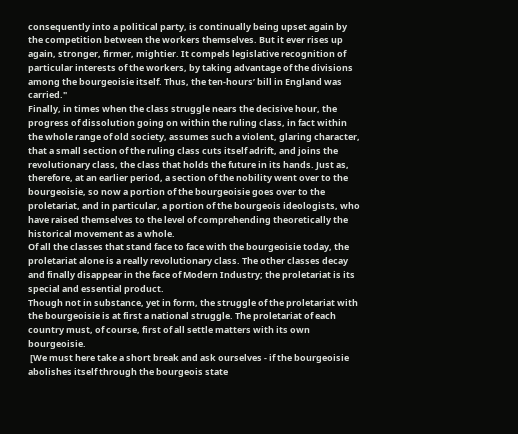consequently into a political party, is continually being upset again by the competition between the workers themselves. But it ever rises up again, stronger, firmer, mightier. It compels legislative recognition of particular interests of the workers, by taking advantage of the divisions among the bourgeoisie itself. Thus, the ten-hours’ bill in England was carried."
Finally, in times when the class struggle nears the decisive hour, the progress of dissolution going on within the ruling class, in fact within the whole range of old society, assumes such a violent, glaring character, that a small section of the ruling class cuts itself adrift, and joins the revolutionary class, the class that holds the future in its hands. Just as, therefore, at an earlier period, a section of the nobility went over to the bourgeoisie, so now a portion of the bourgeoisie goes over to the proletariat, and in particular, a portion of the bourgeois ideologists, who have raised themselves to the level of comprehending theoretically the historical movement as a whole.
Of all the classes that stand face to face with the bourgeoisie today, the proletariat alone is a really revolutionary class. The other classes decay and finally disappear in the face of Modern Industry; the proletariat is its special and essential product.
Though not in substance, yet in form, the struggle of the proletariat with the bourgeoisie is at first a national struggle. The proletariat of each country must, of course, first of all settle matters with its own bourgeoisie.
 [We must here take a short break and ask ourselves - if the bourgeoisie abolishes itself through the bourgeois state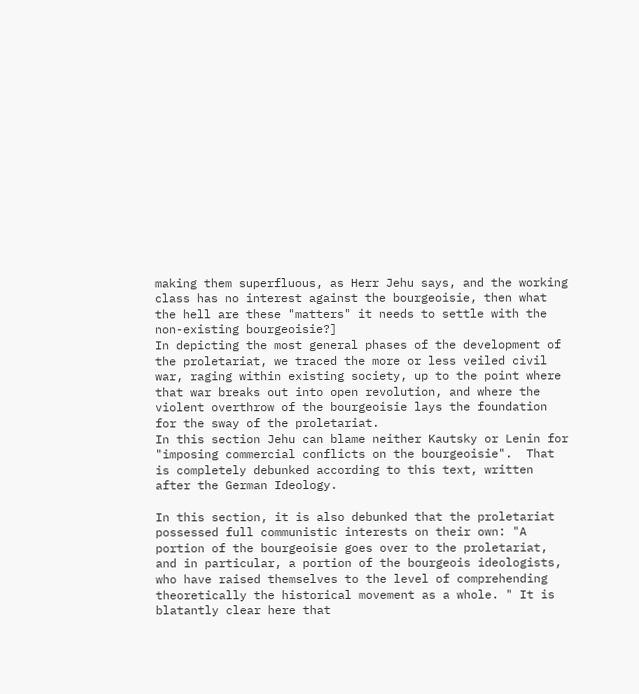making them superfluous, as Herr Jehu says, and the working class has no interest against the bourgeoisie, then what the hell are these "matters" it needs to settle with the non-existing bourgeoisie?]
In depicting the most general phases of the development of the proletariat, we traced the more or less veiled civil war, raging within existing society, up to the point where that war breaks out into open revolution, and where the violent overthrow of the bourgeoisie lays the foundation for the sway of the proletariat.
In this section Jehu can blame neither Kautsky or Lenin for "imposing commercial conflicts on the bourgeoisie".  That is completely debunked according to this text, written after the German Ideology.

In this section, it is also debunked that the proletariat possessed full communistic interests on their own: "A portion of the bourgeoisie goes over to the proletariat, and in particular, a portion of the bourgeois ideologists, who have raised themselves to the level of comprehending theoretically the historical movement as a whole. " It is blatantly clear here that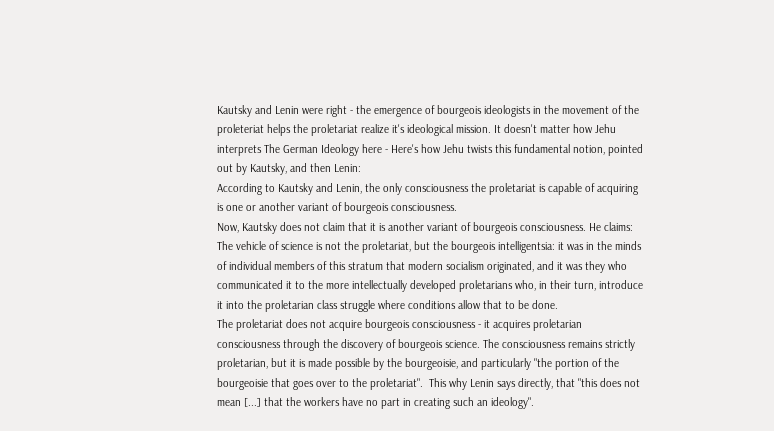Kautsky and Lenin were right - the emergence of bourgeois ideologists in the movement of the proleteriat helps the proletariat realize it's ideological mission. It doesn't matter how Jehu interprets The German Ideology here - Here's how Jehu twists this fundamental notion, pointed out by Kautsky, and then Lenin:
According to Kautsky and Lenin, the only consciousness the proletariat is capable of acquiring is one or another variant of bourgeois consciousness.
Now, Kautsky does not claim that it is another variant of bourgeois consciousness. He claims:
The vehicle of science is not the proletariat, but the bourgeois intelligentsia: it was in the minds of individual members of this stratum that modern socialism originated, and it was they who communicated it to the more intellectually developed proletarians who, in their turn, introduce it into the proletarian class struggle where conditions allow that to be done.
The proletariat does not acquire bourgeois consciousness - it acquires proletarian consciousness through the discovery of bourgeois science. The consciousness remains strictly proletarian, but it is made possible by the bourgeoisie, and particularly "the portion of the bourgeoisie that goes over to the proletariat".  This why Lenin says directly, that "this does not mean [...] that the workers have no part in creating such an ideology".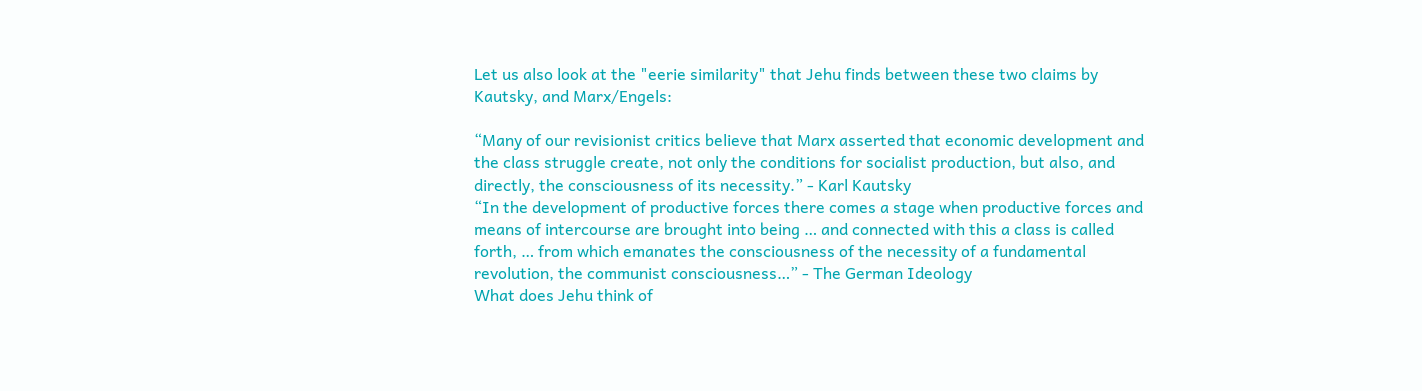Let us also look at the "eerie similarity" that Jehu finds between these two claims by Kautsky, and Marx/Engels:

“Many of our revisionist critics believe that Marx asserted that economic development and the class struggle create, not only the conditions for socialist production, but also, and directly, the consciousness of its necessity.” - Karl Kautsky
“In the development of productive forces there comes a stage when productive forces and means of intercourse are brought into being … and connected with this a class is called forth, … from which emanates the consciousness of the necessity of a fundamental revolution, the communist consciousness…” - The German Ideology
What does Jehu think of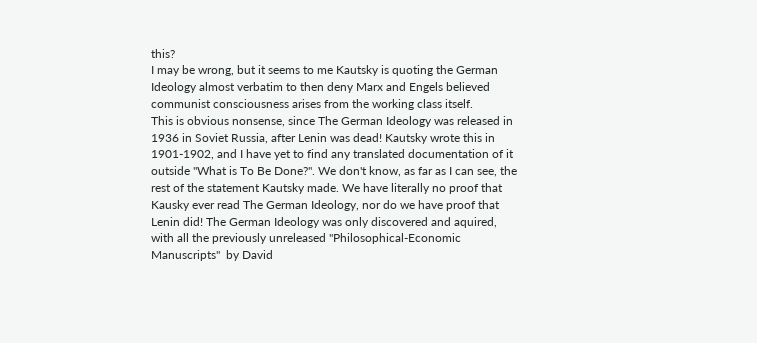this?
I may be wrong, but it seems to me Kautsky is quoting the German Ideology almost verbatim to then deny Marx and Engels believed communist consciousness arises from the working class itself.
This is obvious nonsense, since The German Ideology was released in 1936 in Soviet Russia, after Lenin was dead! Kautsky wrote this in 1901-1902, and I have yet to find any translated documentation of it outside "What is To Be Done?". We don't know, as far as I can see, the rest of the statement Kautsky made. We have literally no proof that Kausky ever read The German Ideology, nor do we have proof that Lenin did! The German Ideology was only discovered and aquired, with all the previously unreleased "Philosophical-Economic Manuscripts"  by David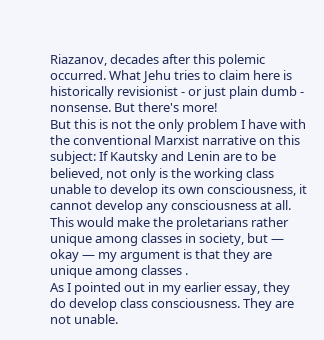Riazanov, decades after this polemic occurred. What Jehu tries to claim here is historically revisionist - or just plain dumb - nonsense. But there's more!
But this is not the only problem I have with the conventional Marxist narrative on this subject: If Kautsky and Lenin are to be believed, not only is the working class unable to develop its own consciousness, it cannot develop any consciousness at all. This would make the proletarians rather unique among classes in society, but — okay — my argument is that they are unique among classes .
As I pointed out in my earlier essay, they do develop class consciousness. They are not unable.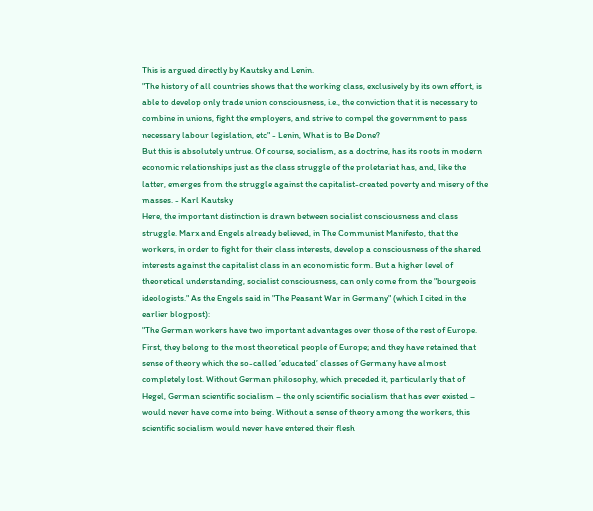This is argued directly by Kautsky and Lenin.
"The history of all countries shows that the working class, exclusively by its own effort, is able to develop only trade union consciousness, i.e., the conviction that it is necessary to combine in unions, fight the employers, and strive to compel the government to pass necessary labour legislation, etc" - Lenin, What is to Be Done?
But this is absolutely untrue. Of course, socialism, as a doctrine, has its roots in modern economic relationships just as the class struggle of the proletariat has, and, like the latter, emerges from the struggle against the capitalist-created poverty and misery of the masses. - Karl Kautsky
Here, the important distinction is drawn between socialist consciousness and class struggle. Marx and Engels already believed, in The Communist Manifesto, that the workers, in order to fight for their class interests, develop a consciousness of the shared interests against the capitalist class in an economistic form. But a higher level of theoretical understanding, socialist consciousness, can only come from the "bourgeois ideologists." As the Engels said in "The Peasant War in Germany" (which I cited in the earlier blogpost):
"The German workers have two important advantages over those of the rest of Europe. First, they belong to the most theoretical people of Europe; and they have retained that sense of theory which the so-called ’educated’ classes of Germany have almost completely lost. Without German philosophy, which preceded it, particularly that of Hegel, German scientific socialism – the only scientific socialism that has ever existed – would never have come into being. Without a sense of theory among the workers, this scientific socialism would never have entered their flesh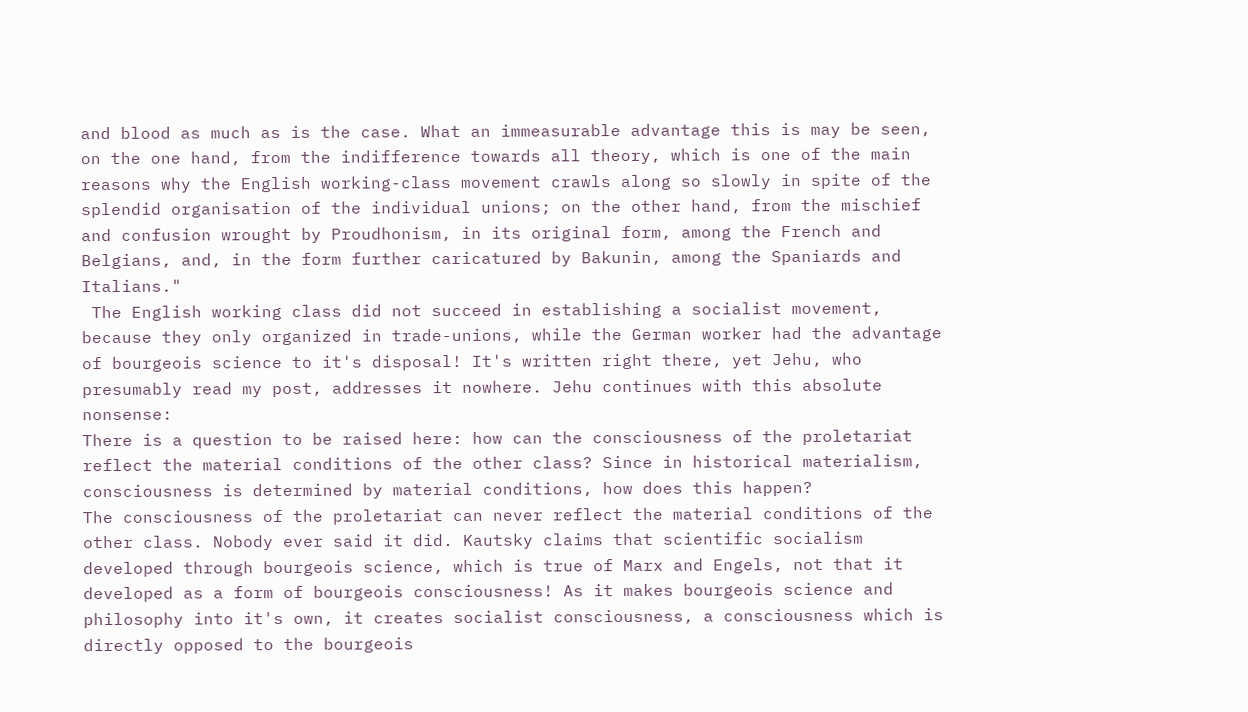and blood as much as is the case. What an immeasurable advantage this is may be seen, on the one hand, from the indifference towards all theory, which is one of the main reasons why the English working-class movement crawls along so slowly in spite of the splendid organisation of the individual unions; on the other hand, from the mischief and confusion wrought by Proudhonism, in its original form, among the French and Belgians, and, in the form further caricatured by Bakunin, among the Spaniards and Italians."
 The English working class did not succeed in establishing a socialist movement, because they only organized in trade-unions, while the German worker had the advantage of bourgeois science to it's disposal! It's written right there, yet Jehu, who presumably read my post, addresses it nowhere. Jehu continues with this absolute nonsense:
There is a question to be raised here: how can the consciousness of the proletariat reflect the material conditions of the other class? Since in historical materialism, consciousness is determined by material conditions, how does this happen?
The consciousness of the proletariat can never reflect the material conditions of the other class. Nobody ever said it did. Kautsky claims that scientific socialism developed through bourgeois science, which is true of Marx and Engels, not that it developed as a form of bourgeois consciousness! As it makes bourgeois science and philosophy into it's own, it creates socialist consciousness, a consciousness which is directly opposed to the bourgeois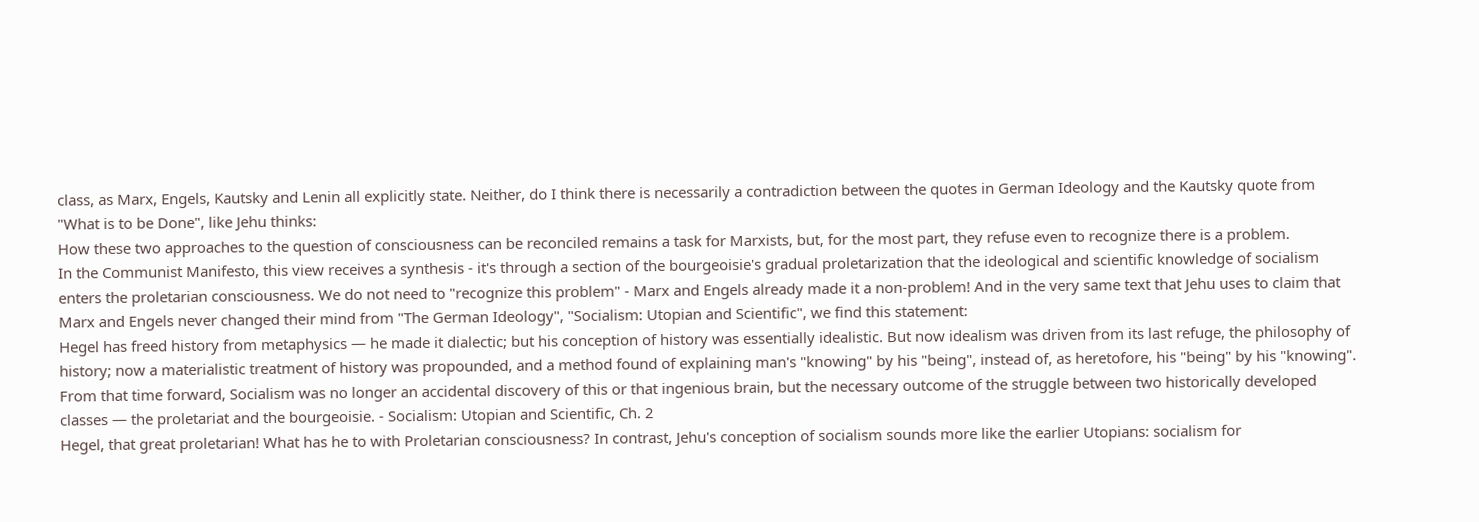class, as Marx, Engels, Kautsky and Lenin all explicitly state. Neither, do I think there is necessarily a contradiction between the quotes in German Ideology and the Kautsky quote from "What is to be Done", like Jehu thinks:
How these two approaches to the question of consciousness can be reconciled remains a task for Marxists, but, for the most part, they refuse even to recognize there is a problem.
In the Communist Manifesto, this view receives a synthesis - it's through a section of the bourgeoisie's gradual proletarization that the ideological and scientific knowledge of socialism enters the proletarian consciousness. We do not need to "recognize this problem" - Marx and Engels already made it a non-problem! And in the very same text that Jehu uses to claim that Marx and Engels never changed their mind from "The German Ideology", "Socialism: Utopian and Scientific", we find this statement:
Hegel has freed history from metaphysics — he made it dialectic; but his conception of history was essentially idealistic. But now idealism was driven from its last refuge, the philosophy of history; now a materialistic treatment of history was propounded, and a method found of explaining man's "knowing" by his "being", instead of, as heretofore, his "being" by his "knowing". From that time forward, Socialism was no longer an accidental discovery of this or that ingenious brain, but the necessary outcome of the struggle between two historically developed classes — the proletariat and the bourgeoisie. - Socialism: Utopian and Scientific, Ch. 2
Hegel, that great proletarian! What has he to with Proletarian consciousness? In contrast, Jehu's conception of socialism sounds more like the earlier Utopians: socialism for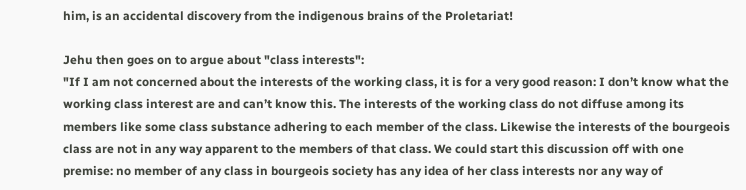him, is an accidental discovery from the indigenous brains of the Proletariat!

Jehu then goes on to argue about "class interests":
"If I am not concerned about the interests of the working class, it is for a very good reason: I don’t know what the working class interest are and can’t know this. The interests of the working class do not diffuse among its members like some class substance adhering to each member of the class. Likewise the interests of the bourgeois class are not in any way apparent to the members of that class. We could start this discussion off with one premise: no member of any class in bourgeois society has any idea of her class interests nor any way of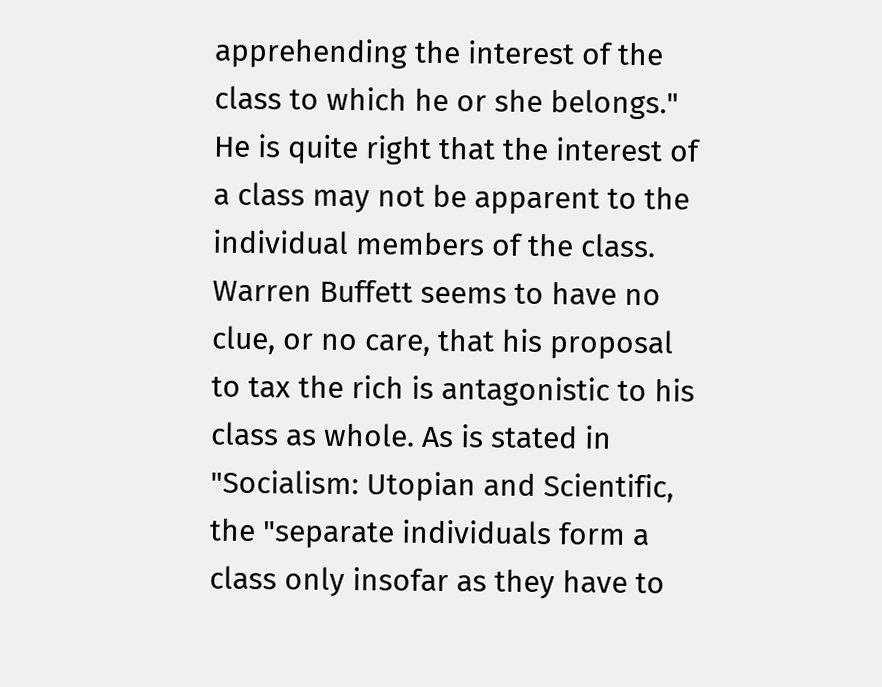apprehending the interest of the class to which he or she belongs."
He is quite right that the interest of a class may not be apparent to the individual members of the class. Warren Buffett seems to have no clue, or no care, that his proposal to tax the rich is antagonistic to his class as whole. As is stated in "Socialism: Utopian and Scientific, the "separate individuals form a class only insofar as they have to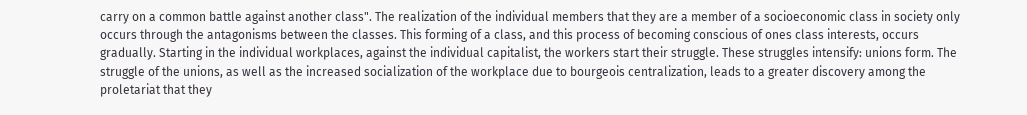carry on a common battle against another class". The realization of the individual members that they are a member of a socioeconomic class in society only occurs through the antagonisms between the classes. This forming of a class, and this process of becoming conscious of ones class interests, occurs gradually. Starting in the individual workplaces, against the individual capitalist, the workers start their struggle. These struggles intensify: unions form. The struggle of the unions, as well as the increased socialization of the workplace due to bourgeois centralization, leads to a greater discovery among the proletariat that they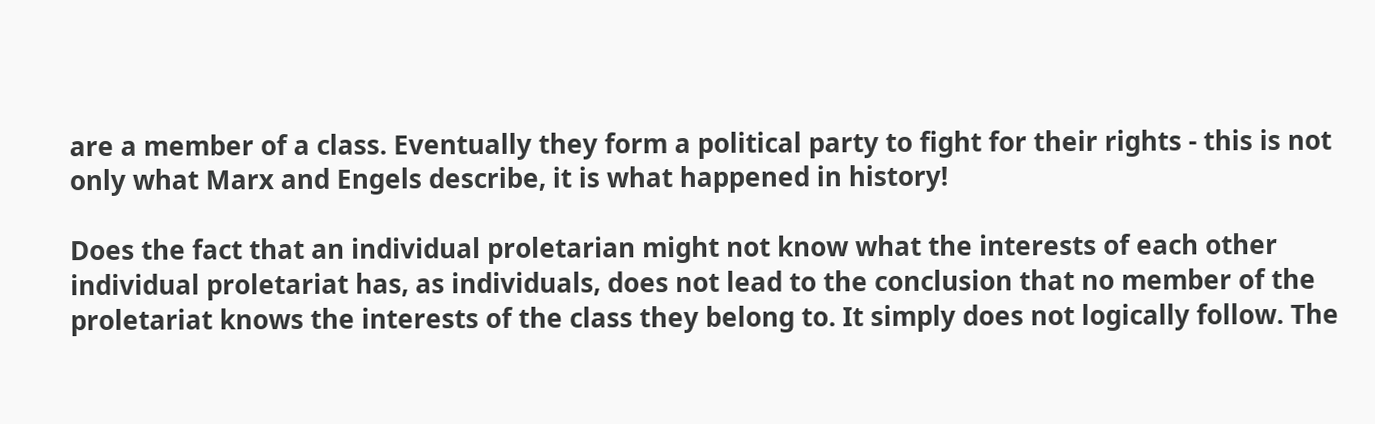are a member of a class. Eventually they form a political party to fight for their rights - this is not only what Marx and Engels describe, it is what happened in history!

Does the fact that an individual proletarian might not know what the interests of each other individual proletariat has, as individuals, does not lead to the conclusion that no member of the proletariat knows the interests of the class they belong to. It simply does not logically follow. The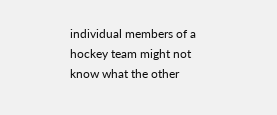individual members of a hockey team might not know what the other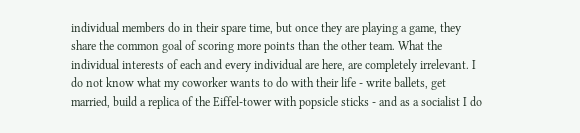individual members do in their spare time, but once they are playing a game, they share the common goal of scoring more points than the other team. What the individual interests of each and every individual are here, are completely irrelevant. I do not know what my coworker wants to do with their life - write ballets, get married, build a replica of the Eiffel-tower with popsicle sticks - and as a socialist I do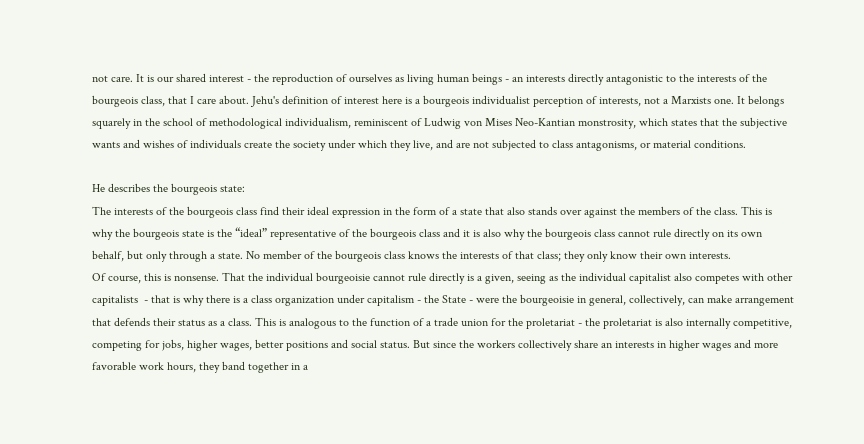not care. It is our shared interest - the reproduction of ourselves as living human beings - an interests directly antagonistic to the interests of the bourgeois class, that I care about. Jehu's definition of interest here is a bourgeois individualist perception of interests, not a Marxists one. It belongs squarely in the school of methodological individualism, reminiscent of Ludwig von Mises Neo-Kantian monstrosity, which states that the subjective wants and wishes of individuals create the society under which they live, and are not subjected to class antagonisms, or material conditions.

He describes the bourgeois state:
The interests of the bourgeois class find their ideal expression in the form of a state that also stands over against the members of the class. This is why the bourgeois state is the “ideal” representative of the bourgeois class and it is also why the bourgeois class cannot rule directly on its own behalf, but only through a state. No member of the bourgeois class knows the interests of that class; they only know their own interests.
Of course, this is nonsense. That the individual bourgeoisie cannot rule directly is a given, seeing as the individual capitalist also competes with other capitalists  - that is why there is a class organization under capitalism - the State - were the bourgeoisie in general, collectively, can make arrangement that defends their status as a class. This is analogous to the function of a trade union for the proletariat - the proletariat is also internally competitive, competing for jobs, higher wages, better positions and social status. But since the workers collectively share an interests in higher wages and more favorable work hours, they band together in a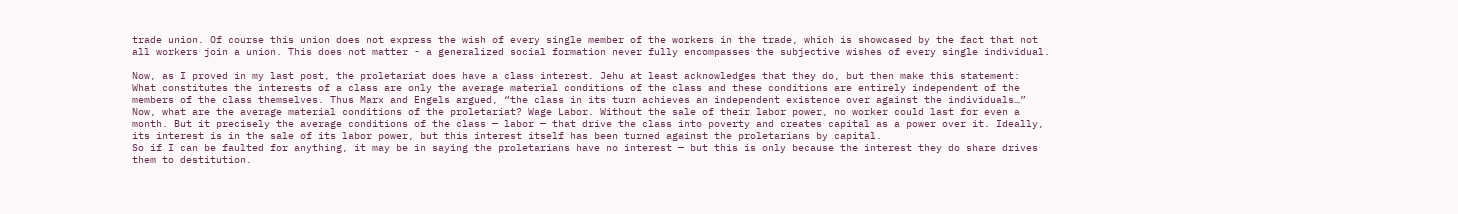trade union. Of course this union does not express the wish of every single member of the workers in the trade, which is showcased by the fact that not all workers join a union. This does not matter - a generalized social formation never fully encompasses the subjective wishes of every single individual.

Now, as I proved in my last post, the proletariat does have a class interest. Jehu at least acknowledges that they do, but then make this statement:
What constitutes the interests of a class are only the average material conditions of the class and these conditions are entirely independent of the members of the class themselves. Thus Marx and Engels argued, “the class in its turn achieves an independent existence over against the individuals…”
Now, what are the average material conditions of the proletariat? Wage Labor. Without the sale of their labor power, no worker could last for even a month. But it precisely the average conditions of the class — labor — that drive the class into poverty and creates capital as a power over it. Ideally, its interest is in the sale of its labor power, but this interest itself has been turned against the proletarians by capital.
So if I can be faulted for anything, it may be in saying the proletarians have no interest — but this is only because the interest they do share drives them to destitution.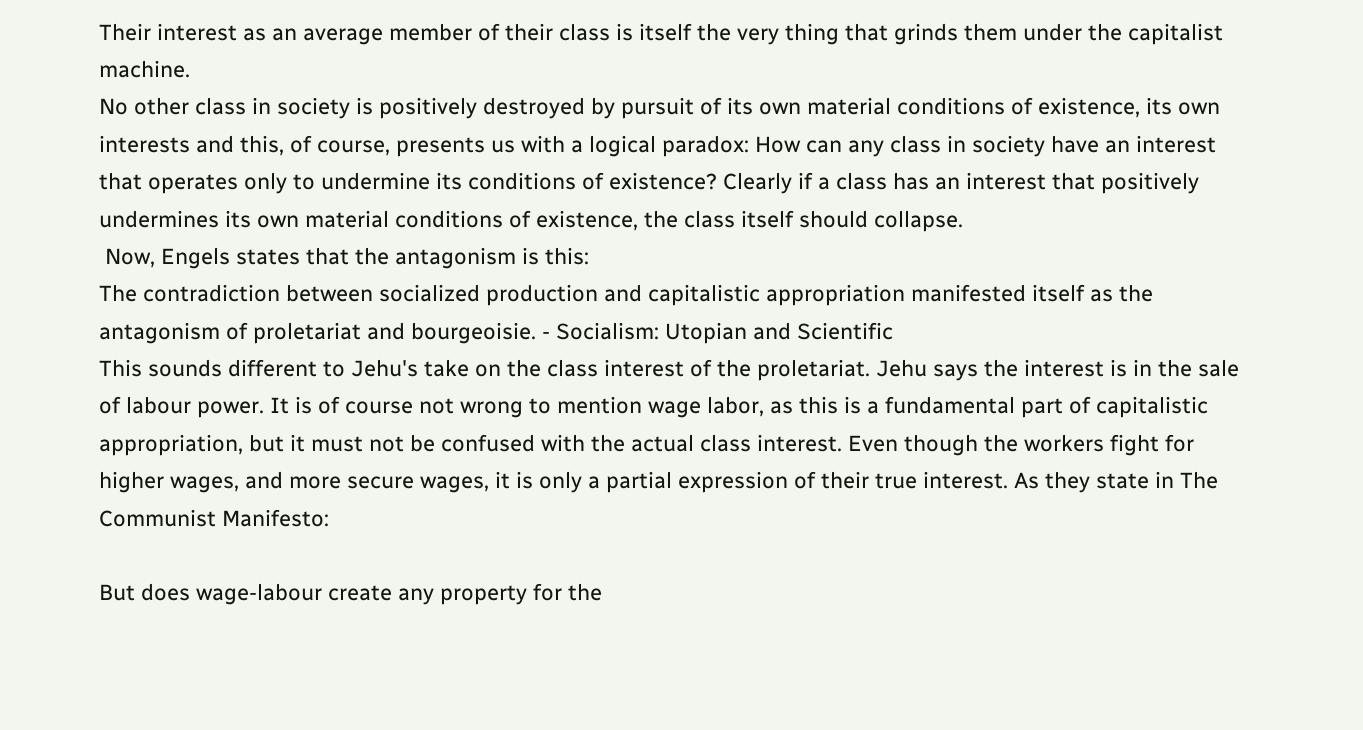Their interest as an average member of their class is itself the very thing that grinds them under the capitalist machine.
No other class in society is positively destroyed by pursuit of its own material conditions of existence, its own interests and this, of course, presents us with a logical paradox: How can any class in society have an interest that operates only to undermine its conditions of existence? Clearly if a class has an interest that positively undermines its own material conditions of existence, the class itself should collapse.
 Now, Engels states that the antagonism is this:
The contradiction between socialized production and capitalistic appropriation manifested itself as the antagonism of proletariat and bourgeoisie. - Socialism: Utopian and Scientific
This sounds different to Jehu's take on the class interest of the proletariat. Jehu says the interest is in the sale of labour power. It is of course not wrong to mention wage labor, as this is a fundamental part of capitalistic appropriation, but it must not be confused with the actual class interest. Even though the workers fight for higher wages, and more secure wages, it is only a partial expression of their true interest. As they state in The Communist Manifesto:

But does wage-labour create any property for the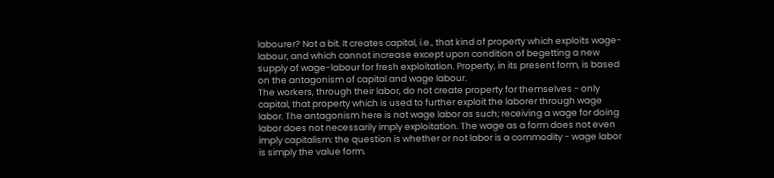labourer? Not a bit. It creates capital, i.e., that kind of property which exploits wage-labour, and which cannot increase except upon condition of begetting a new supply of wage-labour for fresh exploitation. Property, in its present form, is based on the antagonism of capital and wage labour.
The workers, through their labor, do not create property for themselves - only capital, that property which is used to further exploit the laborer through wage labor. The antagonism here is not wage labor as such; receiving a wage for doing labor does not necessarily imply exploitation. The wage as a form does not even imply capitalism: the question is whether or not labor is a commodity - wage labor is simply the value form.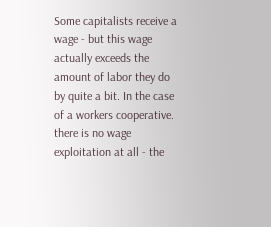Some capitalists receive a wage - but this wage actually exceeds the amount of labor they do by quite a bit. In the case of a workers cooperative. there is no wage exploitation at all - the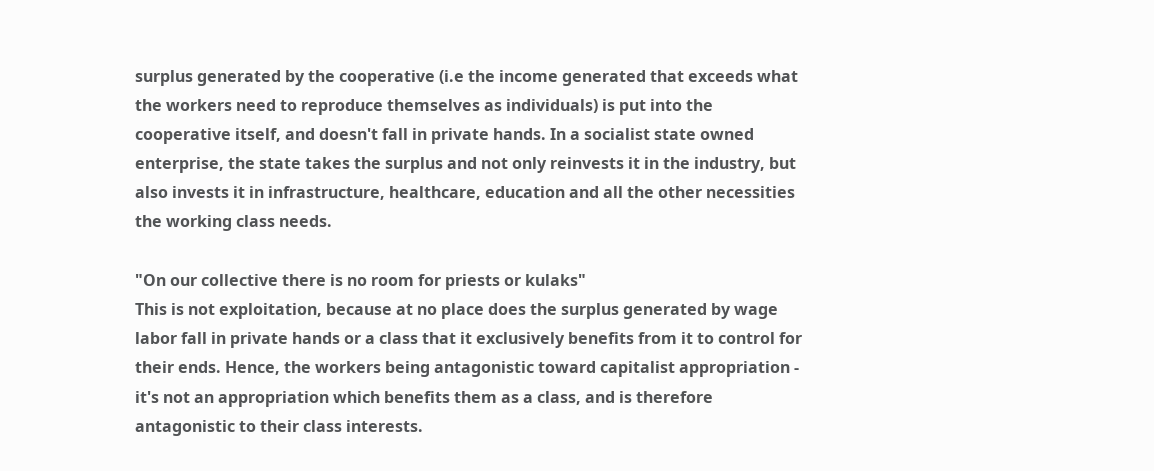surplus generated by the cooperative (i.e the income generated that exceeds what the workers need to reproduce themselves as individuals) is put into the cooperative itself, and doesn't fall in private hands. In a socialist state owned enterprise, the state takes the surplus and not only reinvests it in the industry, but also invests it in infrastructure, healthcare, education and all the other necessities the working class needs.

"On our collective there is no room for priests or kulaks"
This is not exploitation, because at no place does the surplus generated by wage labor fall in private hands or a class that it exclusively benefits from it to control for their ends. Hence, the workers being antagonistic toward capitalist appropriation - it's not an appropriation which benefits them as a class, and is therefore antagonistic to their class interests.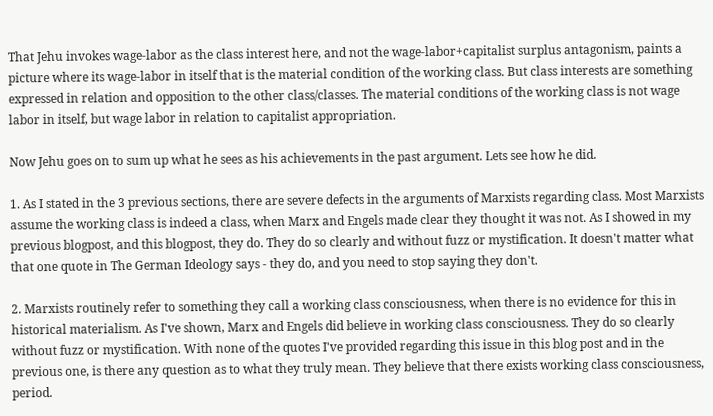That Jehu invokes wage-labor as the class interest here, and not the wage-labor+capitalist surplus antagonism, paints a picture where its wage-labor in itself that is the material condition of the working class. But class interests are something expressed in relation and opposition to the other class/classes. The material conditions of the working class is not wage labor in itself, but wage labor in relation to capitalist appropriation.

Now Jehu goes on to sum up what he sees as his achievements in the past argument. Lets see how he did.

1. As I stated in the 3 previous sections, there are severe defects in the arguments of Marxists regarding class. Most Marxists assume the working class is indeed a class, when Marx and Engels made clear they thought it was not. As I showed in my previous blogpost, and this blogpost, they do. They do so clearly and without fuzz or mystification. It doesn't matter what that one quote in The German Ideology says - they do, and you need to stop saying they don't.

2. Marxists routinely refer to something they call a working class consciousness, when there is no evidence for this in historical materialism. As I've shown, Marx and Engels did believe in working class consciousness. They do so clearly without fuzz or mystification. With none of the quotes I've provided regarding this issue in this blog post and in the previous one, is there any question as to what they truly mean. They believe that there exists working class consciousness, period.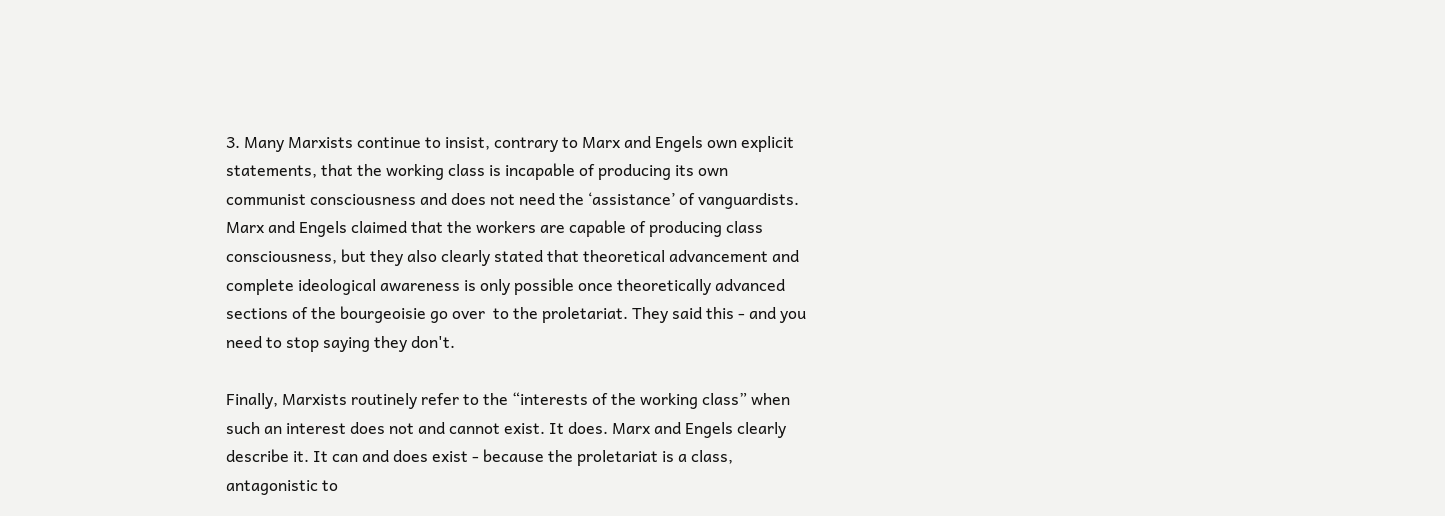3. Many Marxists continue to insist, contrary to Marx and Engels own explicit statements, that the working class is incapable of producing its own communist consciousness and does not need the ‘assistance’ of vanguardists. Marx and Engels claimed that the workers are capable of producing class consciousness, but they also clearly stated that theoretical advancement and complete ideological awareness is only possible once theoretically advanced sections of the bourgeoisie go over  to the proletariat. They said this - and you need to stop saying they don't.

Finally, Marxists routinely refer to the “interests of the working class” when such an interest does not and cannot exist. It does. Marx and Engels clearly describe it. It can and does exist - because the proletariat is a class, antagonistic to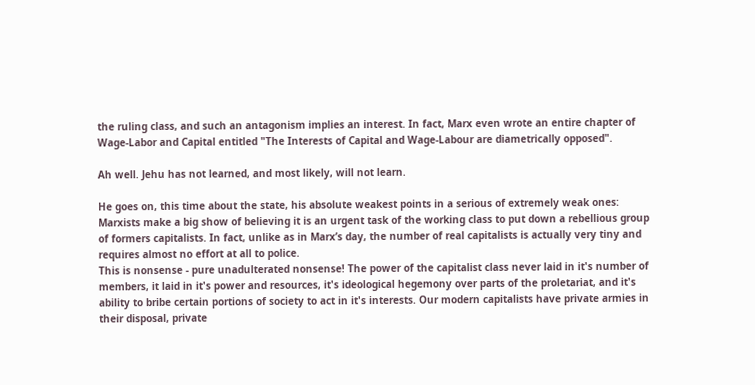the ruling class, and such an antagonism implies an interest. In fact, Marx even wrote an entire chapter of Wage-Labor and Capital entitled "The Interests of Capital and Wage-Labour are diametrically opposed".

Ah well. Jehu has not learned, and most likely, will not learn.

He goes on, this time about the state, his absolute weakest points in a serious of extremely weak ones:
Marxists make a big show of believing it is an urgent task of the working class to put down a rebellious group of formers capitalists. In fact, unlike as in Marx’s day, the number of real capitalists is actually very tiny and requires almost no effort at all to police.
This is nonsense - pure unadulterated nonsense! The power of the capitalist class never laid in it's number of members, it laid in it's power and resources, it's ideological hegemony over parts of the proletariat, and it's ability to bribe certain portions of society to act in it's interests. Our modern capitalists have private armies in their disposal, private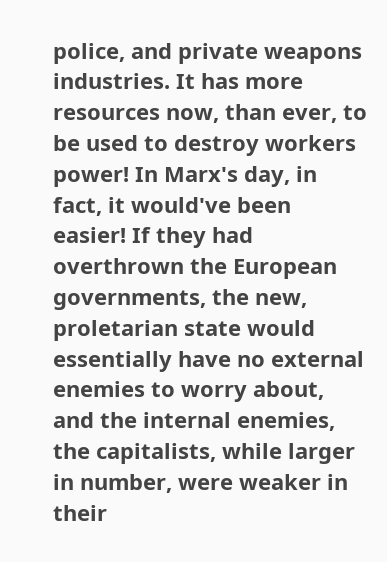police, and private weapons industries. It has more resources now, than ever, to be used to destroy workers power! In Marx's day, in fact, it would've been easier! If they had overthrown the European governments, the new, proletarian state would essentially have no external enemies to worry about, and the internal enemies, the capitalists, while larger in number, were weaker in their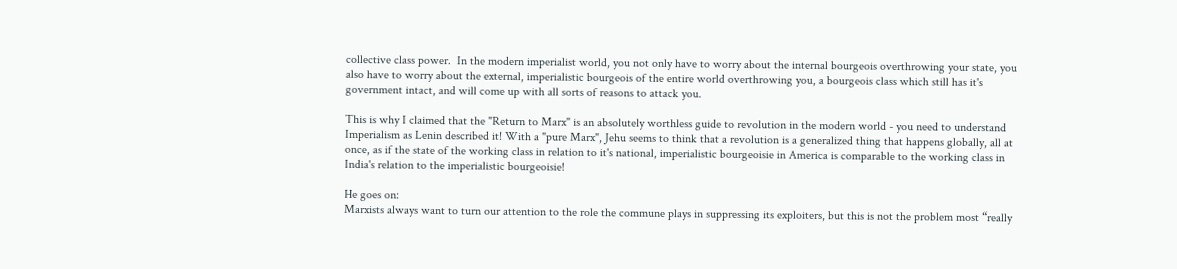collective class power.  In the modern imperialist world, you not only have to worry about the internal bourgeois overthrowing your state, you also have to worry about the external, imperialistic bourgeois of the entire world overthrowing you, a bourgeois class which still has it's government intact, and will come up with all sorts of reasons to attack you.

This is why I claimed that the "Return to Marx" is an absolutely worthless guide to revolution in the modern world - you need to understand Imperialism as Lenin described it! With a "pure Marx", Jehu seems to think that a revolution is a generalized thing that happens globally, all at once, as if the state of the working class in relation to it's national, imperialistic bourgeoisie in America is comparable to the working class in India's relation to the imperialistic bourgeoisie!

He goes on:
Marxists always want to turn our attention to the role the commune plays in suppressing its exploiters, but this is not the problem most “really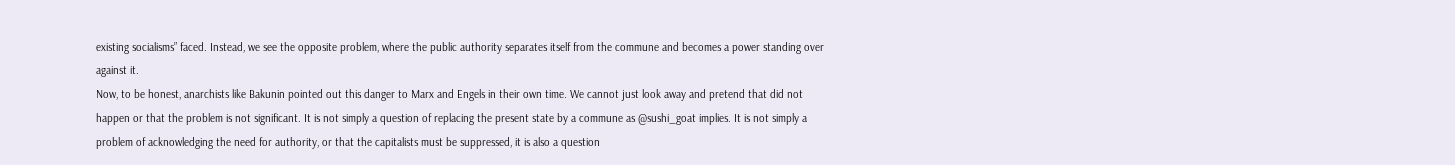existing socialisms” faced. Instead, we see the opposite problem, where the public authority separates itself from the commune and becomes a power standing over against it.
Now, to be honest, anarchists like Bakunin pointed out this danger to Marx and Engels in their own time. We cannot just look away and pretend that did not happen or that the problem is not significant. It is not simply a question of replacing the present state by a commune as @sushi_goat implies. It is not simply a problem of acknowledging the need for authority, or that the capitalists must be suppressed, it is also a question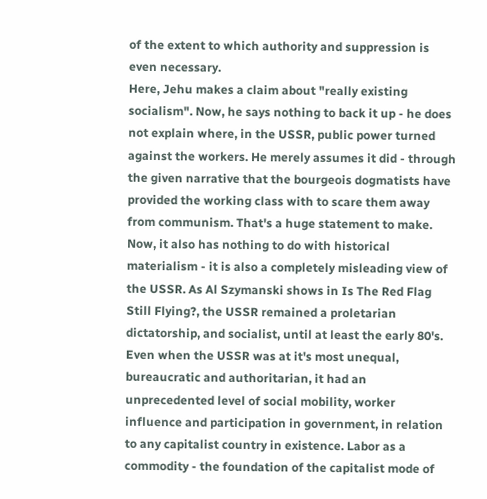of the extent to which authority and suppression is even necessary.
Here, Jehu makes a claim about "really existing socialism". Now, he says nothing to back it up - he does not explain where, in the USSR, public power turned against the workers. He merely assumes it did - through the given narrative that the bourgeois dogmatists have provided the working class with to scare them away from communism. That's a huge statement to make. Now, it also has nothing to do with historical materialism - it is also a completely misleading view of the USSR. As Al Szymanski shows in Is The Red Flag Still Flying?, the USSR remained a proletarian dictatorship, and socialist, until at least the early 80's. Even when the USSR was at it's most unequal, bureaucratic and authoritarian, it had an unprecedented level of social mobility, worker influence and participation in government, in relation to any capitalist country in existence. Labor as a commodity - the foundation of the capitalist mode of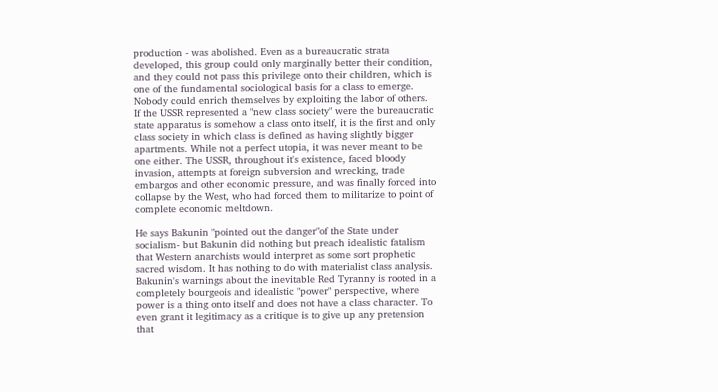production - was abolished. Even as a bureaucratic strata developed, this group could only marginally better their condition, and they could not pass this privilege onto their children, which is one of the fundamental sociological basis for a class to emerge. Nobody could enrich themselves by exploiting the labor of others. If the USSR represented a "new class society" were the bureaucratic state apparatus is somehow a class onto itself, it is the first and only class society in which class is defined as having slightly bigger apartments. While not a perfect utopia, it was never meant to be one either. The USSR, throughout it's existence, faced bloody invasion, attempts at foreign subversion and wrecking, trade embargos and other economic pressure, and was finally forced into collapse by the West, who had forced them to militarize to point of complete economic meltdown.

He says Bakunin "pointed out the danger"of the State under socialism- but Bakunin did nothing but preach idealistic fatalism that Western anarchists would interpret as some sort prophetic sacred wisdom. It has nothing to do with materialist class analysis. Bakunin's warnings about the inevitable Red Tyranny is rooted in a completely bourgeois and idealistic "power" perspective, where power is a thing onto itself and does not have a class character. To even grant it legitimacy as a critique is to give up any pretension that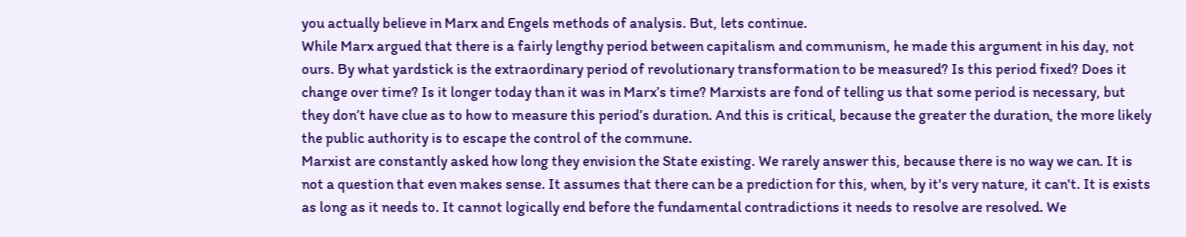you actually believe in Marx and Engels methods of analysis. But, lets continue.
While Marx argued that there is a fairly lengthy period between capitalism and communism, he made this argument in his day, not ours. By what yardstick is the extraordinary period of revolutionary transformation to be measured? Is this period fixed? Does it change over time? Is it longer today than it was in Marx’s time? Marxists are fond of telling us that some period is necessary, but they don’t have clue as to how to measure this period’s duration. And this is critical, because the greater the duration, the more likely the public authority is to escape the control of the commune.
Marxist are constantly asked how long they envision the State existing. We rarely answer this, because there is no way we can. It is not a question that even makes sense. It assumes that there can be a prediction for this, when, by it's very nature, it can't. It is exists as long as it needs to. It cannot logically end before the fundamental contradictions it needs to resolve are resolved. We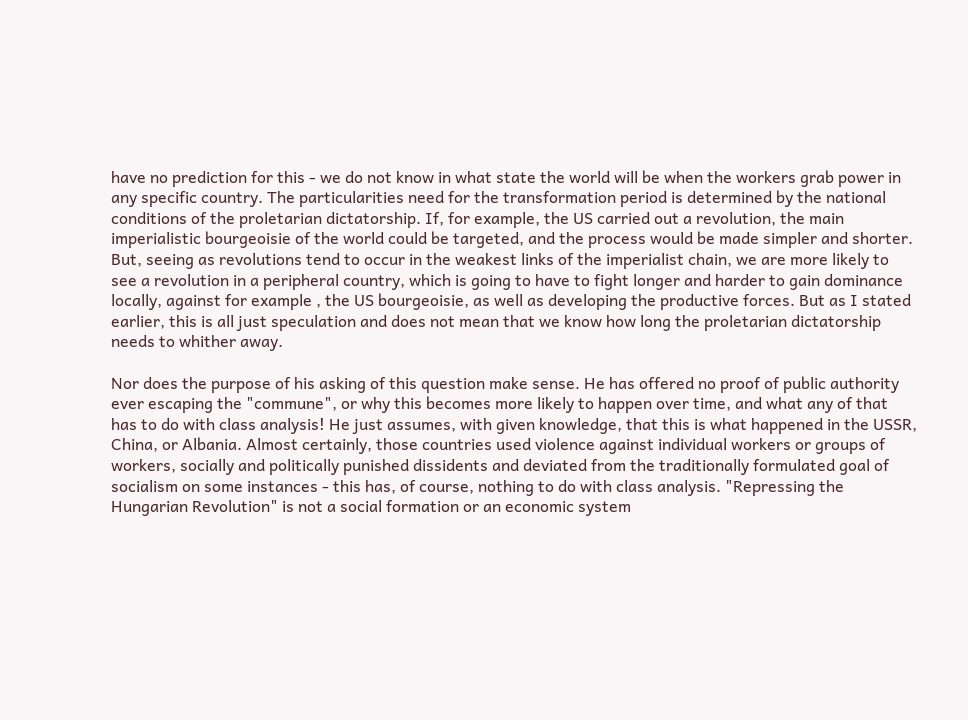have no prediction for this - we do not know in what state the world will be when the workers grab power in any specific country. The particularities need for the transformation period is determined by the national conditions of the proletarian dictatorship. If, for example, the US carried out a revolution, the main imperialistic bourgeoisie of the world could be targeted, and the process would be made simpler and shorter. But, seeing as revolutions tend to occur in the weakest links of the imperialist chain, we are more likely to see a revolution in a peripheral country, which is going to have to fight longer and harder to gain dominance locally, against for example , the US bourgeoisie, as well as developing the productive forces. But as I stated earlier, this is all just speculation and does not mean that we know how long the proletarian dictatorship needs to whither away.

Nor does the purpose of his asking of this question make sense. He has offered no proof of public authority ever escaping the "commune", or why this becomes more likely to happen over time, and what any of that has to do with class analysis! He just assumes, with given knowledge, that this is what happened in the USSR, China, or Albania. Almost certainly, those countries used violence against individual workers or groups of workers, socially and politically punished dissidents and deviated from the traditionally formulated goal of socialism on some instances - this has, of course, nothing to do with class analysis. "Repressing the Hungarian Revolution" is not a social formation or an economic system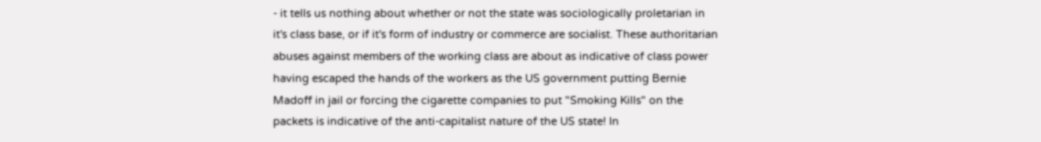- it tells us nothing about whether or not the state was sociologically proletarian in it's class base, or if it's form of industry or commerce are socialist. These authoritarian abuses against members of the working class are about as indicative of class power having escaped the hands of the workers as the US government putting Bernie Madoff in jail or forcing the cigarette companies to put "Smoking Kills" on the packets is indicative of the anti-capitalist nature of the US state! In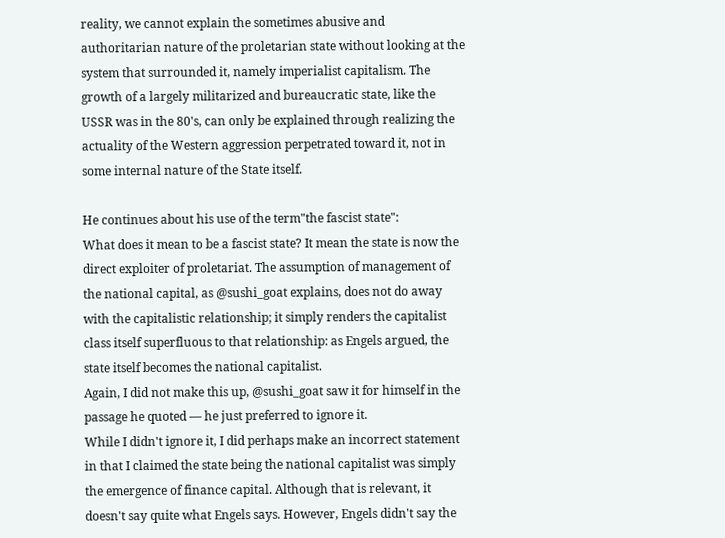reality, we cannot explain the sometimes abusive and authoritarian nature of the proletarian state without looking at the system that surrounded it, namely imperialist capitalism. The growth of a largely militarized and bureaucratic state, like the USSR was in the 80's, can only be explained through realizing the actuality of the Western aggression perpetrated toward it, not in some internal nature of the State itself.

He continues about his use of the term"the fascist state":
What does it mean to be a fascist state? It mean the state is now the direct exploiter of proletariat. The assumption of management of the national capital, as @sushi_goat explains, does not do away with the capitalistic relationship; it simply renders the capitalist class itself superfluous to that relationship: as Engels argued, the state itself becomes the national capitalist.
Again, I did not make this up, @sushi_goat saw it for himself in the passage he quoted — he just preferred to ignore it.
While I didn't ignore it, I did perhaps make an incorrect statement in that I claimed the state being the national capitalist was simply the emergence of finance capital. Although that is relevant, it doesn't say quite what Engels says. However, Engels didn't say the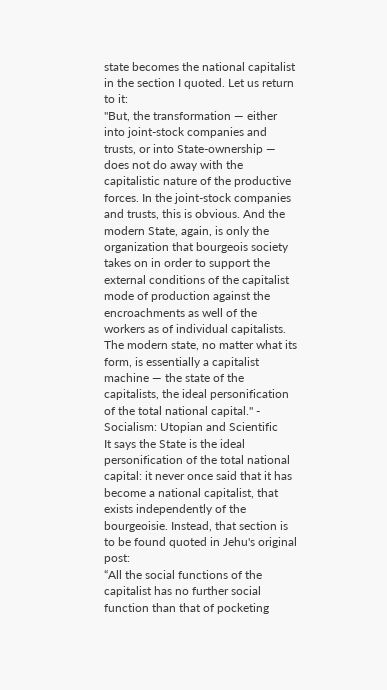state becomes the national capitalist in the section I quoted. Let us return to it:
"But, the transformation — either into joint-stock companies and trusts, or into State-ownership — does not do away with the capitalistic nature of the productive forces. In the joint-stock companies and trusts, this is obvious. And the modern State, again, is only the organization that bourgeois society takes on in order to support the external conditions of the capitalist mode of production against the encroachments as well of the workers as of individual capitalists. The modern state, no matter what its form, is essentially a capitalist machine — the state of the capitalists, the ideal personification of the total national capital." - Socialism: Utopian and Scientific
It says the State is the ideal personification of the total national capital: it never once said that it has become a national capitalist, that exists independently of the bourgeoisie. Instead, that section is to be found quoted in Jehu's original post:
“All the social functions of the capitalist has no further social function than that of pocketing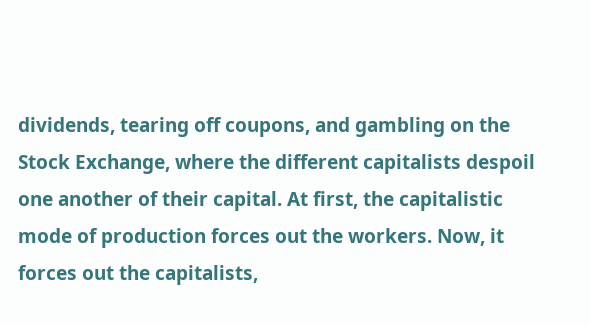dividends, tearing off coupons, and gambling on the Stock Exchange, where the different capitalists despoil one another of their capital. At first, the capitalistic mode of production forces out the workers. Now, it forces out the capitalists,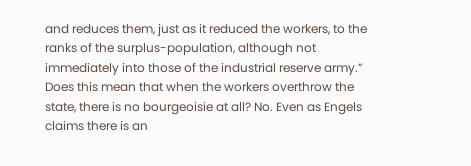and reduces them, just as it reduced the workers, to the ranks of the surplus-population, although not immediately into those of the industrial reserve army.”
Does this mean that when the workers overthrow the state, there is no bourgeoisie at all? No. Even as Engels claims there is an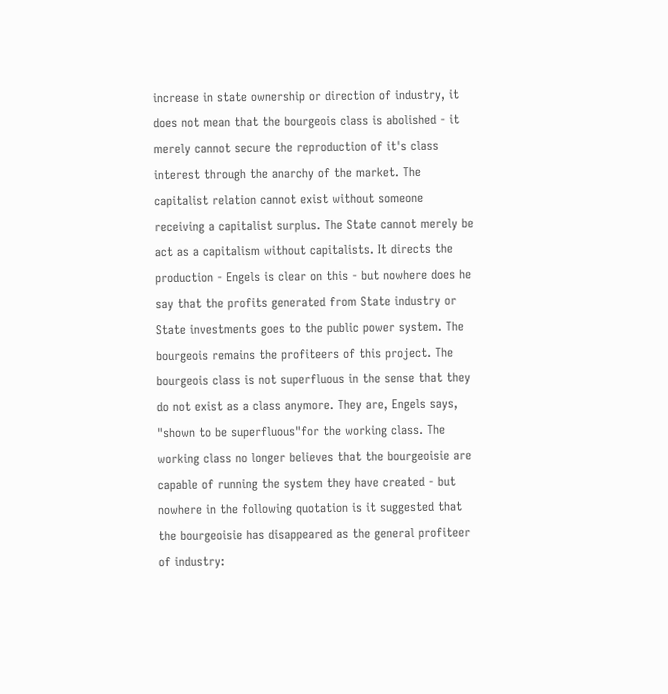increase in state ownership or direction of industry, it does not mean that the bourgeois class is abolished - it merely cannot secure the reproduction of it's class interest through the anarchy of the market. The capitalist relation cannot exist without someone receiving a capitalist surplus. The State cannot merely be act as a capitalism without capitalists. It directs the production - Engels is clear on this - but nowhere does he say that the profits generated from State industry or State investments goes to the public power system. The bourgeois remains the profiteers of this project. The bourgeois class is not superfluous in the sense that they do not exist as a class anymore. They are, Engels says, "shown to be superfluous"for the working class. The working class no longer believes that the bourgeoisie are capable of running the system they have created - but nowhere in the following quotation is it suggested that the bourgeoisie has disappeared as the general profiteer of industry: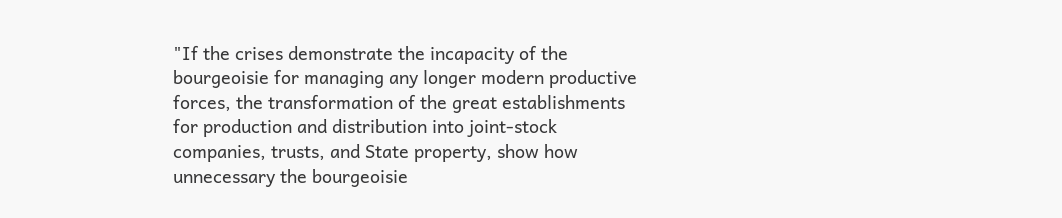"If the crises demonstrate the incapacity of the bourgeoisie for managing any longer modern productive forces, the transformation of the great establishments for production and distribution into joint-stock companies, trusts, and State property, show how unnecessary the bourgeoisie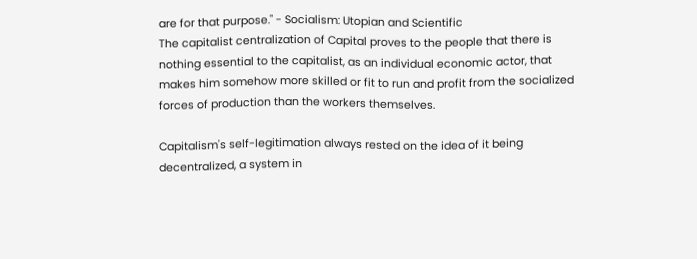are for that purpose." - Socialism: Utopian and Scientific
The capitalist centralization of Capital proves to the people that there is nothing essential to the capitalist, as an individual economic actor, that makes him somehow more skilled or fit to run and profit from the socialized forces of production than the workers themselves.

Capitalism's self-legitimation always rested on the idea of it being decentralized, a system in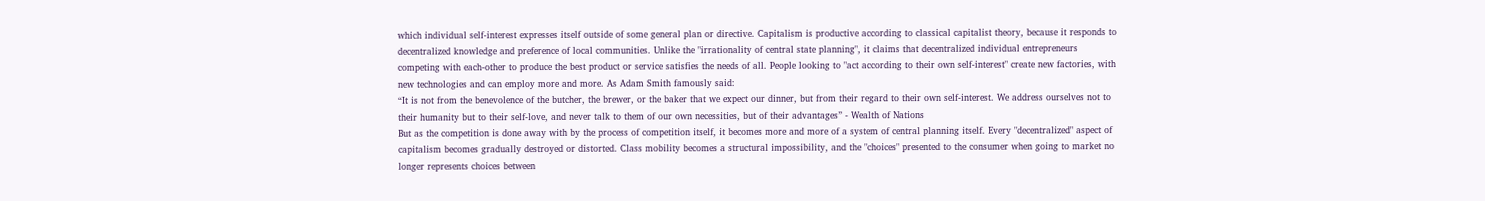which individual self-interest expresses itself outside of some general plan or directive. Capitalism is productive according to classical capitalist theory, because it responds to decentralized knowledge and preference of local communities. Unlike the "irrationality of central state planning", it claims that decentralized individual entrepreneurs competing with each-other to produce the best product or service satisfies the needs of all. People looking to "act according to their own self-interest" create new factories, with new technologies and can employ more and more. As Adam Smith famously said:
“It is not from the benevolence of the butcher, the brewer, or the baker that we expect our dinner, but from their regard to their own self-interest. We address ourselves not to their humanity but to their self-love, and never talk to them of our own necessities, but of their advantages” - Wealth of Nations
But as the competition is done away with by the process of competition itself, it becomes more and more of a system of central planning itself. Every "decentralized" aspect of capitalism becomes gradually destroyed or distorted. Class mobility becomes a structural impossibility, and the "choices" presented to the consumer when going to market no longer represents choices between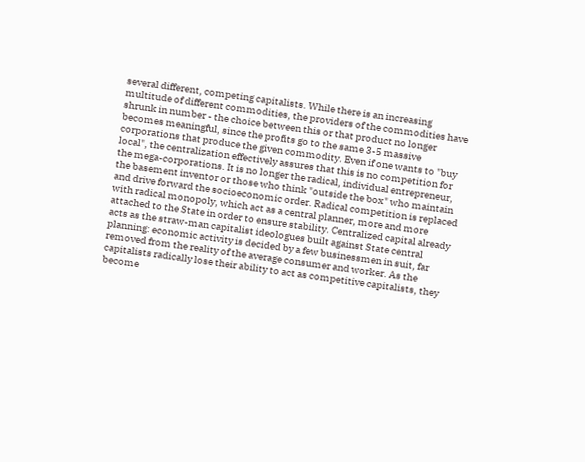several different, competing capitalists. While there is an increasing multitude of different commodities, the providers of the commodities have shrunk in number - the choice between this or that product no longer becomes meaningful, since the profits go to the same 3-5 massive corporations that produce the given commodity. Even if one wants to "buy local", the centralization effectively assures that this is no competition for the mega-corporations. It is no longer the radical, individual entrepreneur, the basement inventor or those who think "outside the box" who maintain and drive forward the socioeconomic order. Radical competition is replaced with radical monopoly, which act as a central planner, more and more attached to the State in order to ensure stability. Centralized capital already acts as the straw-man capitalist ideologues built against State central planning: economic activity is decided by a few businessmen in suit, far removed from the reality of the average consumer and worker. As the capitalists radically lose their ability to act as competitive capitalists, they become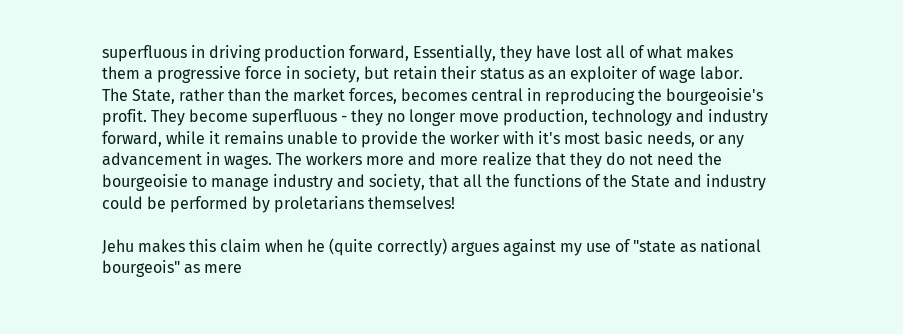superfluous in driving production forward, Essentially, they have lost all of what makes them a progressive force in society, but retain their status as an exploiter of wage labor. The State, rather than the market forces, becomes central in reproducing the bourgeoisie's profit. They become superfluous - they no longer move production, technology and industry forward, while it remains unable to provide the worker with it's most basic needs, or any advancement in wages. The workers more and more realize that they do not need the bourgeoisie to manage industry and society, that all the functions of the State and industry could be performed by proletarians themselves!

Jehu makes this claim when he (quite correctly) argues against my use of "state as national bourgeois" as mere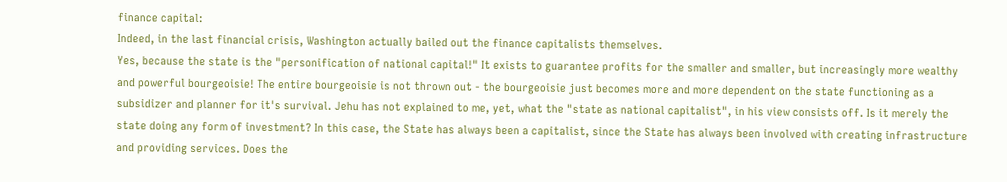finance capital:
Indeed, in the last financial crisis, Washington actually bailed out the finance capitalists themselves.
Yes, because the state is the "personification of national capital!" It exists to guarantee profits for the smaller and smaller, but increasingly more wealthy and powerful bourgeoisie! The entire bourgeoisie is not thrown out - the bourgeoisie just becomes more and more dependent on the state functioning as a subsidizer and planner for it's survival. Jehu has not explained to me, yet, what the "state as national capitalist", in his view consists off. Is it merely the state doing any form of investment? In this case, the State has always been a capitalist, since the State has always been involved with creating infrastructure and providing services. Does the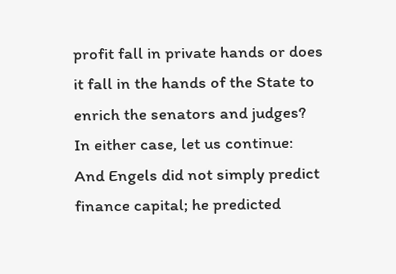profit fall in private hands or does it fall in the hands of the State to enrich the senators and judges? In either case, let us continue:
And Engels did not simply predict finance capital; he predicted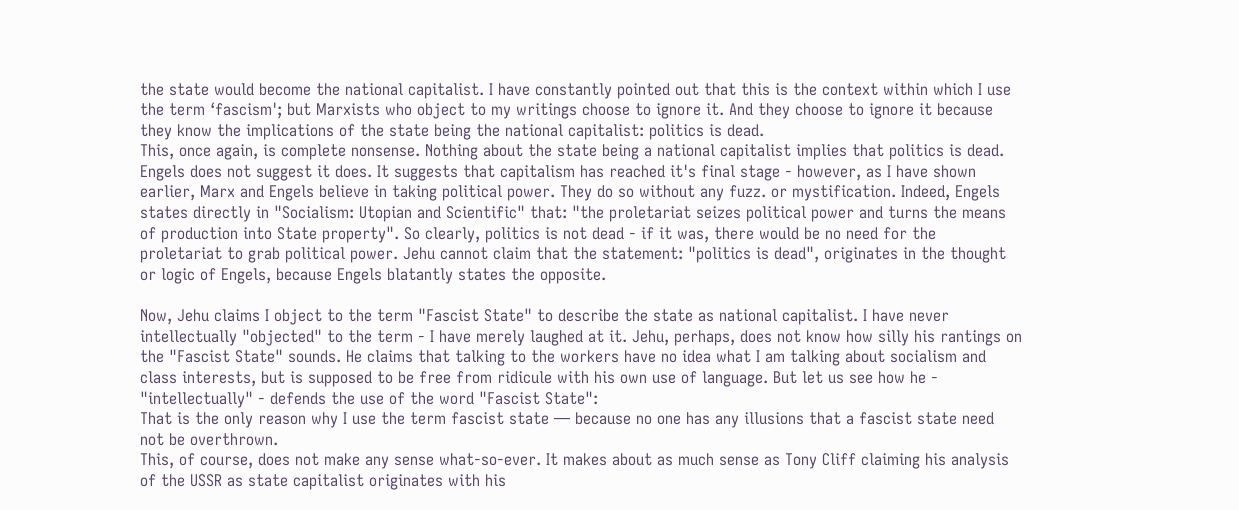the state would become the national capitalist. I have constantly pointed out that this is the context within which I use the term ‘fascism'; but Marxists who object to my writings choose to ignore it. And they choose to ignore it because they know the implications of the state being the national capitalist: politics is dead.
This, once again, is complete nonsense. Nothing about the state being a national capitalist implies that politics is dead. Engels does not suggest it does. It suggests that capitalism has reached it's final stage - however, as I have shown earlier, Marx and Engels believe in taking political power. They do so without any fuzz. or mystification. Indeed, Engels states directly in "Socialism: Utopian and Scientific" that: "the proletariat seizes political power and turns the means of production into State property". So clearly, politics is not dead - if it was, there would be no need for the proletariat to grab political power. Jehu cannot claim that the statement: "politics is dead", originates in the thought or logic of Engels, because Engels blatantly states the opposite.

Now, Jehu claims I object to the term "Fascist State" to describe the state as national capitalist. I have never intellectually "objected" to the term - I have merely laughed at it. Jehu, perhaps, does not know how silly his rantings on the "Fascist State" sounds. He claims that talking to the workers have no idea what I am talking about socialism and class interests, but is supposed to be free from ridicule with his own use of language. But let us see how he - "intellectually" - defends the use of the word "Fascist State":
That is the only reason why I use the term fascist state — because no one has any illusions that a fascist state need not be overthrown.
This, of course, does not make any sense what-so-ever. It makes about as much sense as Tony Cliff claiming his analysis of the USSR as state capitalist originates with his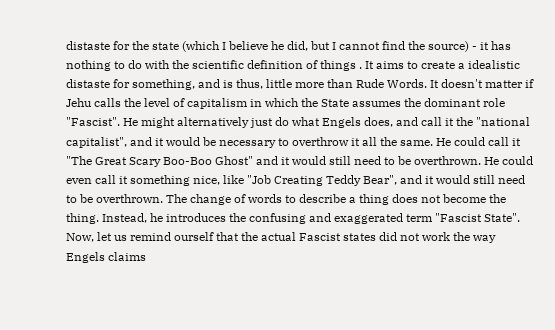distaste for the state (which I believe he did, but I cannot find the source) - it has nothing to do with the scientific definition of things . It aims to create a idealistic distaste for something, and is thus, little more than Rude Words. It doesn't matter if Jehu calls the level of capitalism in which the State assumes the dominant role "Fascist". He might alternatively just do what Engels does, and call it the "national capitalist", and it would be necessary to overthrow it all the same. He could call it "The Great Scary Boo-Boo Ghost" and it would still need to be overthrown. He could even call it something nice, like "Job Creating Teddy Bear", and it would still need to be overthrown. The change of words to describe a thing does not become the thing. Instead, he introduces the confusing and exaggerated term "Fascist State". Now, let us remind ourself that the actual Fascist states did not work the way Engels claims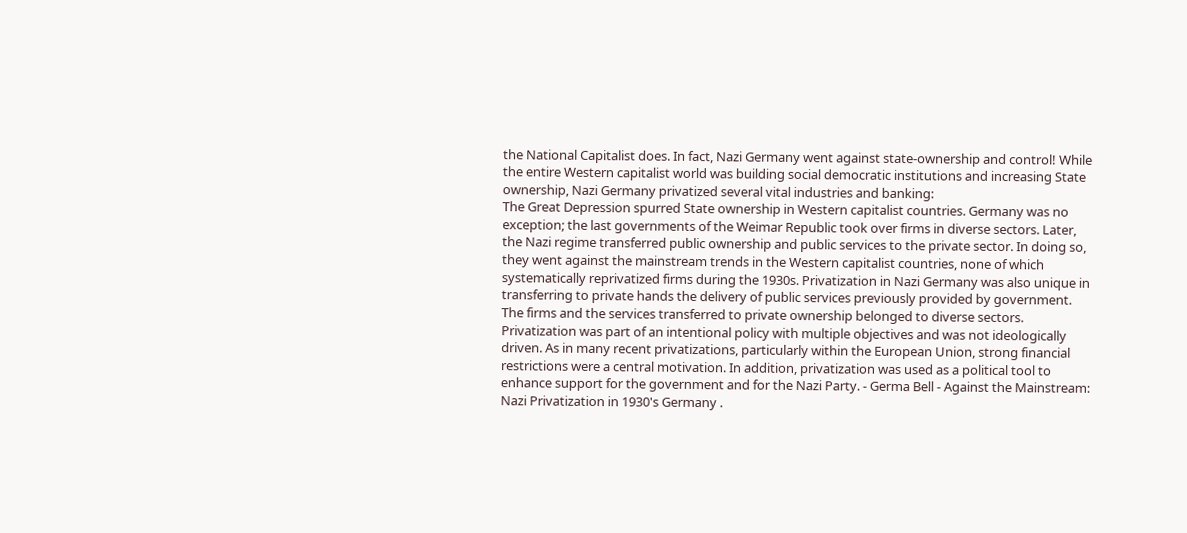the National Capitalist does. In fact, Nazi Germany went against state-ownership and control! While the entire Western capitalist world was building social democratic institutions and increasing State ownership, Nazi Germany privatized several vital industries and banking:
The Great Depression spurred State ownership in Western capitalist countries. Germany was no exception; the last governments of the Weimar Republic took over firms in diverse sectors. Later, the Nazi regime transferred public ownership and public services to the private sector. In doing so, they went against the mainstream trends in the Western capitalist countries, none of which systematically reprivatized firms during the 1930s. Privatization in Nazi Germany was also unique in transferring to private hands the delivery of public services previously provided by government. The firms and the services transferred to private ownership belonged to diverse sectors. Privatization was part of an intentional policy with multiple objectives and was not ideologically driven. As in many recent privatizations, particularly within the European Union, strong financial restrictions were a central motivation. In addition, privatization was used as a political tool to enhance support for the government and for the Nazi Party. - Germa Bell - Against the Mainstream: Nazi Privatization in 1930's Germany .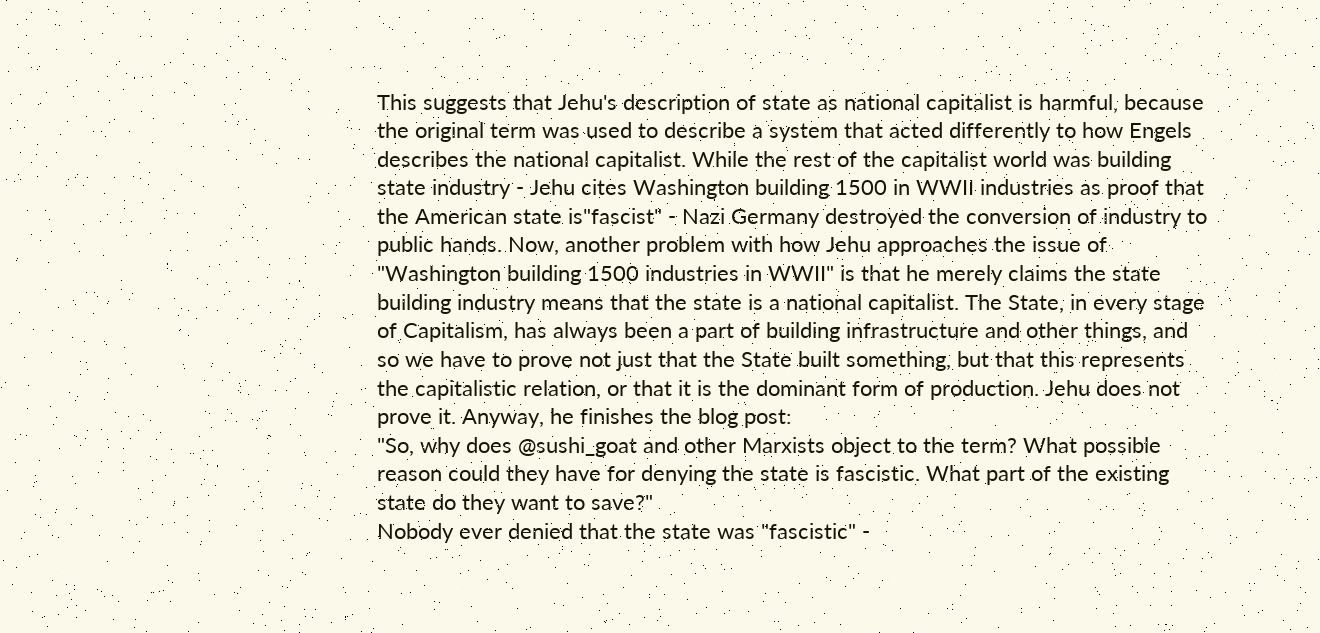This suggests that Jehu's description of state as national capitalist is harmful, because the original term was used to describe a system that acted differently to how Engels describes the national capitalist. While the rest of the capitalist world was building state industry - Jehu cites Washington building 1500 in WWII industries as proof that the American state is"fascist" - Nazi Germany destroyed the conversion of industry to public hands. Now, another problem with how Jehu approaches the issue of "Washington building 1500 industries in WWII" is that he merely claims the state building industry means that the state is a national capitalist. The State, in every stage of Capitalism, has always been a part of building infrastructure and other things, and so we have to prove not just that the State built something, but that this represents the capitalistic relation, or that it is the dominant form of production. Jehu does not prove it. Anyway, he finishes the blog post:
"So, why does @sushi_goat and other Marxists object to the term? What possible reason could they have for denying the state is fascistic. What part of the existing state do they want to save?"
Nobody ever denied that the state was "fascistic" -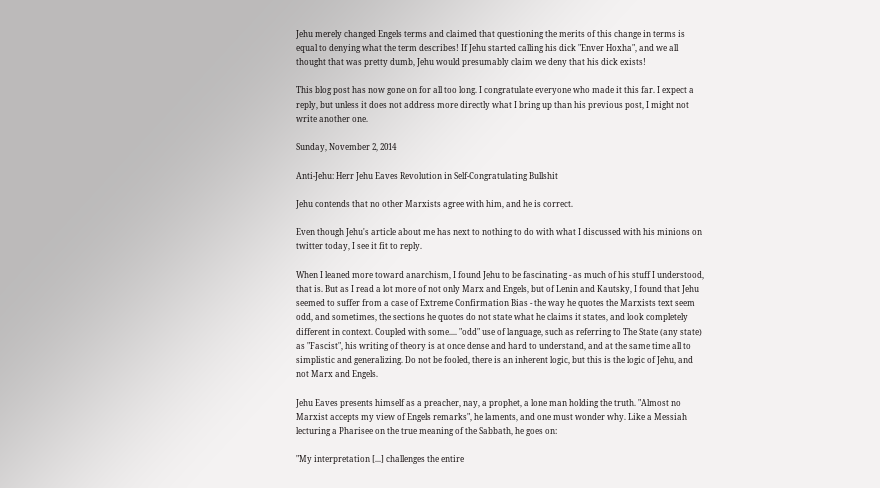Jehu merely changed Engels terms and claimed that questioning the merits of this change in terms is equal to denying what the term describes! If Jehu started calling his dick "Enver Hoxha", and we all thought that was pretty dumb, Jehu would presumably claim we deny that his dick exists!

This blog post has now gone on for all too long. I congratulate everyone who made it this far. I expect a reply, but unless it does not address more directly what I bring up than his previous post, I might not write another one.

Sunday, November 2, 2014

Anti-Jehu: Herr Jehu Eaves Revolution in Self-Congratulating Bullshit

Jehu contends that no other Marxists agree with him, and he is correct.

Even though Jehu's article about me has next to nothing to do with what I discussed with his minions on twitter today, I see it fit to reply.

When I leaned more toward anarchism, I found Jehu to be fascinating - as much of his stuff I understood, that is. But as I read a lot more of not only Marx and Engels, but of Lenin and Kautsky, I found that Jehu seemed to suffer from a case of Extreme Confirmation Bias - the way he quotes the Marxists text seem odd, and sometimes, the sections he quotes do not state what he claims it states, and look completely different in context. Coupled with some.... "odd" use of language, such as referring to The State (any state) as "Fascist", his writing of theory is at once dense and hard to understand, and at the same time all to simplistic and generalizing. Do not be fooled, there is an inherent logic, but this is the logic of Jehu, and not Marx and Engels.

Jehu Eaves presents himself as a preacher, nay, a prophet, a lone man holding the truth. "Almost no Marxist accepts my view of Engels remarks", he laments, and one must wonder why. Like a Messiah lecturing a Pharisee on the true meaning of the Sabbath, he goes on:

"My interpretation [...] challenges the entire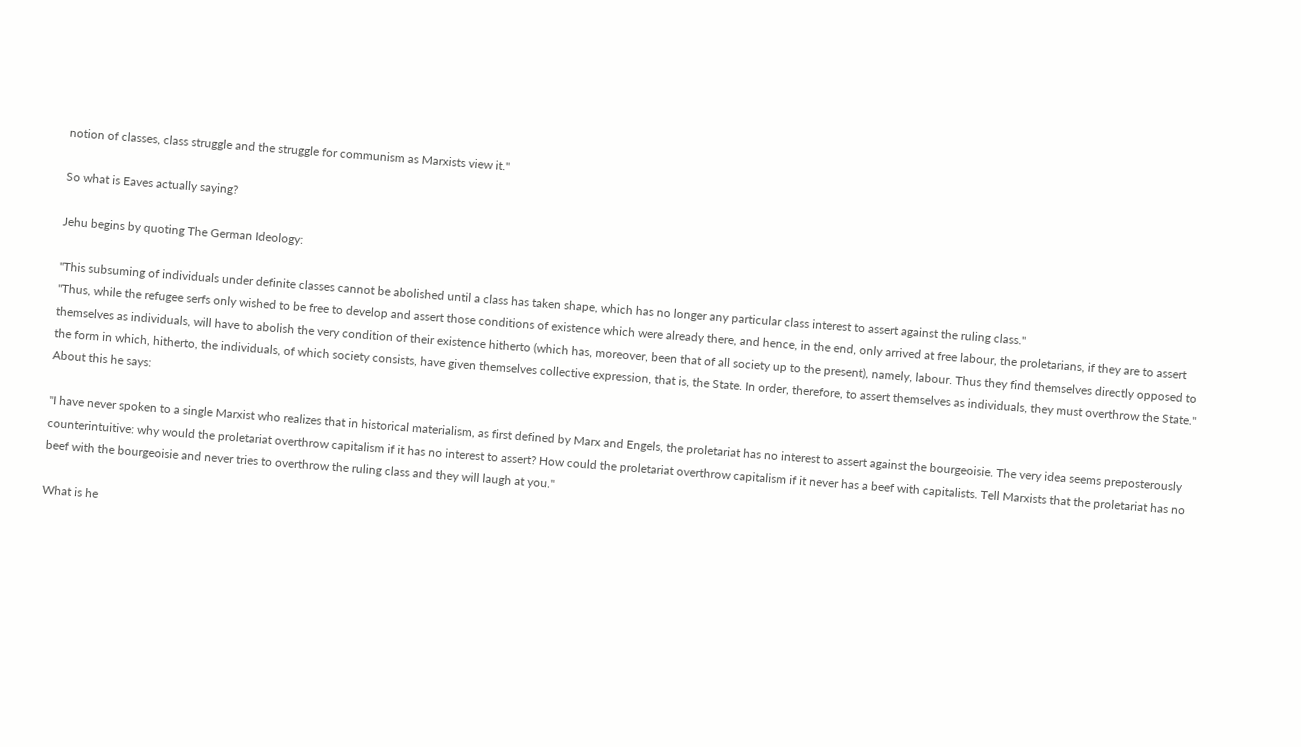notion of classes, class struggle and the struggle for communism as Marxists view it."

So what is Eaves actually saying?

Jehu begins by quoting The German Ideology:

"This subsuming of individuals under definite classes cannot be abolished until a class has taken shape, which has no longer any particular class interest to assert against the ruling class."
"Thus, while the refugee serfs only wished to be free to develop and assert those conditions of existence which were already there, and hence, in the end, only arrived at free labour, the proletarians, if they are to assert themselves as individuals, will have to abolish the very condition of their existence hitherto (which has, moreover, been that of all society up to the present), namely, labour. Thus they find themselves directly opposed to the form in which, hitherto, the individuals, of which society consists, have given themselves collective expression, that is, the State. In order, therefore, to assert themselves as individuals, they must overthrow the State."
About this he says:

"I have never spoken to a single Marxist who realizes that in historical materialism, as first defined by Marx and Engels, the proletariat has no interest to assert against the bourgeoisie. The very idea seems preposterously counterintuitive: why would the proletariat overthrow capitalism if it has no interest to assert? How could the proletariat overthrow capitalism if it never has a beef with capitalists. Tell Marxists that the proletariat has no beef with the bourgeoisie and never tries to overthrow the ruling class and they will laugh at you."

What is he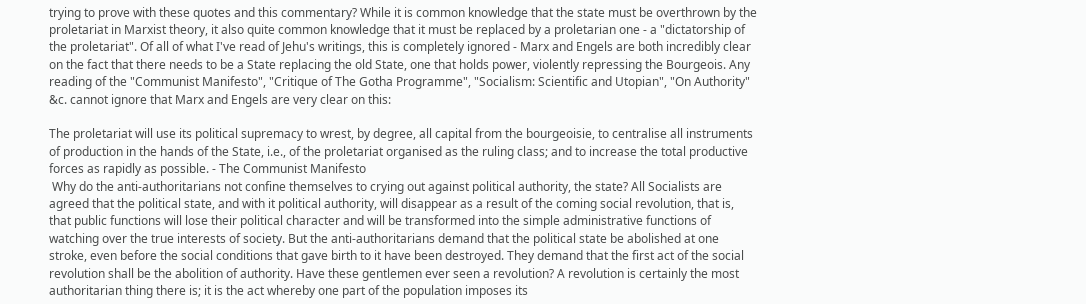trying to prove with these quotes and this commentary? While it is common knowledge that the state must be overthrown by the proletariat in Marxist theory, it also quite common knowledge that it must be replaced by a proletarian one - a "dictatorship of the proletariat". Of all of what I've read of Jehu's writings, this is completely ignored - Marx and Engels are both incredibly clear on the fact that there needs to be a State replacing the old State, one that holds power, violently repressing the Bourgeois. Any reading of the "Communist Manifesto", "Critique of The Gotha Programme", "Socialism: Scientific and Utopian", "On Authority" &c. cannot ignore that Marx and Engels are very clear on this:

The proletariat will use its political supremacy to wrest, by degree, all capital from the bourgeoisie, to centralise all instruments of production in the hands of the State, i.e., of the proletariat organised as the ruling class; and to increase the total productive forces as rapidly as possible. - The Communist Manifesto
 Why do the anti-authoritarians not confine themselves to crying out against political authority, the state? All Socialists are agreed that the political state, and with it political authority, will disappear as a result of the coming social revolution, that is, that public functions will lose their political character and will be transformed into the simple administrative functions of watching over the true interests of society. But the anti-authoritarians demand that the political state be abolished at one stroke, even before the social conditions that gave birth to it have been destroyed. They demand that the first act of the social revolution shall be the abolition of authority. Have these gentlemen ever seen a revolution? A revolution is certainly the most authoritarian thing there is; it is the act whereby one part of the population imposes its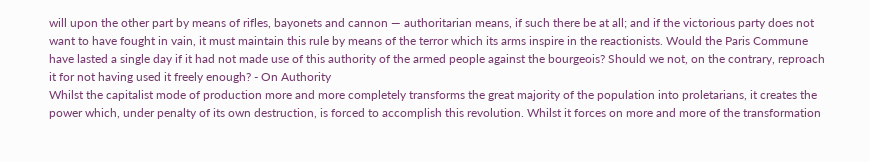will upon the other part by means of rifles, bayonets and cannon — authoritarian means, if such there be at all; and if the victorious party does not want to have fought in vain, it must maintain this rule by means of the terror which its arms inspire in the reactionists. Would the Paris Commune have lasted a single day if it had not made use of this authority of the armed people against the bourgeois? Should we not, on the contrary, reproach it for not having used it freely enough? - On Authority
Whilst the capitalist mode of production more and more completely transforms the great majority of the population into proletarians, it creates the power which, under penalty of its own destruction, is forced to accomplish this revolution. Whilst it forces on more and more of the transformation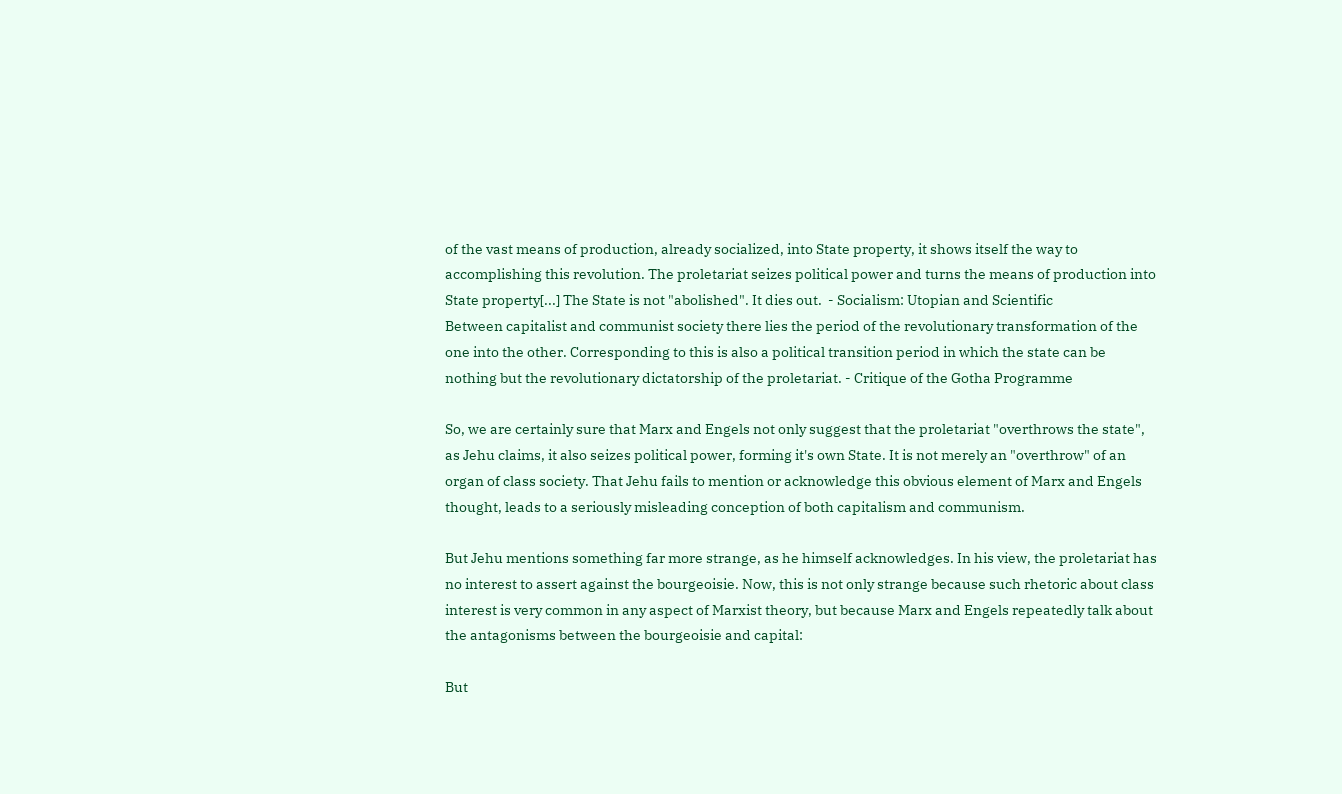of the vast means of production, already socialized, into State property, it shows itself the way to accomplishing this revolution. The proletariat seizes political power and turns the means of production into State property[...] The State is not "abolished". It dies out.  - Socialism: Utopian and Scientific
Between capitalist and communist society there lies the period of the revolutionary transformation of the one into the other. Corresponding to this is also a political transition period in which the state can be nothing but the revolutionary dictatorship of the proletariat. - Critique of the Gotha Programme

So, we are certainly sure that Marx and Engels not only suggest that the proletariat "overthrows the state", as Jehu claims, it also seizes political power, forming it's own State. It is not merely an "overthrow" of an organ of class society. That Jehu fails to mention or acknowledge this obvious element of Marx and Engels thought, leads to a seriously misleading conception of both capitalism and communism.

But Jehu mentions something far more strange, as he himself acknowledges. In his view, the proletariat has no interest to assert against the bourgeoisie. Now, this is not only strange because such rhetoric about class interest is very common in any aspect of Marxist theory, but because Marx and Engels repeatedly talk about the antagonisms between the bourgeoisie and capital:

But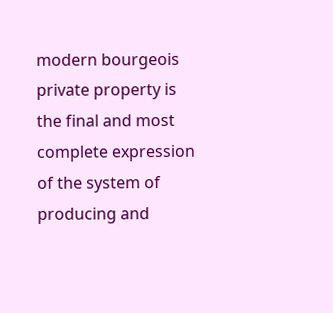modern bourgeois private property is the final and most complete expression of the system of producing and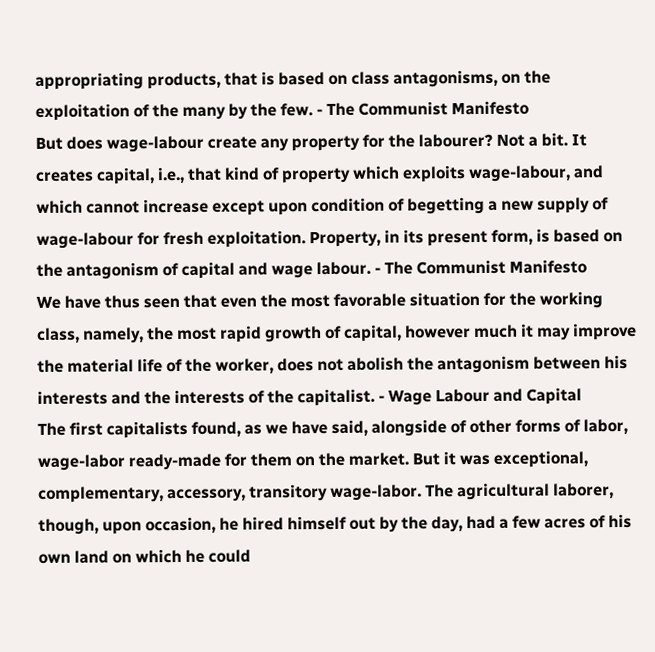appropriating products, that is based on class antagonisms, on the exploitation of the many by the few. - The Communist Manifesto
But does wage-labour create any property for the labourer? Not a bit. It creates capital, i.e., that kind of property which exploits wage-labour, and which cannot increase except upon condition of begetting a new supply of wage-labour for fresh exploitation. Property, in its present form, is based on the antagonism of capital and wage labour. - The Communist Manifesto
We have thus seen that even the most favorable situation for the working class, namely, the most rapid growth of capital, however much it may improve the material life of the worker, does not abolish the antagonism between his interests and the interests of the capitalist. - Wage Labour and Capital
The first capitalists found, as we have said, alongside of other forms of labor, wage-labor ready-made for them on the market. But it was exceptional, complementary, accessory, transitory wage-labor. The agricultural laborer, though, upon occasion, he hired himself out by the day, had a few acres of his own land on which he could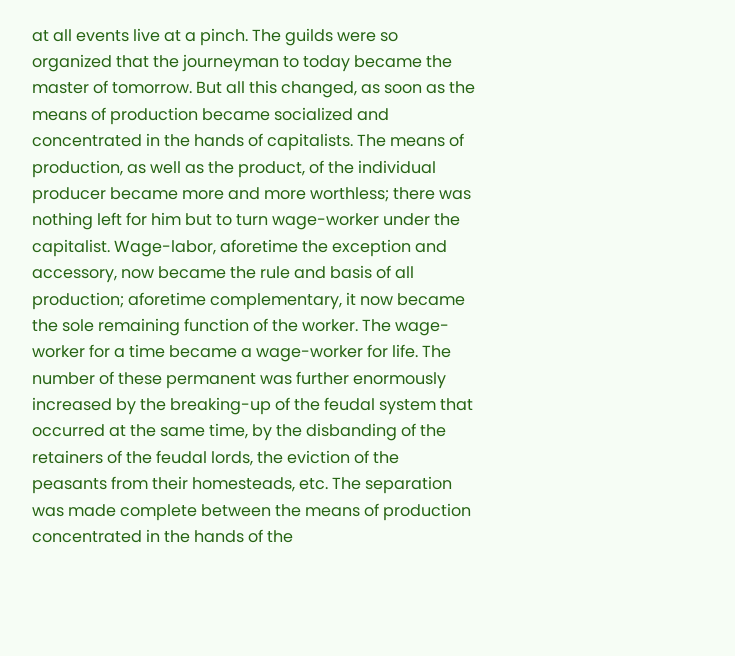at all events live at a pinch. The guilds were so organized that the journeyman to today became the master of tomorrow. But all this changed, as soon as the means of production became socialized and concentrated in the hands of capitalists. The means of production, as well as the product, of the individual producer became more and more worthless; there was nothing left for him but to turn wage-worker under the capitalist. Wage-labor, aforetime the exception and accessory, now became the rule and basis of all production; aforetime complementary, it now became the sole remaining function of the worker. The wage-worker for a time became a wage-worker for life. The number of these permanent was further enormously increased by the breaking-up of the feudal system that occurred at the same time, by the disbanding of the retainers of the feudal lords, the eviction of the peasants from their homesteads, etc. The separation was made complete between the means of production concentrated in the hands of the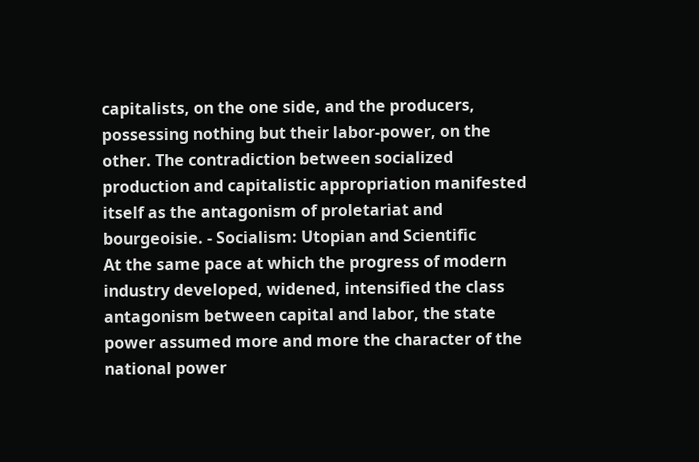capitalists, on the one side, and the producers, possessing nothing but their labor-power, on the other. The contradiction between socialized production and capitalistic appropriation manifested itself as the antagonism of proletariat and bourgeoisie. - Socialism: Utopian and Scientific
At the same pace at which the progress of modern industry developed, widened, intensified the class antagonism between capital and labor, the state power assumed more and more the character of the national power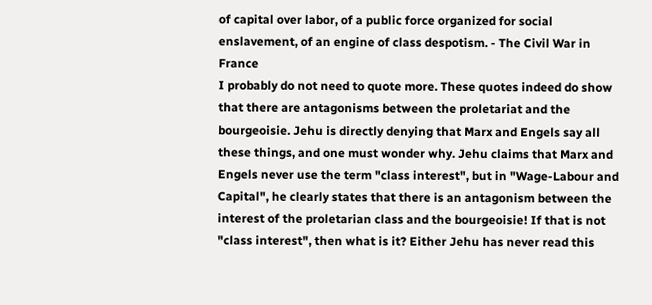of capital over labor, of a public force organized for social enslavement, of an engine of class despotism. - The Civil War in France
I probably do not need to quote more. These quotes indeed do show that there are antagonisms between the proletariat and the bourgeoisie. Jehu is directly denying that Marx and Engels say all these things, and one must wonder why. Jehu claims that Marx and Engels never use the term "class interest", but in "Wage-Labour and Capital", he clearly states that there is an antagonism between the interest of the proletarian class and the bourgeoisie! If that is not "class interest", then what is it? Either Jehu has never read this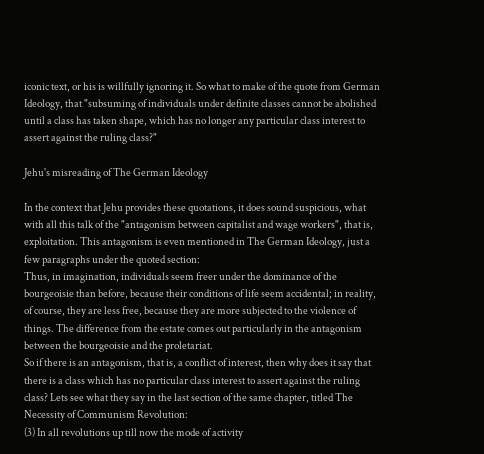iconic text, or his is willfully ignoring it. So what to make of the quote from German Ideology, that "subsuming of individuals under definite classes cannot be abolished until a class has taken shape, which has no longer any particular class interest to assert against the ruling class?"

Jehu's misreading of The German Ideology

In the context that Jehu provides these quotations, it does sound suspicious, what with all this talk of the "antagonism between capitalist and wage workers", that is, exploitation. This antagonism is even mentioned in The German Ideology, just a few paragraphs under the quoted section:
Thus, in imagination, individuals seem freer under the dominance of the bourgeoisie than before, because their conditions of life seem accidental; in reality, of course, they are less free, because they are more subjected to the violence of things. The difference from the estate comes out particularly in the antagonism between the bourgeoisie and the proletariat.
So if there is an antagonism, that is, a conflict of interest, then why does it say that there is a class which has no particular class interest to assert against the ruling class? Lets see what they say in the last section of the same chapter, titled The Necessity of Communism Revolution:
(3) In all revolutions up till now the mode of activity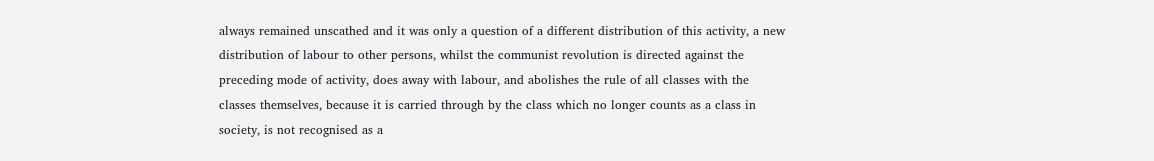always remained unscathed and it was only a question of a different distribution of this activity, a new distribution of labour to other persons, whilst the communist revolution is directed against the preceding mode of activity, does away with labour, and abolishes the rule of all classes with the classes themselves, because it is carried through by the class which no longer counts as a class in society, is not recognised as a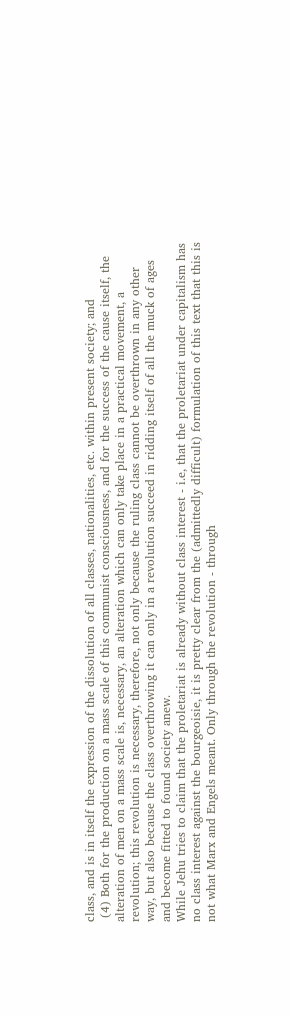class, and is in itself the expression of the dissolution of all classes, nationalities, etc. within present society; and
 (4) Both for the production on a mass scale of this communist consciousness, and for the success of the cause itself, the alteration of men on a mass scale is, necessary, an alteration which can only take place in a practical movement, a revolution; this revolution is necessary, therefore, not only because the ruling class cannot be overthrown in any other way, but also because the class overthrowing it can only in a revolution succeed in ridding itself of all the muck of ages and become fitted to found society anew.
While Jehu tries to claim that the proletariat is already without class interest - i.e, that the proletariat under capitalism has no class interest against the bourgeoisie, it is pretty clear from the (admittedly difficult) formulation of this text that this is not what Marx and Engels meant. Only through the revolution - through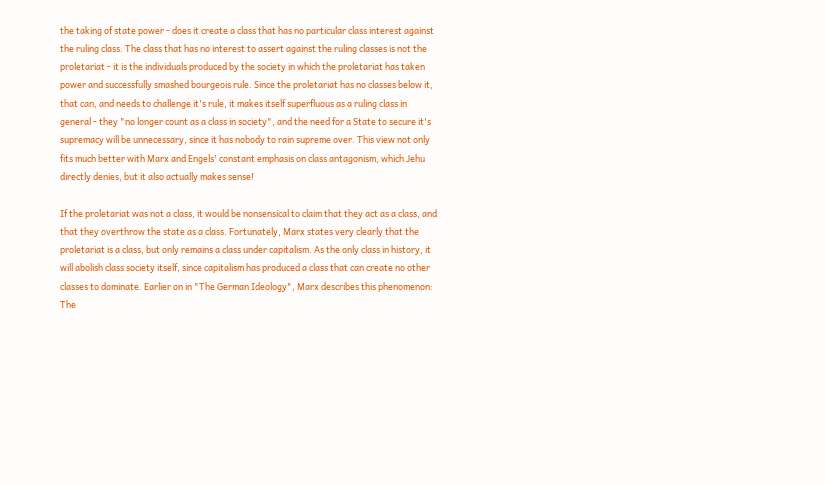the taking of state power - does it create a class that has no particular class interest against the ruling class. The class that has no interest to assert against the ruling classes is not the proletariat - it is the individuals produced by the society in which the proletariat has taken power and successfully smashed bourgeois rule. Since the proletariat has no classes below it, that can, and needs to challenge it's rule, it makes itself superfluous as a ruling class in general - they "no longer count as a class in society", and the need for a State to secure it's supremacy will be unnecessary, since it has nobody to rain supreme over. This view not only fits much better with Marx and Engels' constant emphasis on class antagonism, which Jehu directly denies, but it also actually makes sense!

If the proletariat was not a class, it would be nonsensical to claim that they act as a class, and that they overthrow the state as a class. Fortunately, Marx states very clearly that the proletariat is a class, but only remains a class under capitalism. As the only class in history, it will abolish class society itself, since capitalism has produced a class that can create no other classes to dominate. Earlier on in "The German Ideology", Marx describes this phenomenon:
The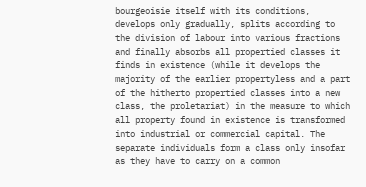bourgeoisie itself with its conditions, develops only gradually, splits according to the division of labour into various fractions and finally absorbs all propertied classes it finds in existence (while it develops the majority of the earlier propertyless and a part of the hitherto propertied classes into a new class, the proletariat) in the measure to which all property found in existence is transformed into industrial or commercial capital. The separate individuals form a class only insofar as they have to carry on a common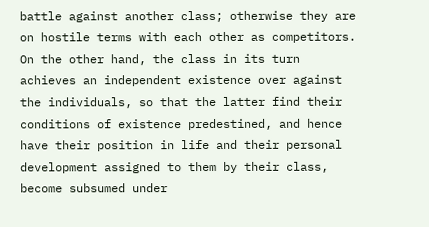battle against another class; otherwise they are on hostile terms with each other as competitors. On the other hand, the class in its turn achieves an independent existence over against the individuals, so that the latter find their conditions of existence predestined, and hence have their position in life and their personal development assigned to them by their class, become subsumed under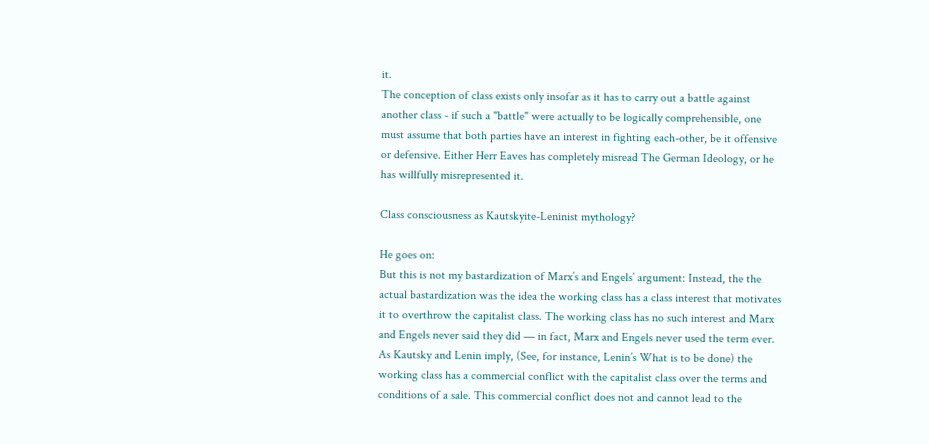it.
The conception of class exists only insofar as it has to carry out a battle against another class - if such a "battle" were actually to be logically comprehensible, one must assume that both parties have an interest in fighting each-other, be it offensive or defensive. Either Herr Eaves has completely misread The German Ideology, or he has willfully misrepresented it.

Class consciousness as Kautskyite-Leninist mythology?

He goes on:
But this is not my bastardization of Marx’s and Engels’ argument: Instead, the the actual bastardization was the idea the working class has a class interest that motivates it to overthrow the capitalist class. The working class has no such interest and Marx and Engels never said they did — in fact, Marx and Engels never used the term ever. As Kautsky and Lenin imply, (See, for instance, Lenin’s What is to be done) the working class has a commercial conflict with the capitalist class over the terms and conditions of a sale. This commercial conflict does not and cannot lead to the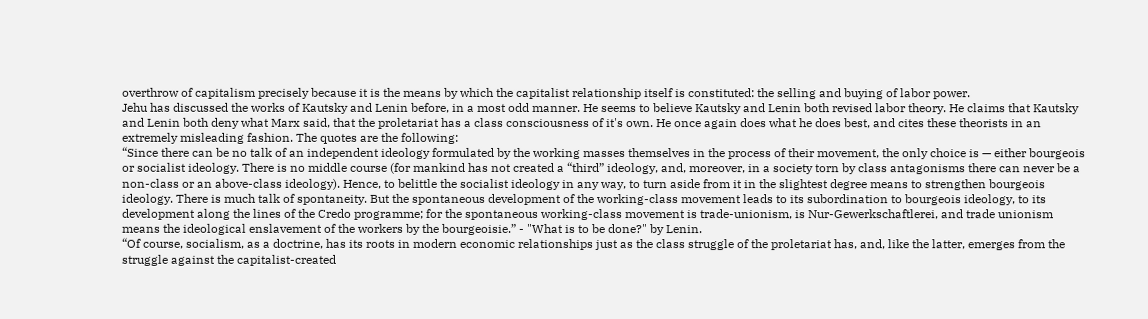overthrow of capitalism precisely because it is the means by which the capitalist relationship itself is constituted: the selling and buying of labor power.
Jehu has discussed the works of Kautsky and Lenin before, in a most odd manner. He seems to believe Kautsky and Lenin both revised labor theory. He claims that Kautsky and Lenin both deny what Marx said, that the proletariat has a class consciousness of it's own. He once again does what he does best, and cites these theorists in an extremely misleading fashion. The quotes are the following:
“Since there can be no talk of an independent ideology formulated by the working masses themselves in the process of their movement, the only choice is — either bourgeois or socialist ideology. There is no middle course (for mankind has not created a “third” ideology, and, moreover, in a society torn by class antagonisms there can never be a non-class or an above-class ideology). Hence, to belittle the socialist ideology in any way, to turn aside from it in the slightest degree means to strengthen bourgeois ideology. There is much talk of spontaneity. But the spontaneous development of the working-class movement leads to its subordination to bourgeois ideology, to its development along the lines of the Credo programme; for the spontaneous working-class movement is trade-unionism, is Nur-Gewerkschaftlerei, and trade unionism means the ideological enslavement of the workers by the bourgeoisie.” - "What is to be done?" by Lenin.
“Of course, socialism, as a doctrine, has its roots in modern economic relationships just as the class struggle of the proletariat has, and, like the latter, emerges from the struggle against the capitalist-created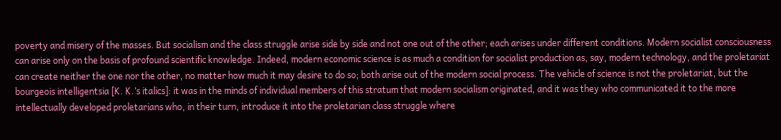poverty and misery of the masses. But socialism and the class struggle arise side by side and not one out of the other; each arises under different conditions. Modern socialist consciousness can arise only on the basis of profound scientific knowledge. Indeed, modern economic science is as much a condition for socialist production as, say, modern technology, and the proletariat can create neither the one nor the other, no matter how much it may desire to do so; both arise out of the modern social process. The vehicle of science is not the proletariat, but the bourgeois intelligentsia [K. K.’s italics]: it was in the minds of individual members of this stratum that modern socialism originated, and it was they who communicated it to the more intellectually developed proletarians who, in their turn, introduce it into the proletarian class struggle where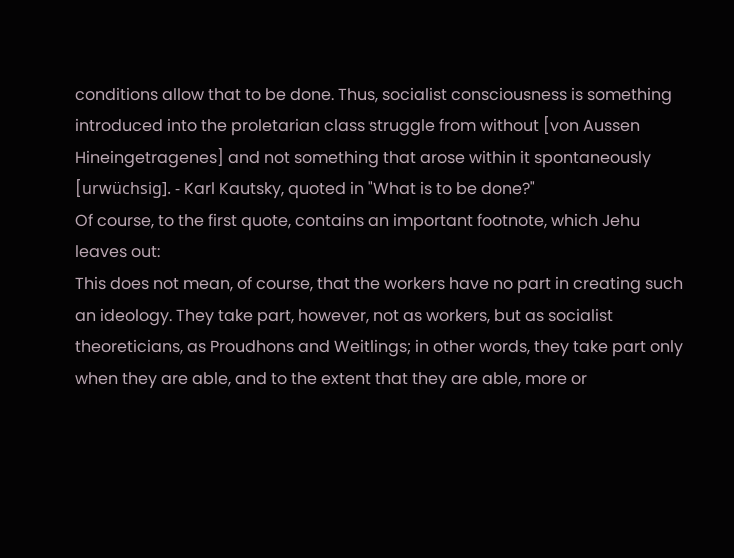conditions allow that to be done. Thus, socialist consciousness is something introduced into the proletarian class struggle from without [von Aussen Hineingetragenes] and not something that arose within it spontaneously [urwüchsig]. - Karl Kautsky, quoted in "What is to be done?"
Of course, to the first quote, contains an important footnote, which Jehu leaves out:
This does not mean, of course, that the workers have no part in creating such an ideology. They take part, however, not as workers, but as socialist theoreticians, as Proudhons and Weitlings; in other words, they take part only when they are able, and to the extent that they are able, more or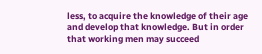less, to acquire the knowledge of their age and develop that knowledge. But in order that working men may succeed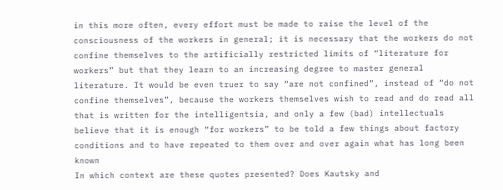in this more often, every effort must be made to raise the level of the consciousness of the workers in general; it is necessary that the workers do not confine themselves to the artificially restricted limits of “literature for workers” but that they learn to an increasing degree to master general literature. It would be even truer to say “are not confined”, instead of “do not confine themselves”, because the workers themselves wish to read and do read all that is written for the intelligentsia, and only a few (bad) intellectuals believe that it is enough “for workers” to be told a few things about factory conditions and to have repeated to them over and over again what has long been known
In which context are these quotes presented? Does Kautsky and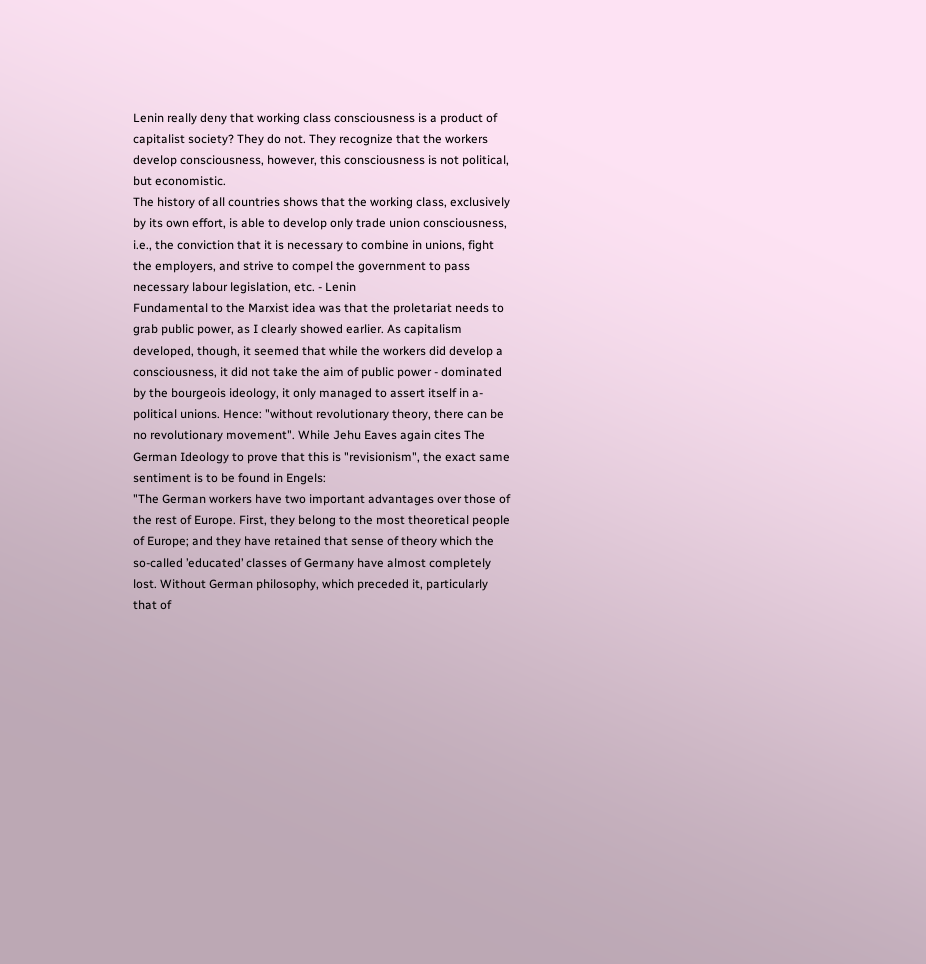Lenin really deny that working class consciousness is a product of capitalist society? They do not. They recognize that the workers develop consciousness, however, this consciousness is not political, but economistic.
The history of all countries shows that the working class, exclusively by its own effort, is able to develop only trade union consciousness, i.e., the conviction that it is necessary to combine in unions, fight the employers, and strive to compel the government to pass necessary labour legislation, etc. - Lenin
Fundamental to the Marxist idea was that the proletariat needs to grab public power, as I clearly showed earlier. As capitalism developed, though, it seemed that while the workers did develop a consciousness, it did not take the aim of public power - dominated by the bourgeois ideology, it only managed to assert itself in a-political unions. Hence: "without revolutionary theory, there can be no revolutionary movement". While Jehu Eaves again cites The German Ideology to prove that this is "revisionism", the exact same sentiment is to be found in Engels:
"The German workers have two important advantages over those of the rest of Europe. First, they belong to the most theoretical people of Europe; and they have retained that sense of theory which the so-called ’educated’ classes of Germany have almost completely lost. Without German philosophy, which preceded it, particularly that of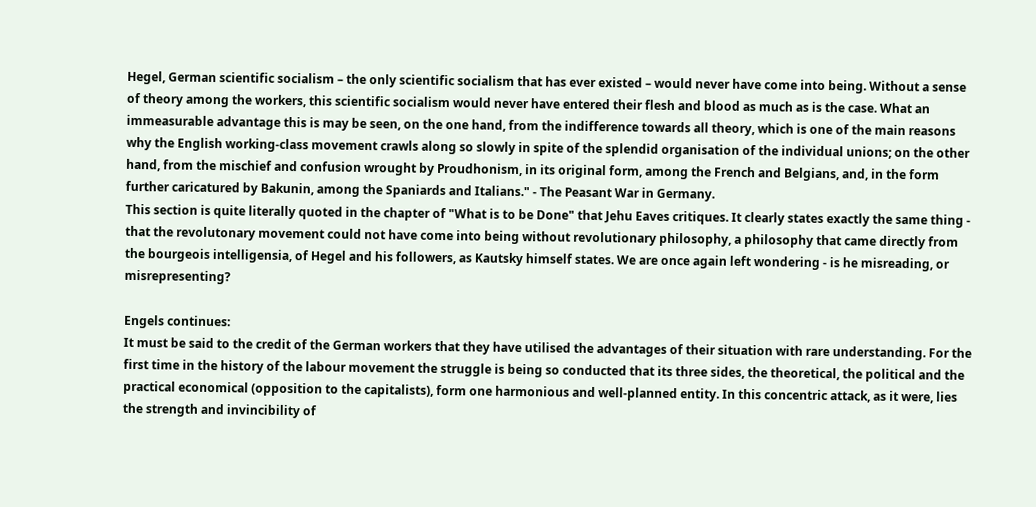Hegel, German scientific socialism – the only scientific socialism that has ever existed – would never have come into being. Without a sense of theory among the workers, this scientific socialism would never have entered their flesh and blood as much as is the case. What an immeasurable advantage this is may be seen, on the one hand, from the indifference towards all theory, which is one of the main reasons why the English working-class movement crawls along so slowly in spite of the splendid organisation of the individual unions; on the other hand, from the mischief and confusion wrought by Proudhonism, in its original form, among the French and Belgians, and, in the form further caricatured by Bakunin, among the Spaniards and Italians." - The Peasant War in Germany.
This section is quite literally quoted in the chapter of "What is to be Done" that Jehu Eaves critiques. It clearly states exactly the same thing - that the revolutonary movement could not have come into being without revolutionary philosophy, a philosophy that came directly from the bourgeois intelligensia, of Hegel and his followers, as Kautsky himself states. We are once again left wondering - is he misreading, or misrepresenting?

Engels continues:
It must be said to the credit of the German workers that they have utilised the advantages of their situation with rare understanding. For the first time in the history of the labour movement the struggle is being so conducted that its three sides, the theoretical, the political and the practical economical (opposition to the capitalists), form one harmonious and well-planned entity. In this concentric attack, as it were, lies the strength and invincibility of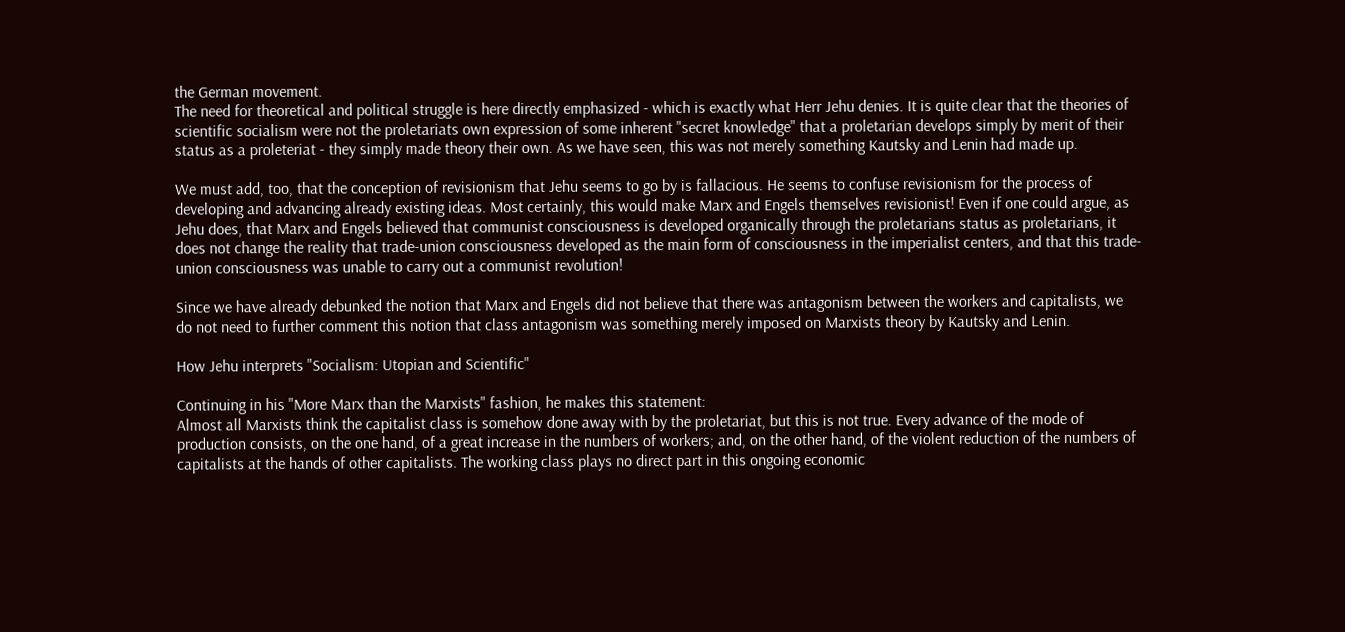the German movement.
The need for theoretical and political struggle is here directly emphasized - which is exactly what Herr Jehu denies. It is quite clear that the theories of scientific socialism were not the proletariats own expression of some inherent "secret knowledge" that a proletarian develops simply by merit of their status as a proleteriat - they simply made theory their own. As we have seen, this was not merely something Kautsky and Lenin had made up.

We must add, too, that the conception of revisionism that Jehu seems to go by is fallacious. He seems to confuse revisionism for the process of developing and advancing already existing ideas. Most certainly, this would make Marx and Engels themselves revisionist! Even if one could argue, as Jehu does, that Marx and Engels believed that communist consciousness is developed organically through the proletarians status as proletarians, it does not change the reality that trade-union consciousness developed as the main form of consciousness in the imperialist centers, and that this trade-union consciousness was unable to carry out a communist revolution!

Since we have already debunked the notion that Marx and Engels did not believe that there was antagonism between the workers and capitalists, we do not need to further comment this notion that class antagonism was something merely imposed on Marxists theory by Kautsky and Lenin.

How Jehu interprets "Socialism: Utopian and Scientific"

Continuing in his "More Marx than the Marxists" fashion, he makes this statement:
Almost all Marxists think the capitalist class is somehow done away with by the proletariat, but this is not true. Every advance of the mode of production consists, on the one hand, of a great increase in the numbers of workers; and, on the other hand, of the violent reduction of the numbers of capitalists at the hands of other capitalists. The working class plays no direct part in this ongoing economic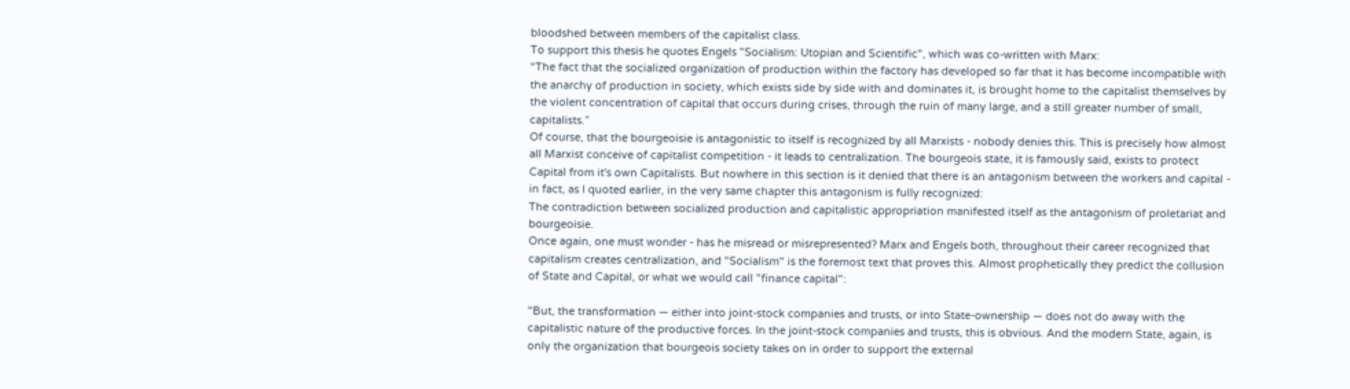bloodshed between members of the capitalist class.
To support this thesis he quotes Engels "Socialism: Utopian and Scientific", which was co-written with Marx:
“The fact that the socialized organization of production within the factory has developed so far that it has become incompatible with the anarchy of production in society, which exists side by side with and dominates it, is brought home to the capitalist themselves by the violent concentration of capital that occurs during crises, through the ruin of many large, and a still greater number of small, capitalists.”
Of course, that the bourgeoisie is antagonistic to itself is recognized by all Marxists - nobody denies this. This is precisely how almost all Marxist conceive of capitalist competition - it leads to centralization. The bourgeois state, it is famously said, exists to protect Capital from it's own Capitalists. But nowhere in this section is it denied that there is an antagonism between the workers and capital - in fact, as I quoted earlier, in the very same chapter this antagonism is fully recognized:
The contradiction between socialized production and capitalistic appropriation manifested itself as the antagonism of proletariat and bourgeoisie.
Once again, one must wonder - has he misread or misrepresented? Marx and Engels both, throughout their career recognized that capitalism creates centralization, and "Socialism" is the foremost text that proves this. Almost prophetically they predict the collusion of State and Capital, or what we would call "finance capital":

"But, the transformation — either into joint-stock companies and trusts, or into State-ownership — does not do away with the capitalistic nature of the productive forces. In the joint-stock companies and trusts, this is obvious. And the modern State, again, is only the organization that bourgeois society takes on in order to support the external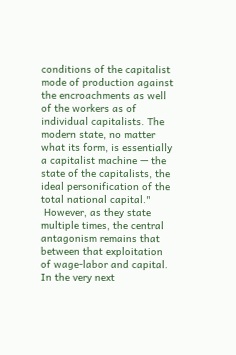conditions of the capitalist mode of production against the encroachments as well of the workers as of individual capitalists. The modern state, no matter what its form, is essentially a capitalist machine — the state of the capitalists, the ideal personification of the total national capital."
 However, as they state multiple times, the central antagonism remains that between that exploitation of wage-labor and capital. In the very next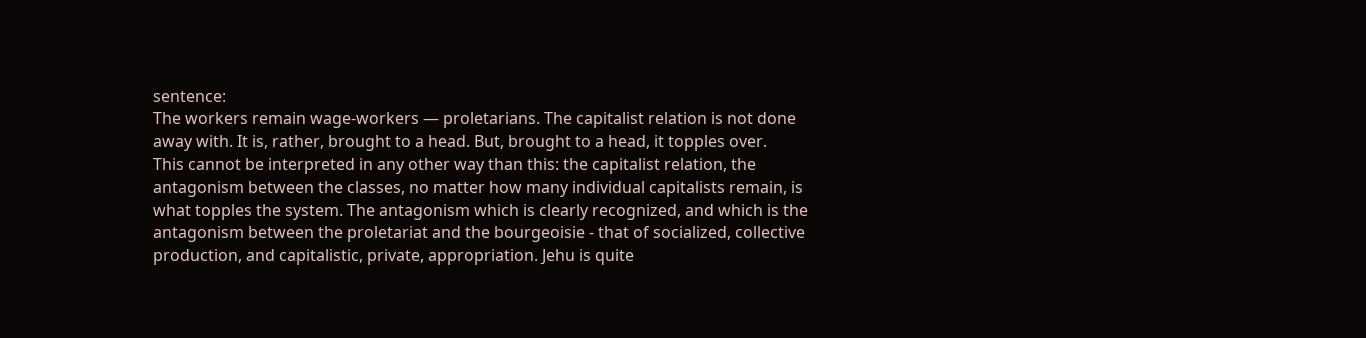sentence:
The workers remain wage-workers — proletarians. The capitalist relation is not done away with. It is, rather, brought to a head. But, brought to a head, it topples over.
This cannot be interpreted in any other way than this: the capitalist relation, the antagonism between the classes, no matter how many individual capitalists remain, is what topples the system. The antagonism which is clearly recognized, and which is the antagonism between the proletariat and the bourgeoisie - that of socialized, collective production, and capitalistic, private, appropriation. Jehu is quite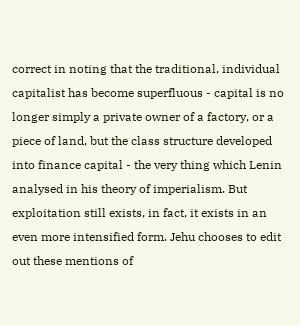correct in noting that the traditional, individual capitalist has become superfluous - capital is no longer simply a private owner of a factory, or a piece of land, but the class structure developed into finance capital - the very thing which Lenin analysed in his theory of imperialism. But exploitation still exists, in fact, it exists in an even more intensified form. Jehu chooses to edit out these mentions of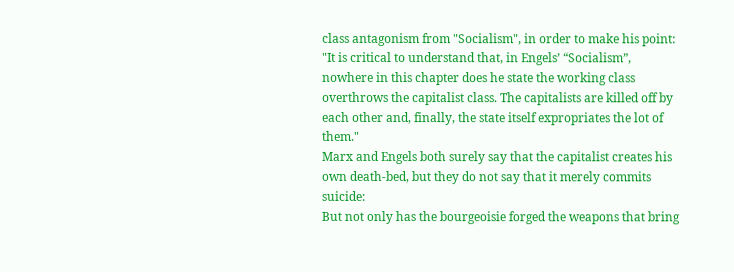class antagonism from "Socialism", in order to make his point:
"It is critical to understand that, in Engels’ “Socialism”, nowhere in this chapter does he state the working class overthrows the capitalist class. The capitalists are killed off by each other and, finally, the state itself expropriates the lot of them."
Marx and Engels both surely say that the capitalist creates his own death-bed, but they do not say that it merely commits suicide:
But not only has the bourgeoisie forged the weapons that bring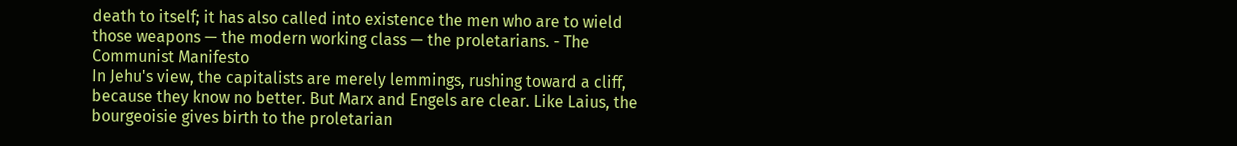death to itself; it has also called into existence the men who are to wield those weapons — the modern working class — the proletarians. - The Communist Manifesto
In Jehu's view, the capitalists are merely lemmings, rushing toward a cliff, because they know no better. But Marx and Engels are clear. Like Laius, the bourgeoisie gives birth to the proletarian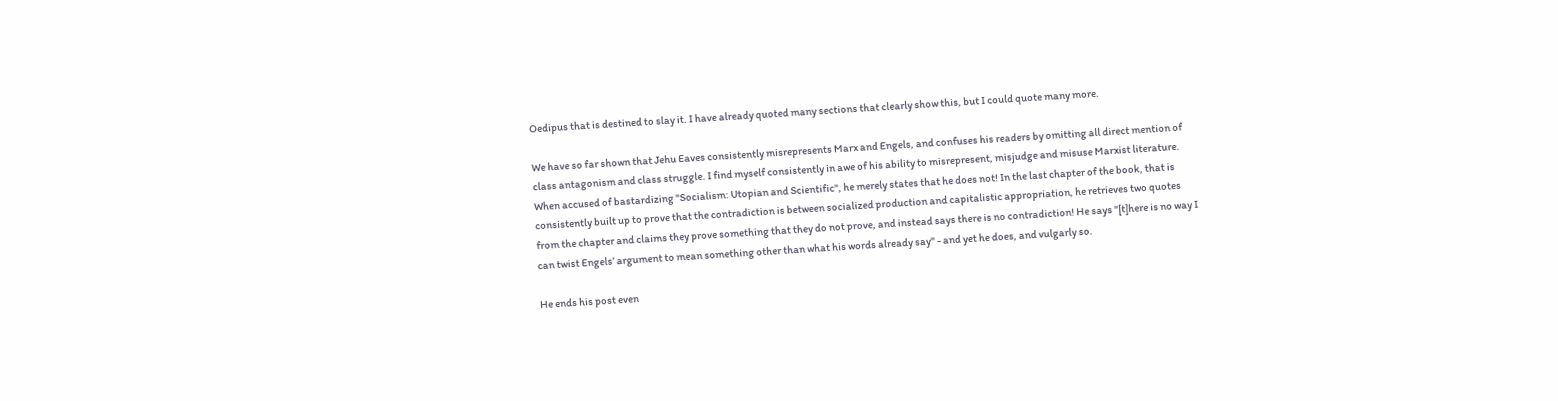Oedipus that is destined to slay it. I have already quoted many sections that clearly show this, but I could quote many more.

We have so far shown that Jehu Eaves consistently misrepresents Marx and Engels, and confuses his readers by omitting all direct mention of class antagonism and class struggle. I find myself consistently in awe of his ability to misrepresent, misjudge and misuse Marxist literature. When accused of bastardizing "Socialism: Utopian and Scientific", he merely states that he does not! In the last chapter of the book, that is consistently built up to prove that the contradiction is between socialized production and capitalistic appropriation, he retrieves two quotes from the chapter and claims they prove something that they do not prove, and instead says there is no contradiction! He says "[t]here is no way I can twist Engels’ argument to mean something other than what his words already say" - and yet he does, and vulgarly so.

He ends his post even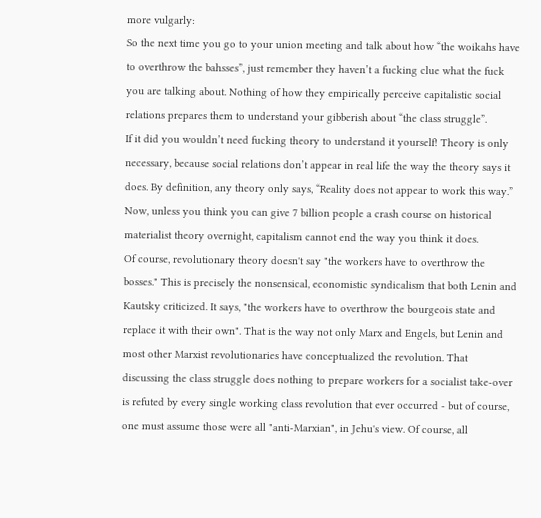more vulgarly:
So the next time you go to your union meeting and talk about how “the woikahs have to overthrow the bahsses”, just remember they haven’t a fucking clue what the fuck you are talking about. Nothing of how they empirically perceive capitalistic social relations prepares them to understand your gibberish about “the class struggle”.
If it did you wouldn’t need fucking theory to understand it yourself! Theory is only necessary, because social relations don’t appear in real life the way the theory says it does. By definition, any theory only says, “Reality does not appear to work this way.” Now, unless you think you can give 7 billion people a crash course on historical materialist theory overnight, capitalism cannot end the way you think it does.
Of course, revolutionary theory doesn't say "the workers have to overthrow the bosses." This is precisely the nonsensical, economistic syndicalism that both Lenin and Kautsky criticized. It says, "the workers have to overthrow the bourgeois state and replace it with their own". That is the way not only Marx and Engels, but Lenin and most other Marxist revolutionaries have conceptualized the revolution. That discussing the class struggle does nothing to prepare workers for a socialist take-over is refuted by every single working class revolution that ever occurred - but of course, one must assume those were all "anti-Marxian", in Jehu's view. Of course, all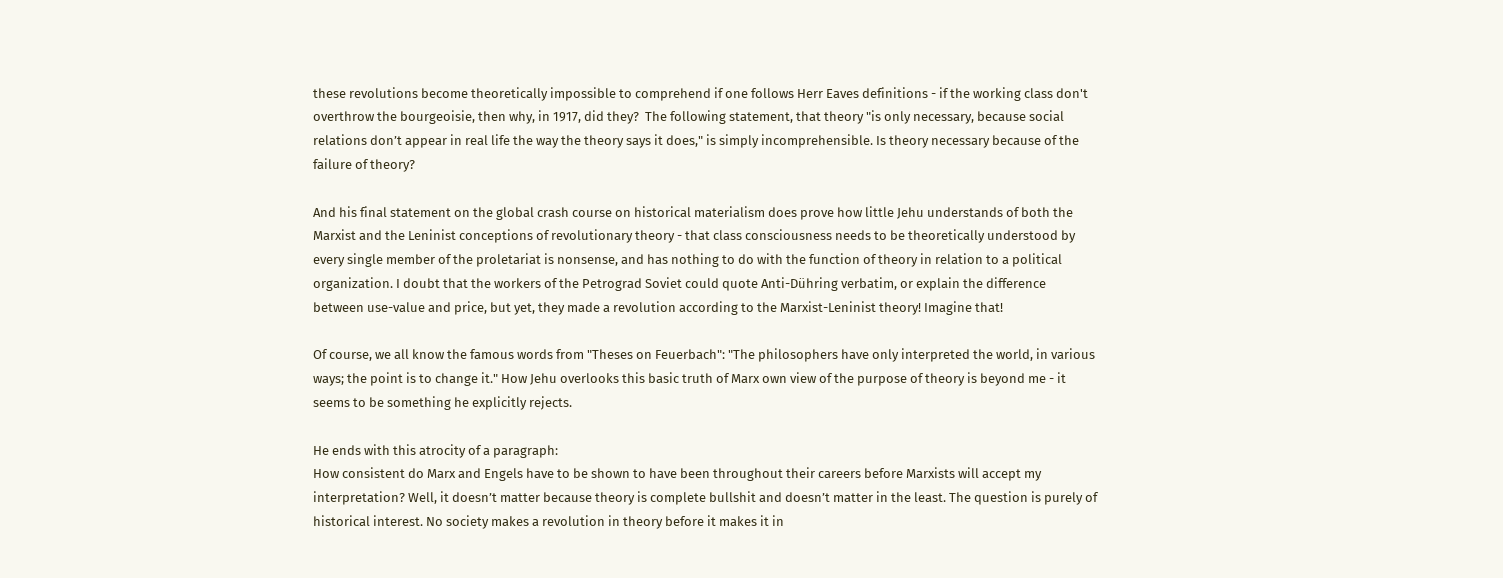these revolutions become theoretically impossible to comprehend if one follows Herr Eaves definitions - if the working class don't overthrow the bourgeoisie, then why, in 1917, did they?  The following statement, that theory "is only necessary, because social relations don’t appear in real life the way the theory says it does," is simply incomprehensible. Is theory necessary because of the failure of theory?

And his final statement on the global crash course on historical materialism does prove how little Jehu understands of both the Marxist and the Leninist conceptions of revolutionary theory - that class consciousness needs to be theoretically understood by every single member of the proletariat is nonsense, and has nothing to do with the function of theory in relation to a political organization. I doubt that the workers of the Petrograd Soviet could quote Anti-Dühring verbatim, or explain the difference between use-value and price, but yet, they made a revolution according to the Marxist-Leninist theory! Imagine that!

Of course, we all know the famous words from "Theses on Feuerbach": "The philosophers have only interpreted the world, in various ways; the point is to change it." How Jehu overlooks this basic truth of Marx own view of the purpose of theory is beyond me - it seems to be something he explicitly rejects.

He ends with this atrocity of a paragraph:
How consistent do Marx and Engels have to be shown to have been throughout their careers before Marxists will accept my interpretation? Well, it doesn’t matter because theory is complete bullshit and doesn’t matter in the least. The question is purely of historical interest. No society makes a revolution in theory before it makes it in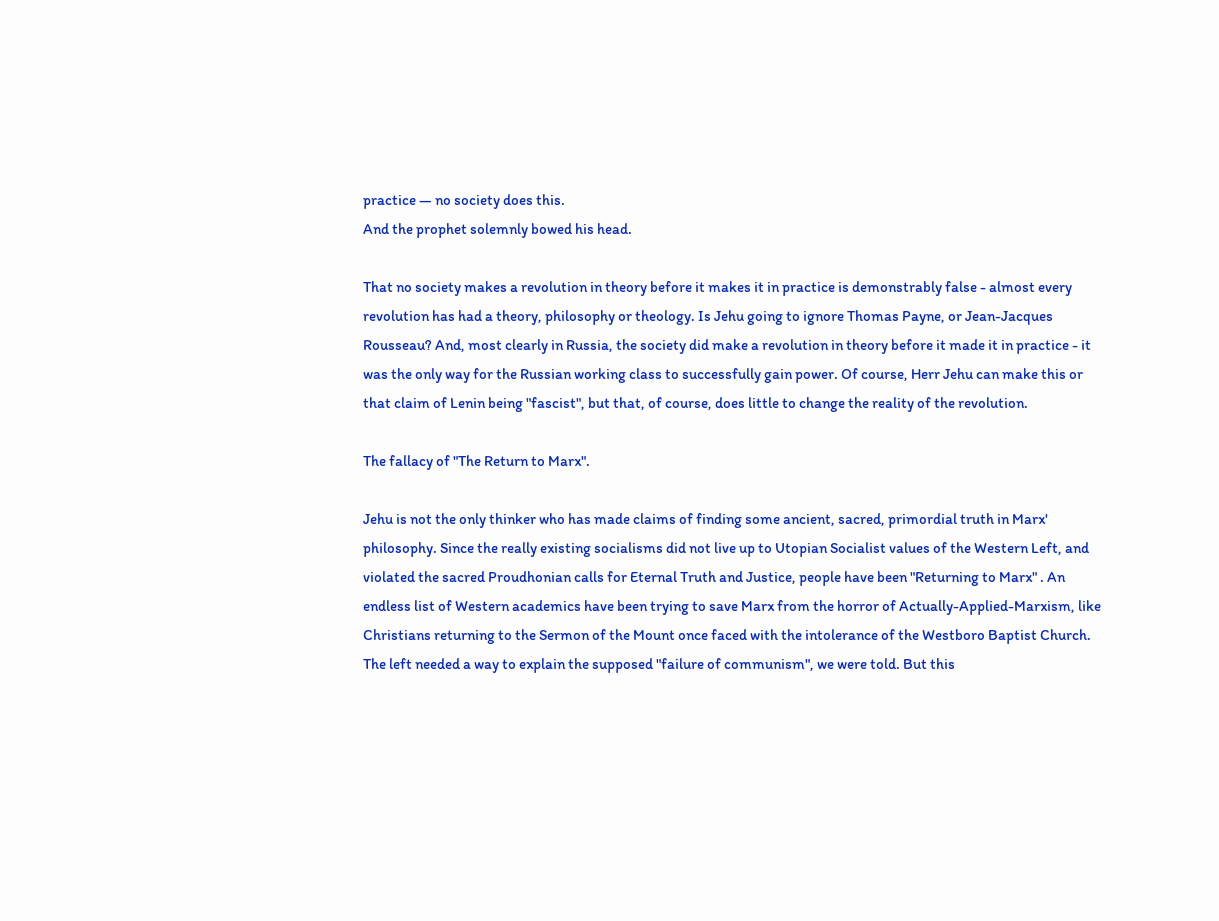practice — no society does this.
And the prophet solemnly bowed his head.

That no society makes a revolution in theory before it makes it in practice is demonstrably false - almost every revolution has had a theory, philosophy or theology. Is Jehu going to ignore Thomas Payne, or Jean-Jacques Rousseau? And, most clearly in Russia, the society did make a revolution in theory before it made it in practice - it was the only way for the Russian working class to successfully gain power. Of course, Herr Jehu can make this or that claim of Lenin being "fascist", but that, of course, does little to change the reality of the revolution.

The fallacy of "The Return to Marx".

Jehu is not the only thinker who has made claims of finding some ancient, sacred, primordial truth in Marx' philosophy. Since the really existing socialisms did not live up to Utopian Socialist values of the Western Left, and violated the sacred Proudhonian calls for Eternal Truth and Justice, people have been "Returning to Marx" . An endless list of Western academics have been trying to save Marx from the horror of Actually-Applied-Marxism, like Christians returning to the Sermon of the Mount once faced with the intolerance of the Westboro Baptist Church. The left needed a way to explain the supposed "failure of communism", we were told. But this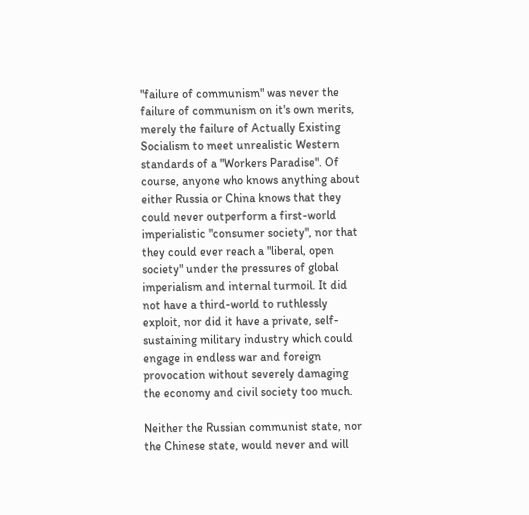"failure of communism" was never the failure of communism on it's own merits, merely the failure of Actually Existing Socialism to meet unrealistic Western standards of a "Workers Paradise". Of course, anyone who knows anything about either Russia or China knows that they could never outperform a first-world imperialistic "consumer society", nor that they could ever reach a "liberal, open society" under the pressures of global imperialism and internal turmoil. It did not have a third-world to ruthlessly exploit, nor did it have a private, self-sustaining military industry which could engage in endless war and foreign provocation without severely damaging the economy and civil society too much.

Neither the Russian communist state, nor the Chinese state, would never and will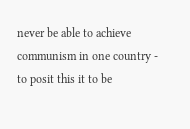never be able to achieve communism in one country - to posit this it to be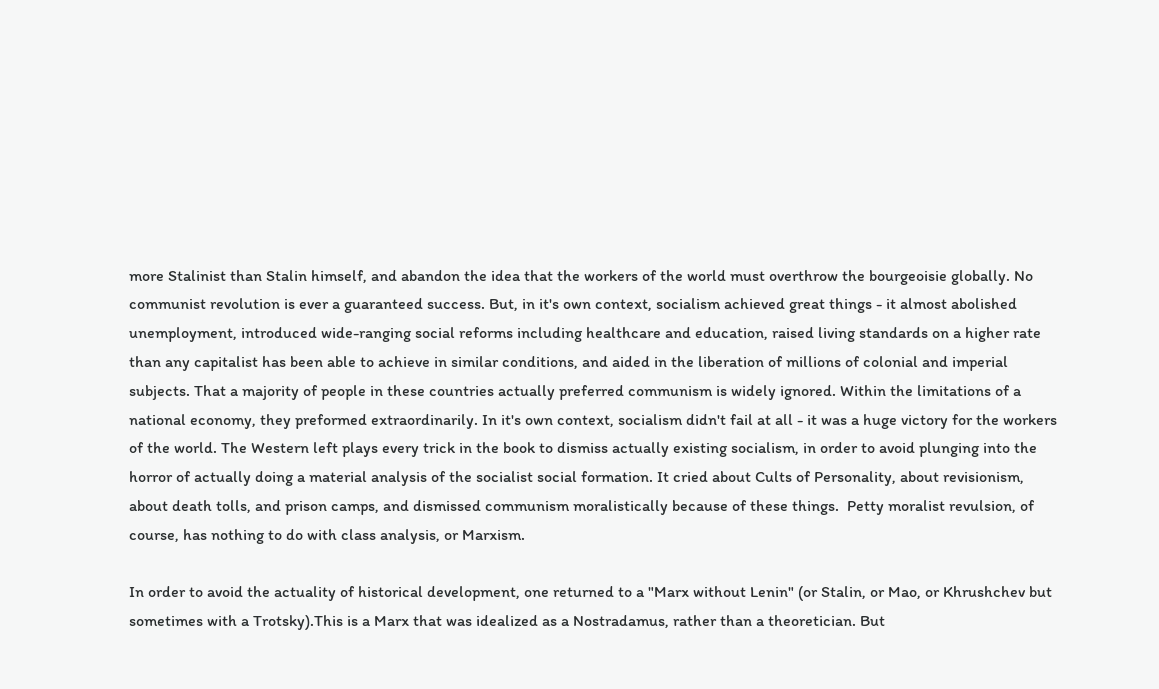more Stalinist than Stalin himself, and abandon the idea that the workers of the world must overthrow the bourgeoisie globally. No communist revolution is ever a guaranteed success. But, in it's own context, socialism achieved great things - it almost abolished unemployment, introduced wide-ranging social reforms including healthcare and education, raised living standards on a higher rate than any capitalist has been able to achieve in similar conditions, and aided in the liberation of millions of colonial and imperial subjects. That a majority of people in these countries actually preferred communism is widely ignored. Within the limitations of a national economy, they preformed extraordinarily. In it's own context, socialism didn't fail at all - it was a huge victory for the workers of the world. The Western left plays every trick in the book to dismiss actually existing socialism, in order to avoid plunging into the horror of actually doing a material analysis of the socialist social formation. It cried about Cults of Personality, about revisionism, about death tolls, and prison camps, and dismissed communism moralistically because of these things.  Petty moralist revulsion, of course, has nothing to do with class analysis, or Marxism.

In order to avoid the actuality of historical development, one returned to a "Marx without Lenin" (or Stalin, or Mao, or Khrushchev but sometimes with a Trotsky).This is a Marx that was idealized as a Nostradamus, rather than a theoretician. But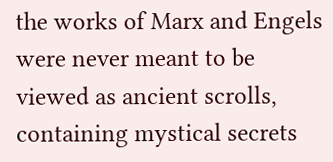the works of Marx and Engels were never meant to be viewed as ancient scrolls, containing mystical secrets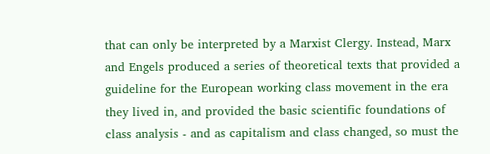that can only be interpreted by a Marxist Clergy. Instead, Marx and Engels produced a series of theoretical texts that provided a guideline for the European working class movement in the era they lived in, and provided the basic scientific foundations of class analysis - and as capitalism and class changed, so must the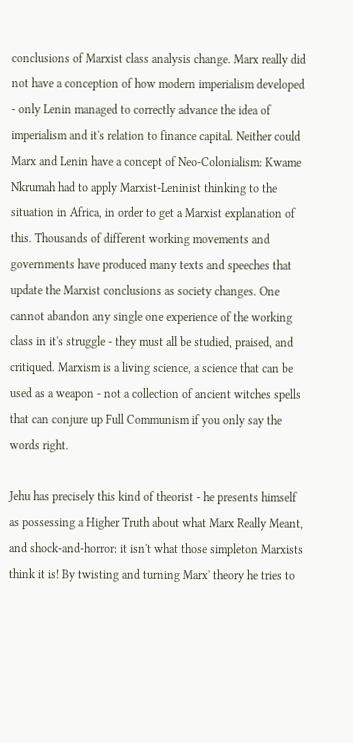conclusions of Marxist class analysis change. Marx really did not have a conception of how modern imperialism developed - only Lenin managed to correctly advance the idea of imperialism and it's relation to finance capital. Neither could Marx and Lenin have a concept of Neo-Colonialism: Kwame Nkrumah had to apply Marxist-Leninist thinking to the situation in Africa, in order to get a Marxist explanation of this. Thousands of different working movements and governments have produced many texts and speeches that update the Marxist conclusions as society changes. One cannot abandon any single one experience of the working class in it's struggle - they must all be studied, praised, and critiqued. Marxism is a living science, a science that can be used as a weapon - not a collection of ancient witches spells that can conjure up Full Communism if you only say the words right.

Jehu has precisely this kind of theorist - he presents himself as possessing a Higher Truth about what Marx Really Meant, and shock-and-horror: it isn't what those simpleton Marxists think it is! By twisting and turning Marx' theory he tries to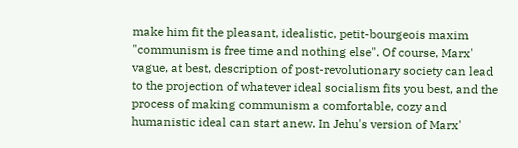make him fit the pleasant, idealistic, petit-bourgeois maxim "communism is free time and nothing else". Of course, Marx' vague, at best, description of post-revolutionary society can lead to the projection of whatever ideal socialism fits you best, and the process of making communism a comfortable, cozy and humanistic ideal can start anew. In Jehu's version of Marx'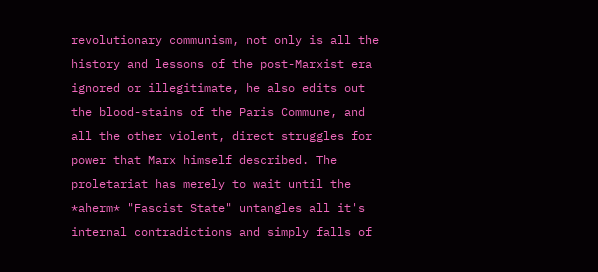revolutionary communism, not only is all the history and lessons of the post-Marxist era ignored or illegitimate, he also edits out the blood-stains of the Paris Commune, and all the other violent, direct struggles for power that Marx himself described. The proletariat has merely to wait until the *aherm* "Fascist State" untangles all it's internal contradictions and simply falls of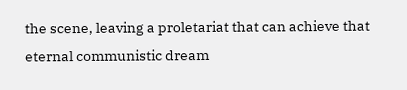the scene, leaving a proletariat that can achieve that eternal communistic dream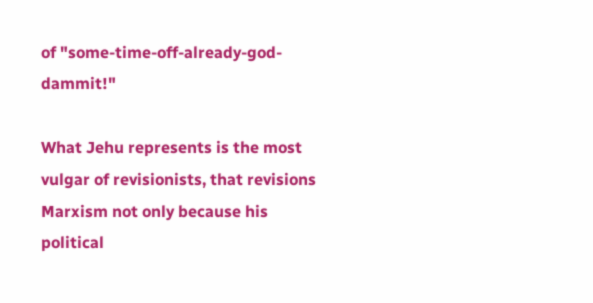of "some-time-off-already-god-dammit!"

What Jehu represents is the most vulgar of revisionists, that revisions Marxism not only because his political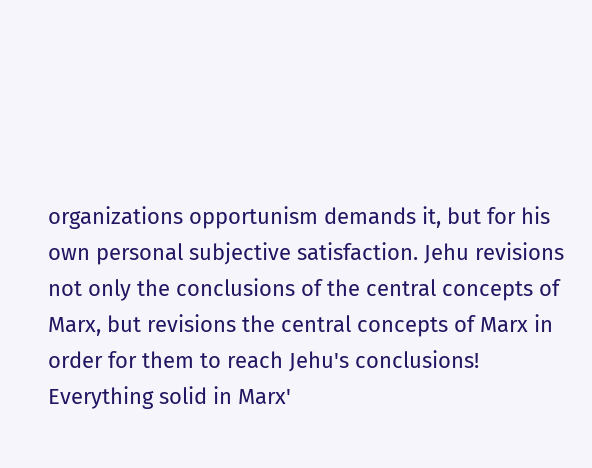organizations opportunism demands it, but for his own personal subjective satisfaction. Jehu revisions not only the conclusions of the central concepts of Marx, but revisions the central concepts of Marx in order for them to reach Jehu's conclusions! Everything solid in Marx'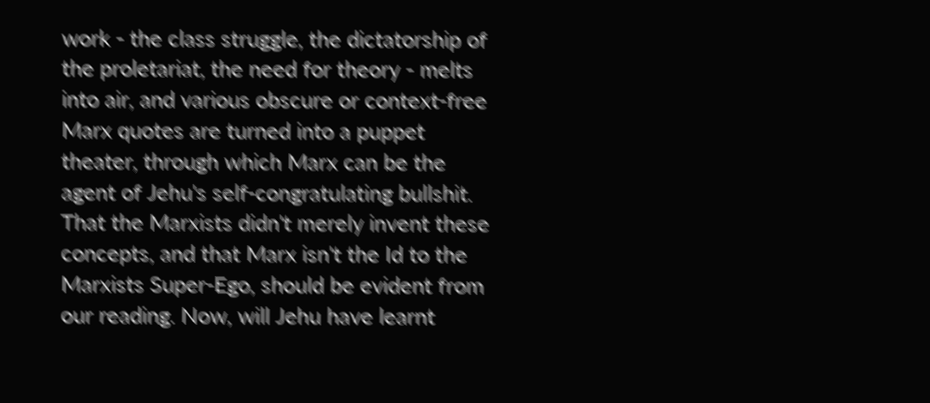work - the class struggle, the dictatorship of the proletariat, the need for theory - melts into air, and various obscure or context-free Marx quotes are turned into a puppet theater, through which Marx can be the agent of Jehu's self-congratulating bullshit. That the Marxists didn't merely invent these concepts, and that Marx isn't the Id to the Marxists Super-Ego, should be evident from our reading. Now, will Jehu have learnt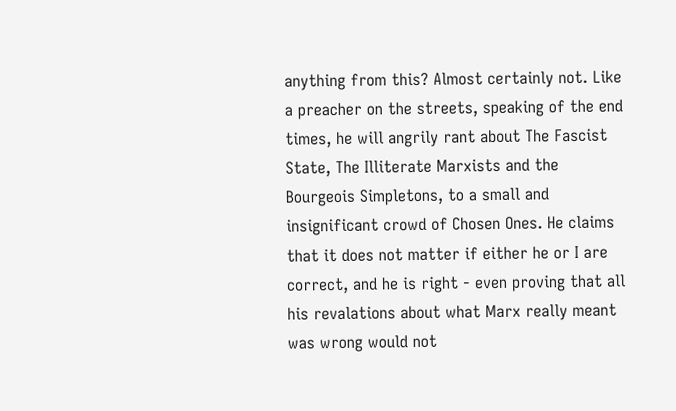anything from this? Almost certainly not. Like a preacher on the streets, speaking of the end times, he will angrily rant about The Fascist State, The Illiterate Marxists and the Bourgeois Simpletons, to a small and insignificant crowd of Chosen Ones. He claims that it does not matter if either he or I are correct, and he is right - even proving that all his revalations about what Marx really meant was wrong would not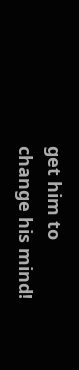get him to change his mind!